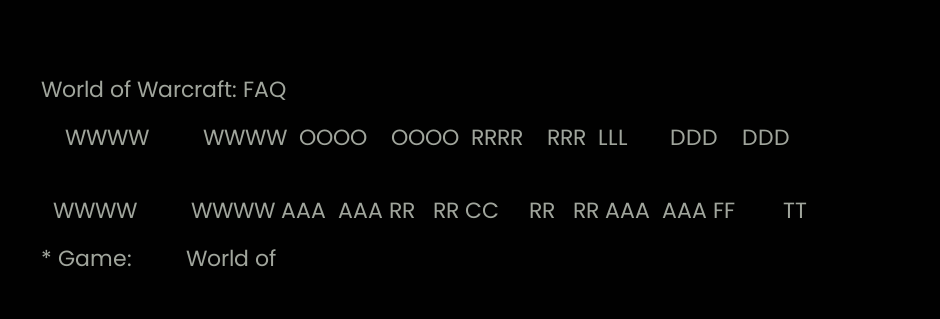World of Warcraft: FAQ

    WWWW         WWWW  OOOO    OOOO  RRRR    RRR  LLL       DDD    DDD


  WWWW         WWWW AAA  AAA RR   RR CC     RR   RR AAA  AAA FF        TT

* Game:         World of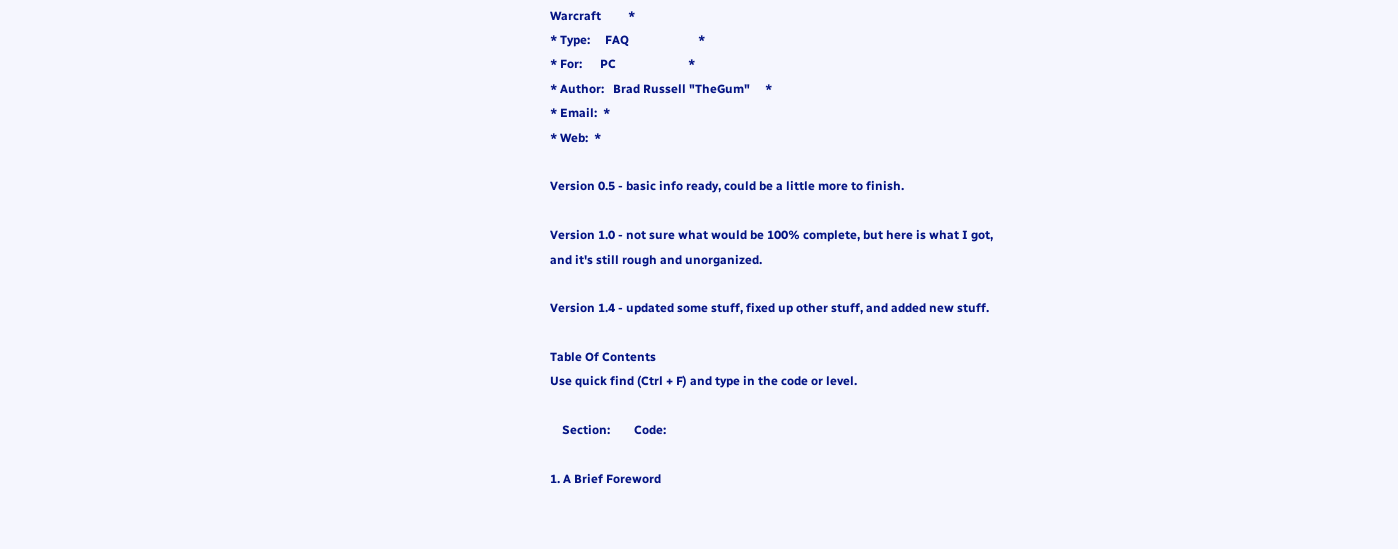Warcraft         *
* Type:     FAQ                       *
* For:      PC                        *
* Author:   Brad Russell "TheGum"     *
* Email:  *
* Web:  *

Version 0.5 - basic info ready, could be a little more to finish.

Version 1.0 - not sure what would be 100% complete, but here is what I got,
and it's still rough and unorganized.

Version 1.4 - updated some stuff, fixed up other stuff, and added new stuff.

Table Of Contents
Use quick find (Ctrl + F) and type in the code or level.

    Section:        Code:

1. A Brief Foreword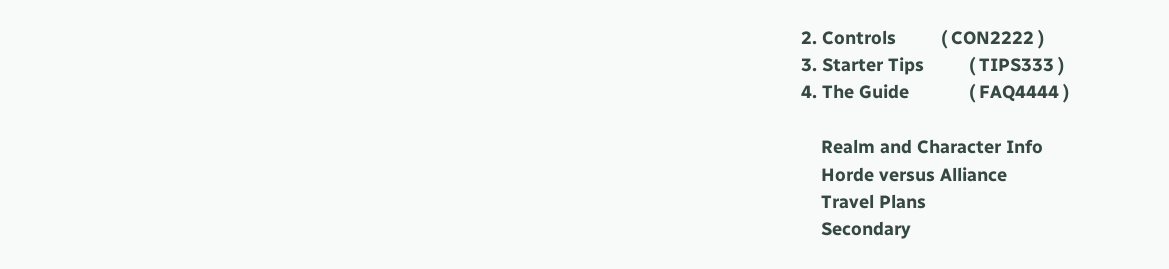2. Controls         ( CON2222 )
3. Starter Tips         ( TIPS333 )
4. The Guide            ( FAQ4444 )

    Realm and Character Info
    Horde versus Alliance
    Travel Plans
    Secondary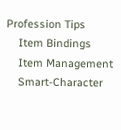Profession Tips
    Item Bindings
    Item Management
    Smart-Character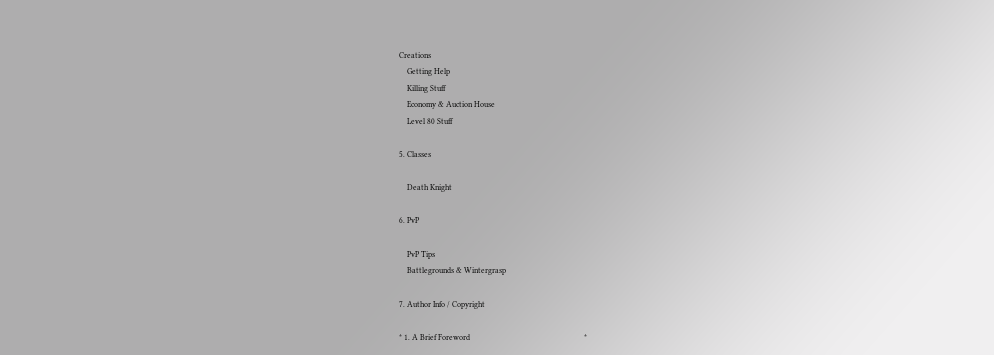Creations
    Getting Help
    Killing Stuff
    Economy & Auction House
    Level 80 Stuff

5. Classes

    Death Knight

6. PvP

    PvP Tips
    Battlegrounds & Wintergrasp

7. Author Info / Copyright

* 1. A Brief Foreword                                                         *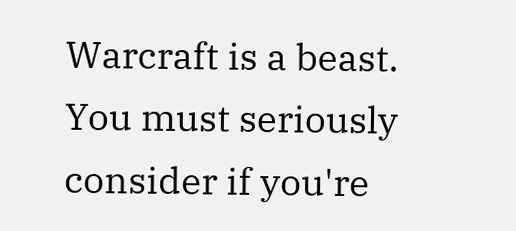Warcraft is a beast. You must seriously consider if you're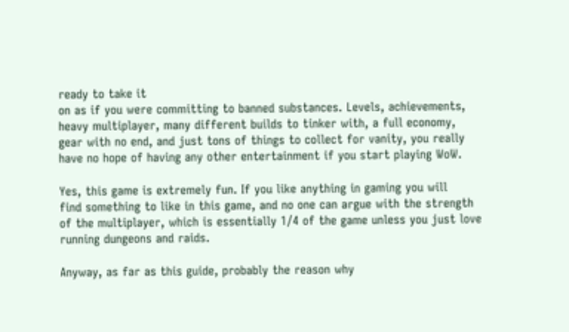ready to take it
on as if you were committing to banned substances. Levels, achievements,
heavy multiplayer, many different builds to tinker with, a full economy,
gear with no end, and just tons of things to collect for vanity, you really
have no hope of having any other entertainment if you start playing WoW.

Yes, this game is extremely fun. If you like anything in gaming you will
find something to like in this game, and no one can argue with the strength
of the multiplayer, which is essentially 1/4 of the game unless you just love
running dungeons and raids.

Anyway, as far as this guide, probably the reason why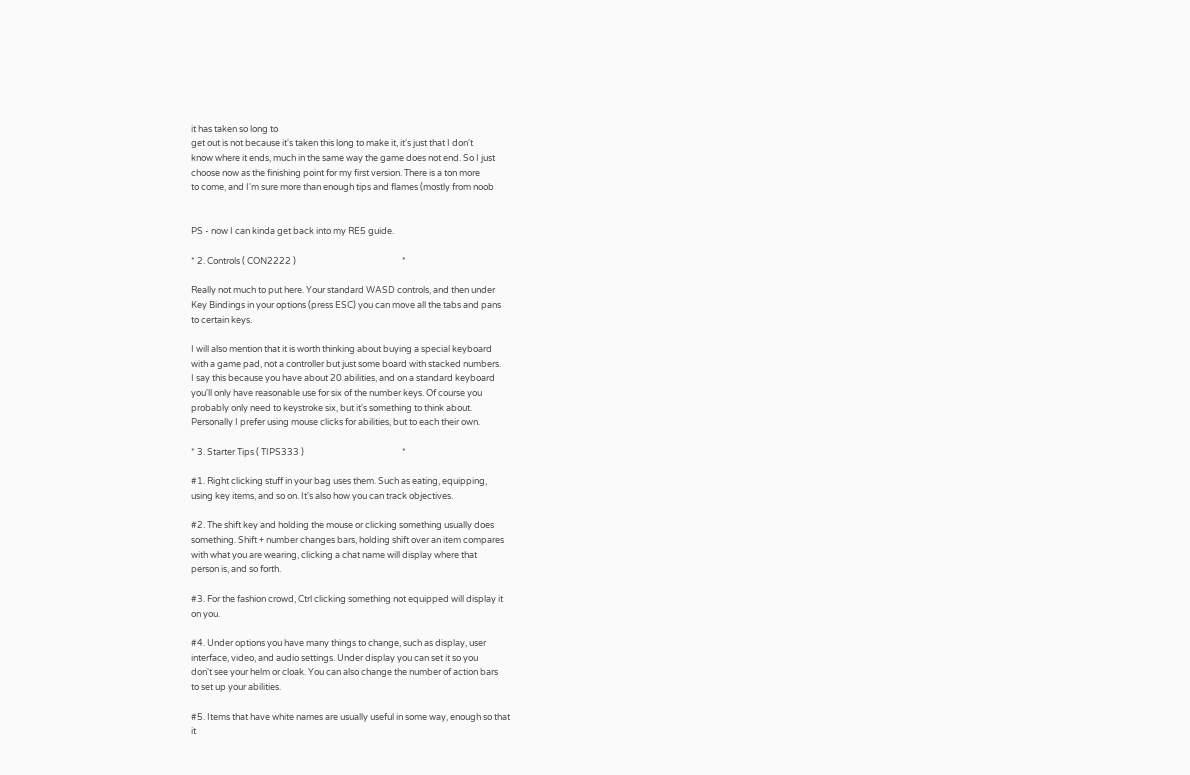it has taken so long to
get out is not because it's taken this long to make it, it's just that I don't
know where it ends, much in the same way the game does not end. So I just
choose now as the finishing point for my first version. There is a ton more
to come, and I'm sure more than enough tips and flames (mostly from noob


PS - now I can kinda get back into my RE5 guide.

* 2. Controls ( CON2222 )                                                     *

Really not much to put here. Your standard WASD controls, and then under
Key Bindings in your options (press ESC) you can move all the tabs and pans
to certain keys.

I will also mention that it is worth thinking about buying a special keyboard
with a game pad, not a controller but just some board with stacked numbers.
I say this because you have about 20 abilities, and on a standard keyboard
you'll only have reasonable use for six of the number keys. Of course you
probably only need to keystroke six, but it's something to think about.
Personally I prefer using mouse clicks for abilities, but to each their own.

* 3. Starter Tips ( TIPS333 )                                                 *

#1. Right clicking stuff in your bag uses them. Such as eating, equipping,
using key items, and so on. It's also how you can track objectives.

#2. The shift key and holding the mouse or clicking something usually does
something. Shift + number changes bars, holding shift over an item compares
with what you are wearing, clicking a chat name will display where that
person is, and so forth.

#3. For the fashion crowd, Ctrl clicking something not equipped will display it
on you.

#4. Under options you have many things to change, such as display, user
interface, video, and audio settings. Under display you can set it so you
don't see your helm or cloak. You can also change the number of action bars
to set up your abilities.

#5. Items that have white names are usually useful in some way, enough so that
it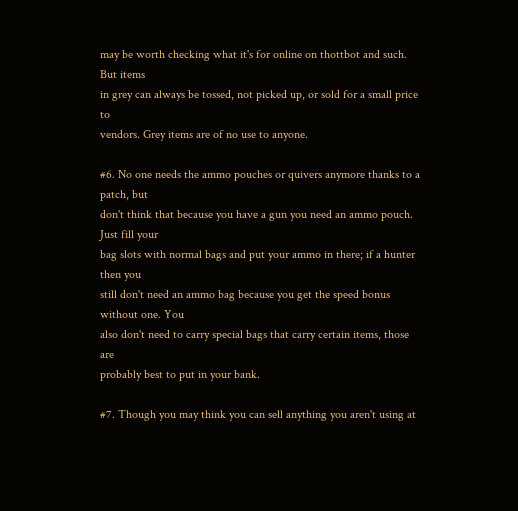may be worth checking what it's for online on thottbot and such. But items
in grey can always be tossed, not picked up, or sold for a small price to
vendors. Grey items are of no use to anyone.

#6. No one needs the ammo pouches or quivers anymore thanks to a patch, but
don't think that because you have a gun you need an ammo pouch. Just fill your
bag slots with normal bags and put your ammo in there; if a hunter then you
still don't need an ammo bag because you get the speed bonus without one. You
also don't need to carry special bags that carry certain items, those are
probably best to put in your bank.

#7. Though you may think you can sell anything you aren't using at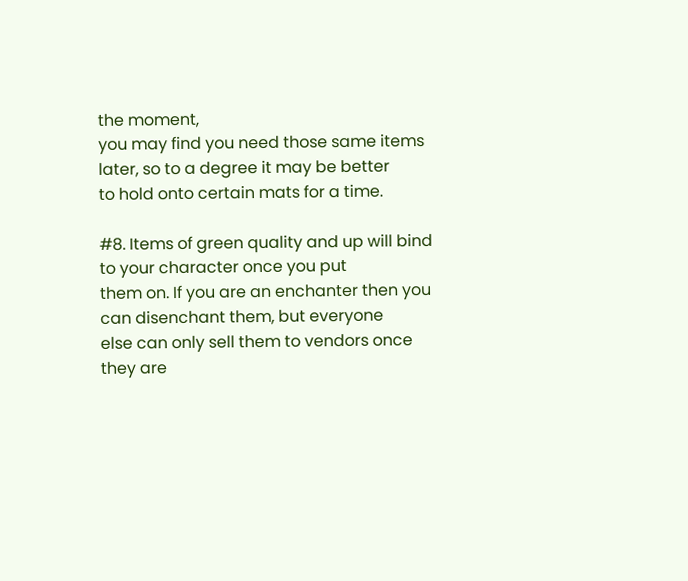the moment,
you may find you need those same items later, so to a degree it may be better
to hold onto certain mats for a time.

#8. Items of green quality and up will bind to your character once you put
them on. If you are an enchanter then you can disenchant them, but everyone
else can only sell them to vendors once they are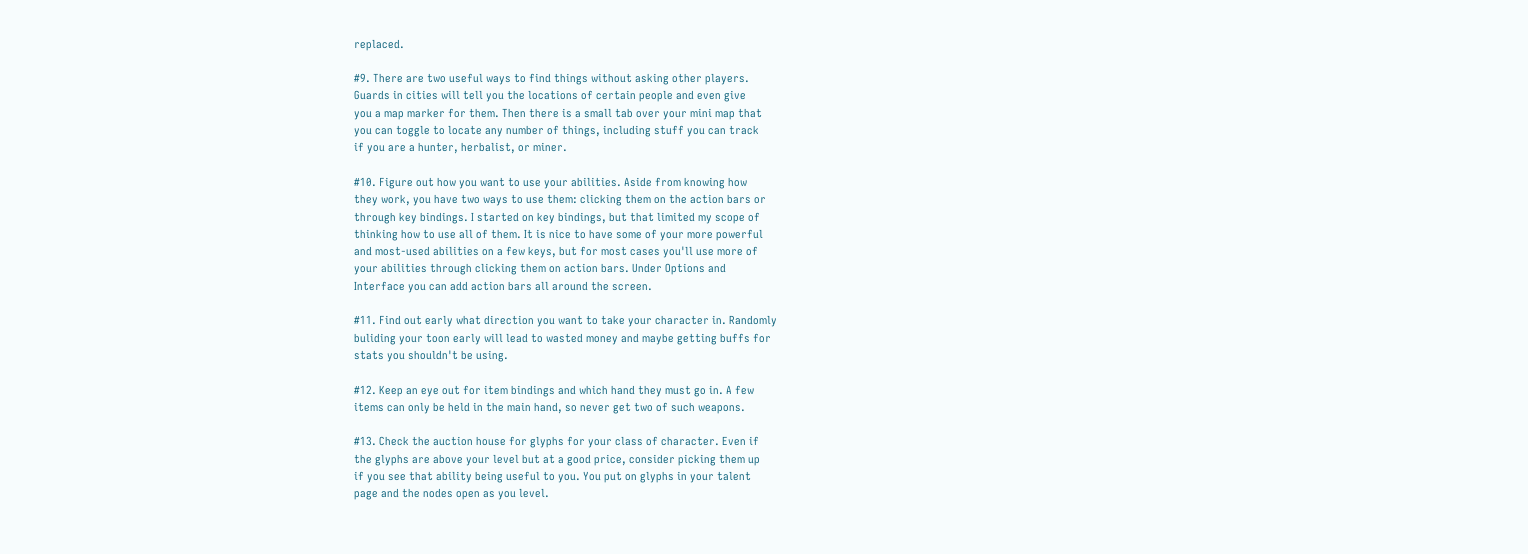replaced.

#9. There are two useful ways to find things without asking other players.
Guards in cities will tell you the locations of certain people and even give
you a map marker for them. Then there is a small tab over your mini map that
you can toggle to locate any number of things, including stuff you can track
if you are a hunter, herbalist, or miner.

#10. Figure out how you want to use your abilities. Aside from knowing how
they work, you have two ways to use them: clicking them on the action bars or
through key bindings. I started on key bindings, but that limited my scope of
thinking how to use all of them. It is nice to have some of your more powerful
and most-used abilities on a few keys, but for most cases you'll use more of
your abilities through clicking them on action bars. Under Options and
Interface you can add action bars all around the screen.

#11. Find out early what direction you want to take your character in. Randomly
buliding your toon early will lead to wasted money and maybe getting buffs for
stats you shouldn't be using.

#12. Keep an eye out for item bindings and which hand they must go in. A few
items can only be held in the main hand, so never get two of such weapons.

#13. Check the auction house for glyphs for your class of character. Even if
the glyphs are above your level but at a good price, consider picking them up
if you see that ability being useful to you. You put on glyphs in your talent
page and the nodes open as you level.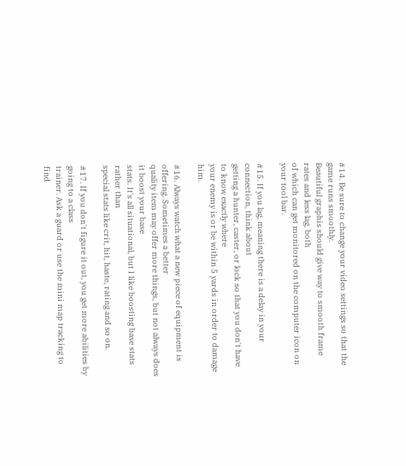#14. Be sure to change your video settings so that the game runs smoothly.
Beautiful graphis should give way to smooth frame rates and less lag, both
of which can get monitored on the computer icon on your tool bar.

#15. If you lag, meaning there is a delay in your connection, think about
getting a hunter, caster, or lock so that you don't have to know exactly where
your enemy is or be within 5 yards in order to damage him.

#16. Always watch what a new piece of equipment is offering. Sometimes a better
quality item may offer more things, but not always does it boost your base
stats. It's all situational, but I like boosting base stats rather than
special stats like crit, hit, haste, rating and so on.

#17. If you don't figure it out, you get more abilities by going to a class
trainer. Ask a guard or use the mini map tracking to find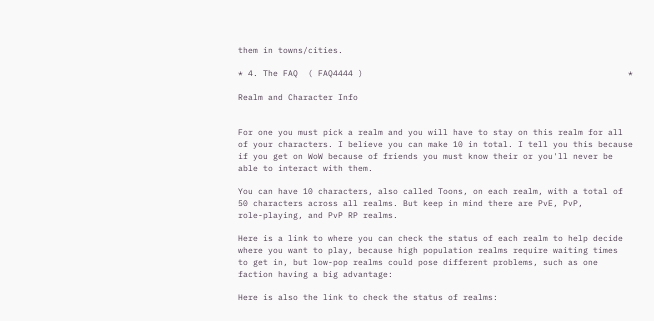them in towns/cities.

* 4. The FAQ  ( FAQ4444 )                                                     *

Realm and Character Info


For one you must pick a realm and you will have to stay on this realm for all
of your characters. I believe you can make 10 in total. I tell you this because
if you get on WoW because of friends you must know their or you'll never be
able to interact with them.

You can have 10 characters, also called Toons, on each realm, with a total of
50 characters across all realms. But keep in mind there are PvE, PvP,
role-playing, and PvP RP realms.

Here is a link to where you can check the status of each realm to help decide
where you want to play, because high population realms require waiting times
to get in, but low-pop realms could pose different problems, such as one
faction having a big advantage:

Here is also the link to check the status of realms: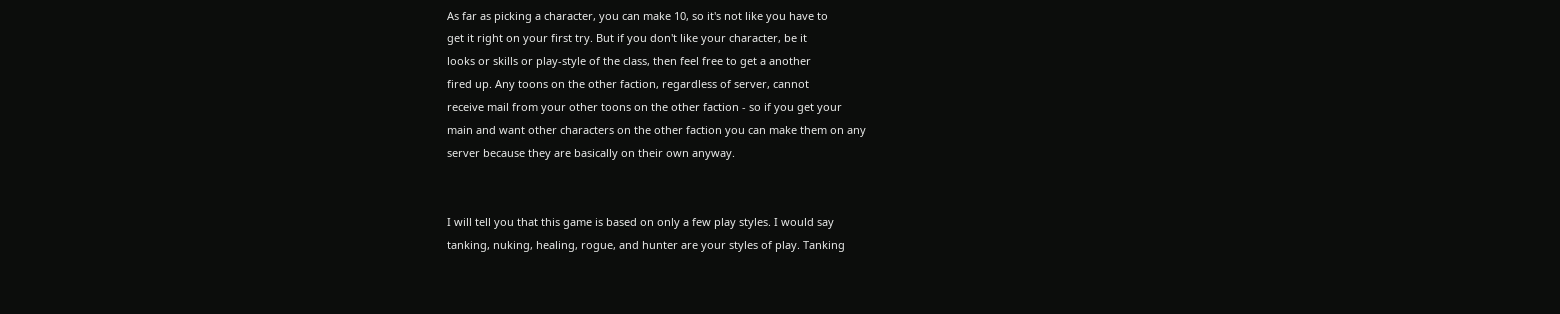As far as picking a character, you can make 10, so it's not like you have to
get it right on your first try. But if you don't like your character, be it
looks or skills or play-style of the class, then feel free to get a another
fired up. Any toons on the other faction, regardless of server, cannot
receive mail from your other toons on the other faction - so if you get your
main and want other characters on the other faction you can make them on any
server because they are basically on their own anyway.


I will tell you that this game is based on only a few play styles. I would say
tanking, nuking, healing, rogue, and hunter are your styles of play. Tanking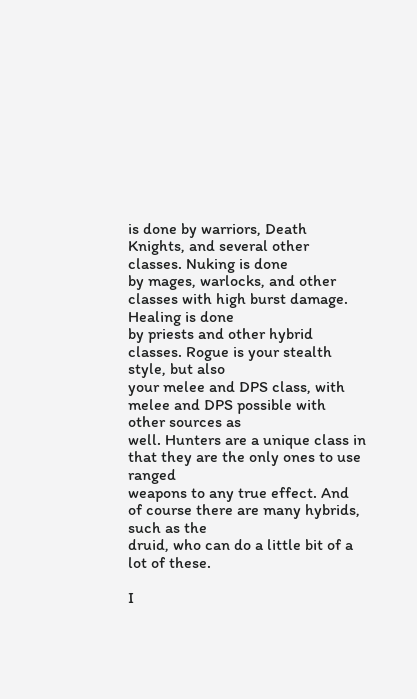is done by warriors, Death Knights, and several other classes. Nuking is done
by mages, warlocks, and other classes with high burst damage. Healing is done
by priests and other hybrid classes. Rogue is your stealth style, but also
your melee and DPS class, with melee and DPS possible with other sources as
well. Hunters are a unique class in that they are the only ones to use ranged
weapons to any true effect. And of course there are many hybrids, such as the
druid, who can do a little bit of a lot of these.

I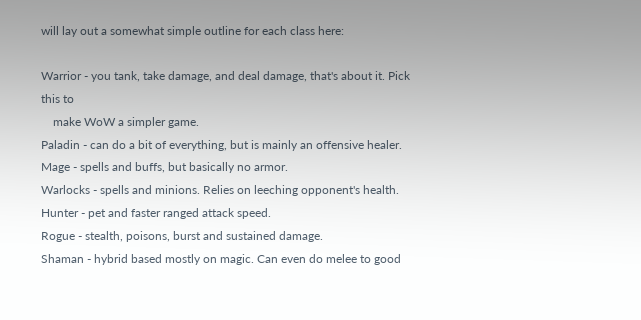will lay out a somewhat simple outline for each class here:

Warrior - you tank, take damage, and deal damage, that's about it. Pick this to
    make WoW a simpler game.
Paladin - can do a bit of everything, but is mainly an offensive healer.
Mage - spells and buffs, but basically no armor.
Warlocks - spells and minions. Relies on leeching opponent's health.
Hunter - pet and faster ranged attack speed.
Rogue - stealth, poisons, burst and sustained damage.
Shaman - hybrid based mostly on magic. Can even do melee to good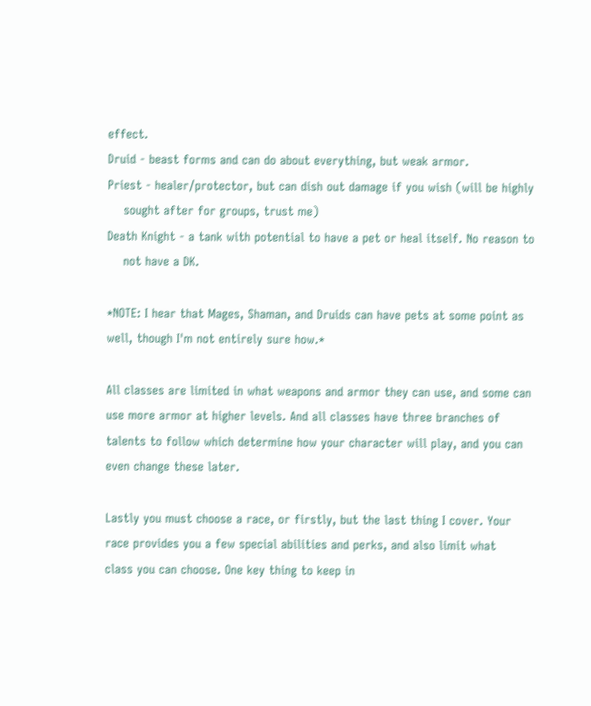effect.
Druid - beast forms and can do about everything, but weak armor.
Priest - healer/protector, but can dish out damage if you wish (will be highly
    sought after for groups, trust me)
Death Knight - a tank with potential to have a pet or heal itself. No reason to
    not have a DK.

*NOTE: I hear that Mages, Shaman, and Druids can have pets at some point as
well, though I'm not entirely sure how.*

All classes are limited in what weapons and armor they can use, and some can
use more armor at higher levels. And all classes have three branches of
talents to follow which determine how your character will play, and you can
even change these later.

Lastly you must choose a race, or firstly, but the last thing I cover. Your
race provides you a few special abilities and perks, and also limit what
class you can choose. One key thing to keep in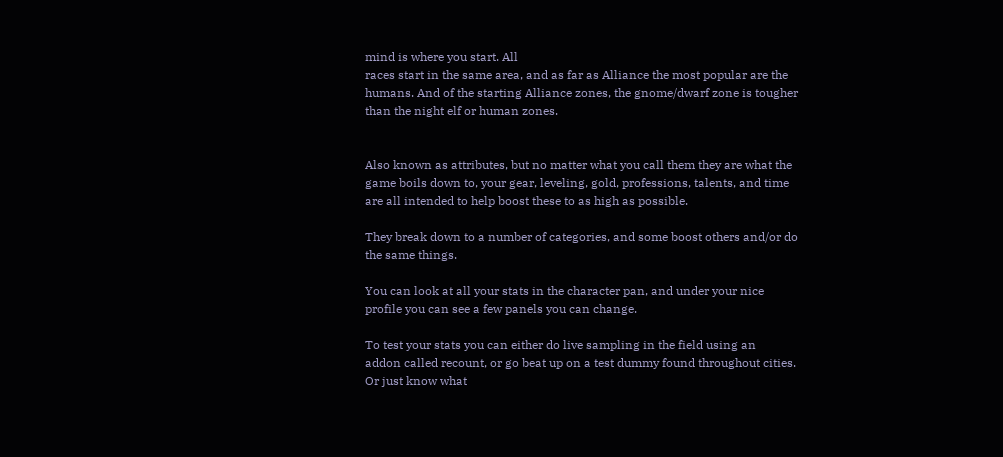mind is where you start. All
races start in the same area, and as far as Alliance the most popular are the
humans. And of the starting Alliance zones, the gnome/dwarf zone is tougher
than the night elf or human zones.


Also known as attributes, but no matter what you call them they are what the
game boils down to, your gear, leveling, gold, professions, talents, and time
are all intended to help boost these to as high as possible.

They break down to a number of categories, and some boost others and/or do
the same things.

You can look at all your stats in the character pan, and under your nice
profile you can see a few panels you can change.

To test your stats you can either do live sampling in the field using an
addon called recount, or go beat up on a test dummy found throughout cities.
Or just know what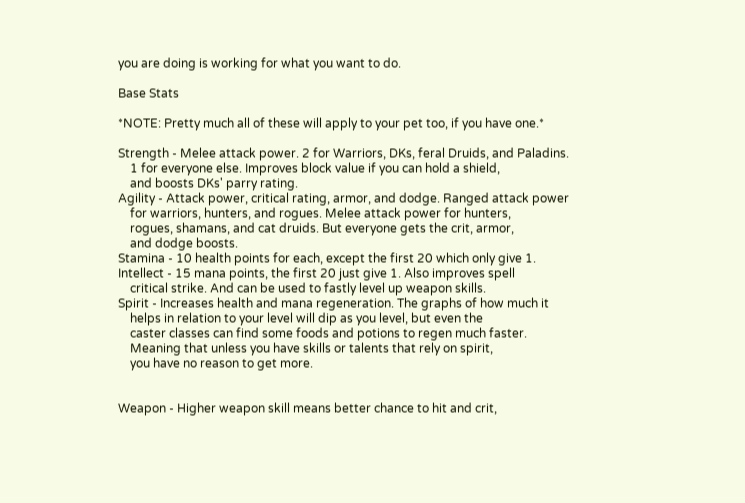you are doing is working for what you want to do.

Base Stats

*NOTE: Pretty much all of these will apply to your pet too, if you have one.*

Strength - Melee attack power. 2 for Warriors, DKs, feral Druids, and Paladins.
    1 for everyone else. Improves block value if you can hold a shield,
    and boosts DKs' parry rating.
Agility - Attack power, critical rating, armor, and dodge. Ranged attack power
    for warriors, hunters, and rogues. Melee attack power for hunters,
    rogues, shamans, and cat druids. But everyone gets the crit, armor,
    and dodge boosts.
Stamina - 10 health points for each, except the first 20 which only give 1.
Intellect - 15 mana points, the first 20 just give 1. Also improves spell
    critical strike. And can be used to fastly level up weapon skills.
Spirit - Increases health and mana regeneration. The graphs of how much it
    helps in relation to your level will dip as you level, but even the
    caster classes can find some foods and potions to regen much faster.
    Meaning that unless you have skills or talents that rely on spirit,
    you have no reason to get more.


Weapon - Higher weapon skill means better chance to hit and crit,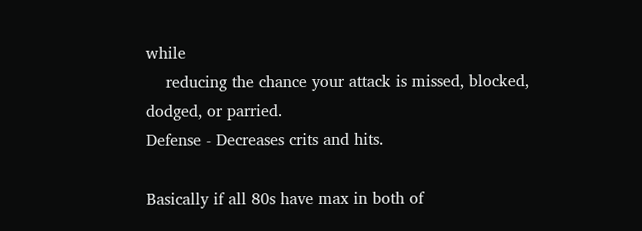while
    reducing the chance your attack is missed, blocked, dodged, or parried.
Defense - Decreases crits and hits.

Basically if all 80s have max in both of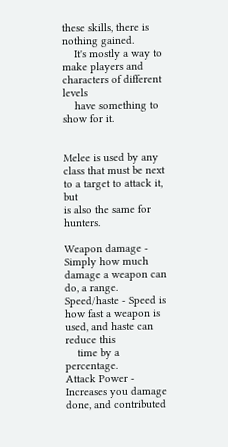these skills, there is nothing gained.
    It's mostly a way to make players and characters of different levels
    have something to show for it.


Melee is used by any class that must be next to a target to attack it, but
is also the same for hunters.

Weapon damage - Simply how much damage a weapon can do, a range.
Speed/haste - Speed is how fast a weapon is used, and haste can reduce this
    time by a percentage.
Attack Power - Increases you damage done, and contributed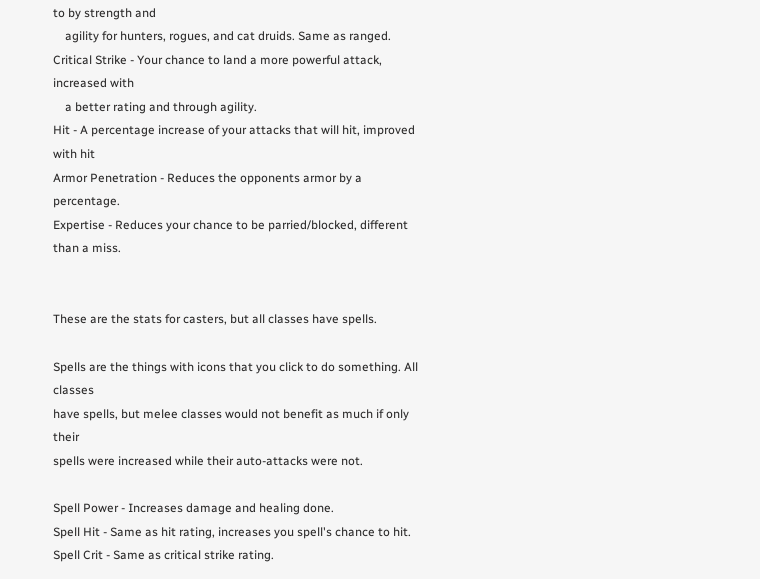to by strength and
    agility for hunters, rogues, and cat druids. Same as ranged.
Critical Strike - Your chance to land a more powerful attack, increased with
    a better rating and through agility.
Hit - A percentage increase of your attacks that will hit, improved with hit
Armor Penetration - Reduces the opponents armor by a percentage.
Expertise - Reduces your chance to be parried/blocked, different than a miss.


These are the stats for casters, but all classes have spells.

Spells are the things with icons that you click to do something. All classes
have spells, but melee classes would not benefit as much if only their
spells were increased while their auto-attacks were not.

Spell Power - Increases damage and healing done.
Spell Hit - Same as hit rating, increases you spell's chance to hit.
Spell Crit - Same as critical strike rating.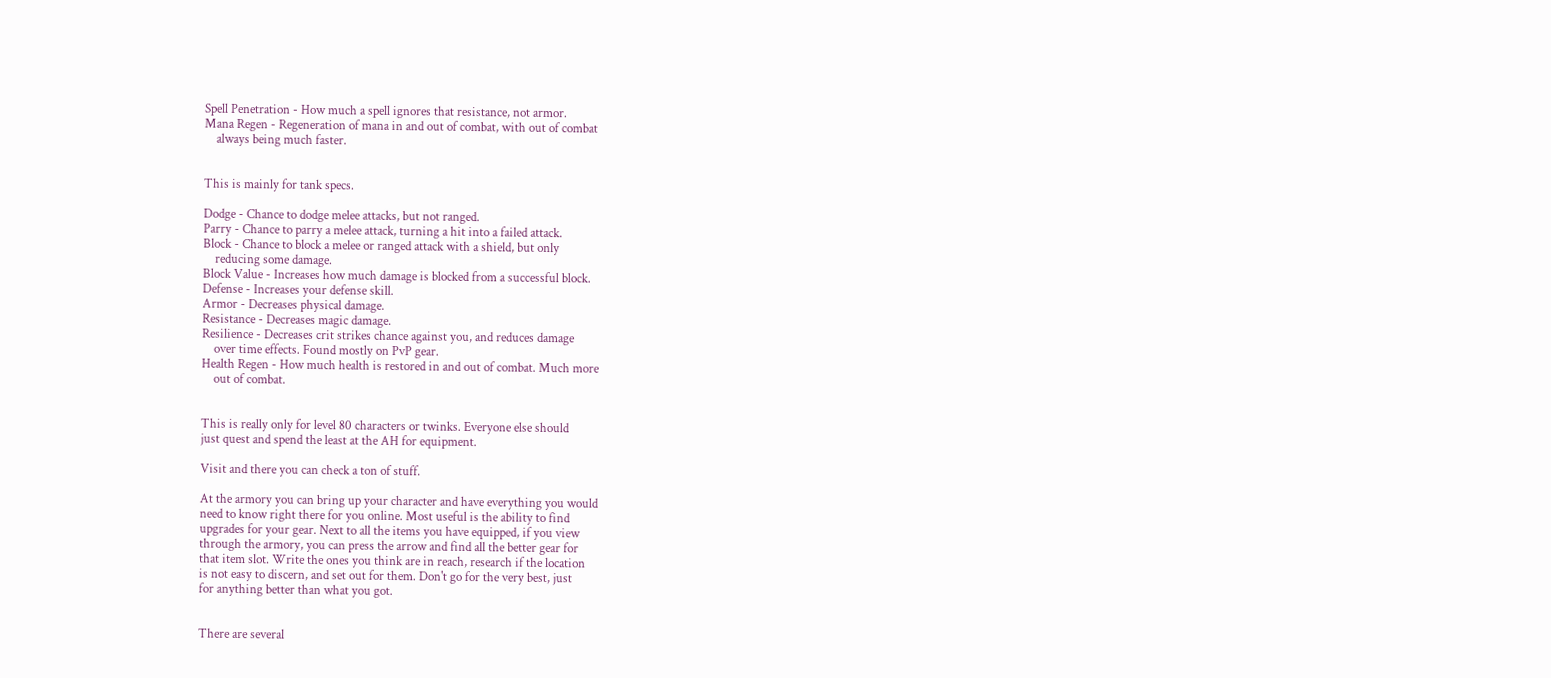Spell Penetration - How much a spell ignores that resistance, not armor.
Mana Regen - Regeneration of mana in and out of combat, with out of combat
    always being much faster.


This is mainly for tank specs.

Dodge - Chance to dodge melee attacks, but not ranged.
Parry - Chance to parry a melee attack, turning a hit into a failed attack.
Block - Chance to block a melee or ranged attack with a shield, but only
    reducing some damage.
Block Value - Increases how much damage is blocked from a successful block.
Defense - Increases your defense skill.
Armor - Decreases physical damage.
Resistance - Decreases magic damage.
Resilience - Decreases crit strikes chance against you, and reduces damage
    over time effects. Found mostly on PvP gear.
Health Regen - How much health is restored in and out of combat. Much more
    out of combat.


This is really only for level 80 characters or twinks. Everyone else should
just quest and spend the least at the AH for equipment.

Visit and there you can check a ton of stuff.

At the armory you can bring up your character and have everything you would
need to know right there for you online. Most useful is the ability to find
upgrades for your gear. Next to all the items you have equipped, if you view
through the armory, you can press the arrow and find all the better gear for
that item slot. Write the ones you think are in reach, research if the location
is not easy to discern, and set out for them. Don't go for the very best, just
for anything better than what you got.


There are several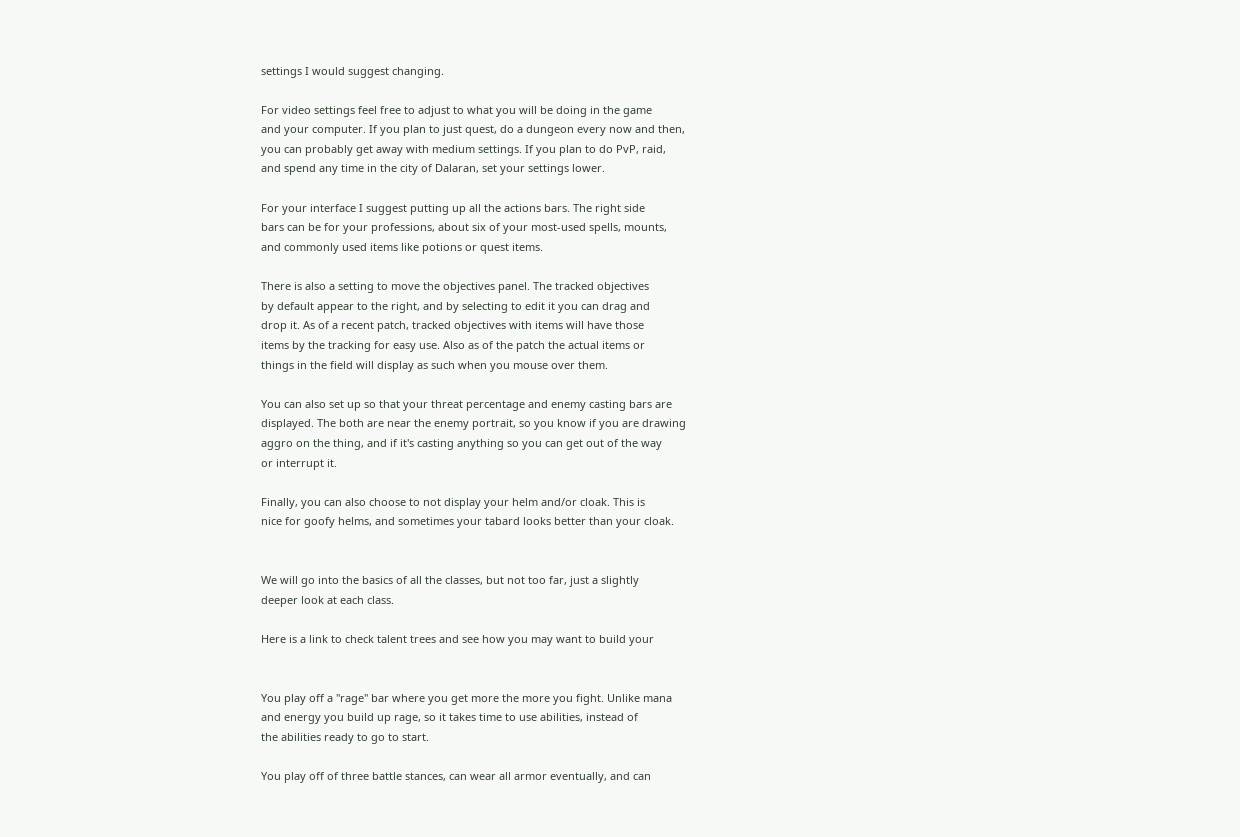settings I would suggest changing.

For video settings feel free to adjust to what you will be doing in the game
and your computer. If you plan to just quest, do a dungeon every now and then,
you can probably get away with medium settings. If you plan to do PvP, raid,
and spend any time in the city of Dalaran, set your settings lower.

For your interface I suggest putting up all the actions bars. The right side
bars can be for your professions, about six of your most-used spells, mounts,
and commonly used items like potions or quest items.

There is also a setting to move the objectives panel. The tracked objectives
by default appear to the right, and by selecting to edit it you can drag and
drop it. As of a recent patch, tracked objectives with items will have those
items by the tracking for easy use. Also as of the patch the actual items or
things in the field will display as such when you mouse over them.

You can also set up so that your threat percentage and enemy casting bars are
displayed. The both are near the enemy portrait, so you know if you are drawing
aggro on the thing, and if it's casting anything so you can get out of the way
or interrupt it.

Finally, you can also choose to not display your helm and/or cloak. This is
nice for goofy helms, and sometimes your tabard looks better than your cloak.


We will go into the basics of all the classes, but not too far, just a slightly
deeper look at each class.

Here is a link to check talent trees and see how you may want to build your


You play off a "rage" bar where you get more the more you fight. Unlike mana
and energy you build up rage, so it takes time to use abilities, instead of
the abilities ready to go to start.

You play off of three battle stances, can wear all armor eventually, and can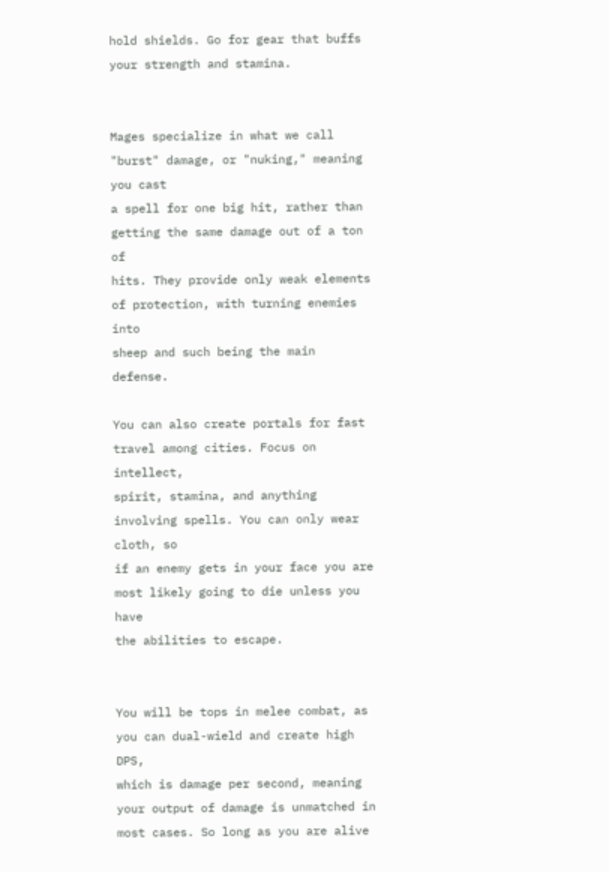hold shields. Go for gear that buffs your strength and stamina.


Mages specialize in what we call "burst" damage, or "nuking," meaning you cast
a spell for one big hit, rather than getting the same damage out of a ton of
hits. They provide only weak elements of protection, with turning enemies into
sheep and such being the main defense.

You can also create portals for fast travel among cities. Focus on intellect,
spirit, stamina, and anything involving spells. You can only wear cloth, so
if an enemy gets in your face you are most likely going to die unless you have
the abilities to escape.


You will be tops in melee combat, as you can dual-wield and create high DPS,
which is damage per second, meaning your output of damage is unmatched in
most cases. So long as you are alive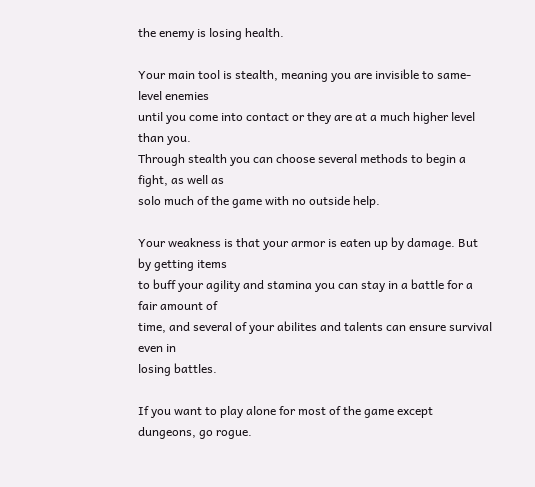the enemy is losing health.

Your main tool is stealth, meaning you are invisible to same-level enemies
until you come into contact or they are at a much higher level than you.
Through stealth you can choose several methods to begin a fight, as well as
solo much of the game with no outside help.

Your weakness is that your armor is eaten up by damage. But by getting items
to buff your agility and stamina you can stay in a battle for a fair amount of
time, and several of your abilites and talents can ensure survival even in
losing battles.

If you want to play alone for most of the game except dungeons, go rogue.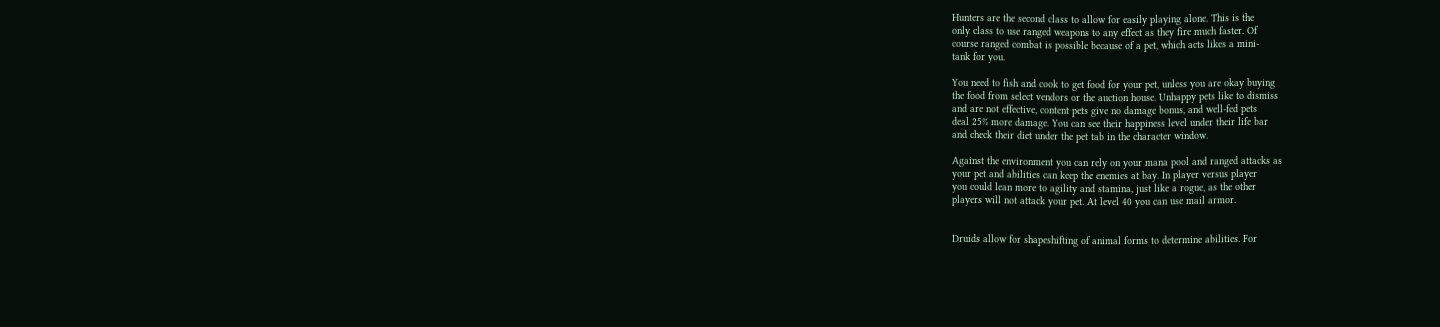Hunters are the second class to allow for easily playing alone. This is the
only class to use ranged weapons to any effect as they fire much faster. Of
course ranged combat is possible because of a pet, which acts likes a mini-
tank for you.

You need to fish and cook to get food for your pet, unless you are okay buying
the food from select vendors or the auction house. Unhappy pets like to dismiss
and are not effective, content pets give no damage bonus, and well-fed pets
deal 25% more damage. You can see their happiness level under their life bar
and check their diet under the pet tab in the character window.

Against the environment you can rely on your mana pool and ranged attacks as
your pet and abilities can keep the enemies at bay. In player versus player
you could lean more to agility and stamina, just like a rogue, as the other
players will not attack your pet. At level 40 you can use mail armor.


Druids allow for shapeshifting of animal forms to determine abilities. For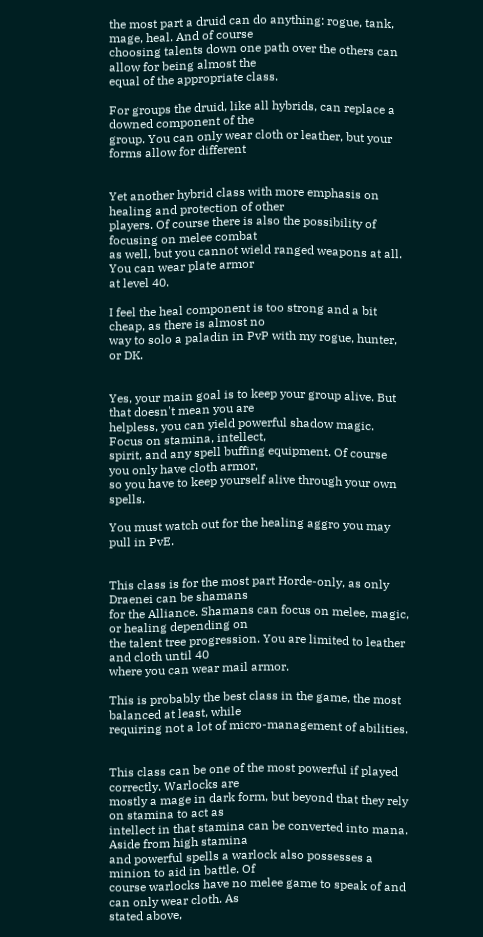the most part a druid can do anything: rogue, tank, mage, heal. And of course
choosing talents down one path over the others can allow for being almost the
equal of the appropriate class.

For groups the druid, like all hybrids, can replace a downed component of the
group. You can only wear cloth or leather, but your forms allow for different


Yet another hybrid class with more emphasis on healing and protection of other
players. Of course there is also the possibility of focusing on melee combat
as well, but you cannot wield ranged weapons at all. You can wear plate armor
at level 40.

I feel the heal component is too strong and a bit cheap, as there is almost no
way to solo a paladin in PvP with my rogue, hunter, or DK.


Yes, your main goal is to keep your group alive. But that doesn't mean you are
helpless, you can yield powerful shadow magic. Focus on stamina, intellect,
spirit, and any spell buffing equipment. Of course you only have cloth armor,
so you have to keep yourself alive through your own spells.

You must watch out for the healing aggro you may pull in PvE.


This class is for the most part Horde-only, as only Draenei can be shamans
for the Alliance. Shamans can focus on melee, magic, or healing depending on
the talent tree progression. You are limited to leather and cloth until 40
where you can wear mail armor.

This is probably the best class in the game, the most balanced at least, while
requiring not a lot of micro-management of abilities.


This class can be one of the most powerful if played correctly. Warlocks are
mostly a mage in dark form, but beyond that they rely on stamina to act as
intellect in that stamina can be converted into mana. Aside from high stamina
and powerful spells a warlock also possesses a minion to aid in battle. Of
course warlocks have no melee game to speak of and can only wear cloth. As
stated above,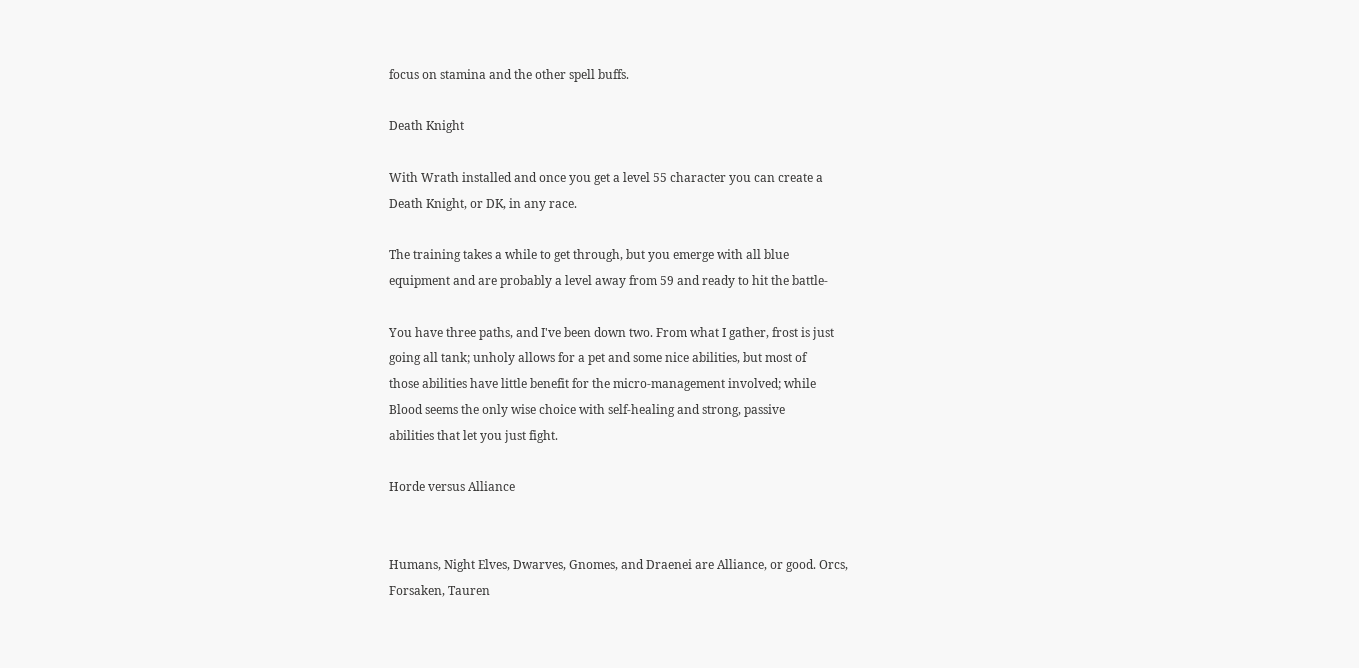focus on stamina and the other spell buffs.

Death Knight

With Wrath installed and once you get a level 55 character you can create a
Death Knight, or DK, in any race.

The training takes a while to get through, but you emerge with all blue
equipment and are probably a level away from 59 and ready to hit the battle-

You have three paths, and I've been down two. From what I gather, frost is just
going all tank; unholy allows for a pet and some nice abilities, but most of
those abilities have little benefit for the micro-management involved; while
Blood seems the only wise choice with self-healing and strong, passive
abilities that let you just fight.

Horde versus Alliance


Humans, Night Elves, Dwarves, Gnomes, and Draenei are Alliance, or good. Orcs,
Forsaken, Tauren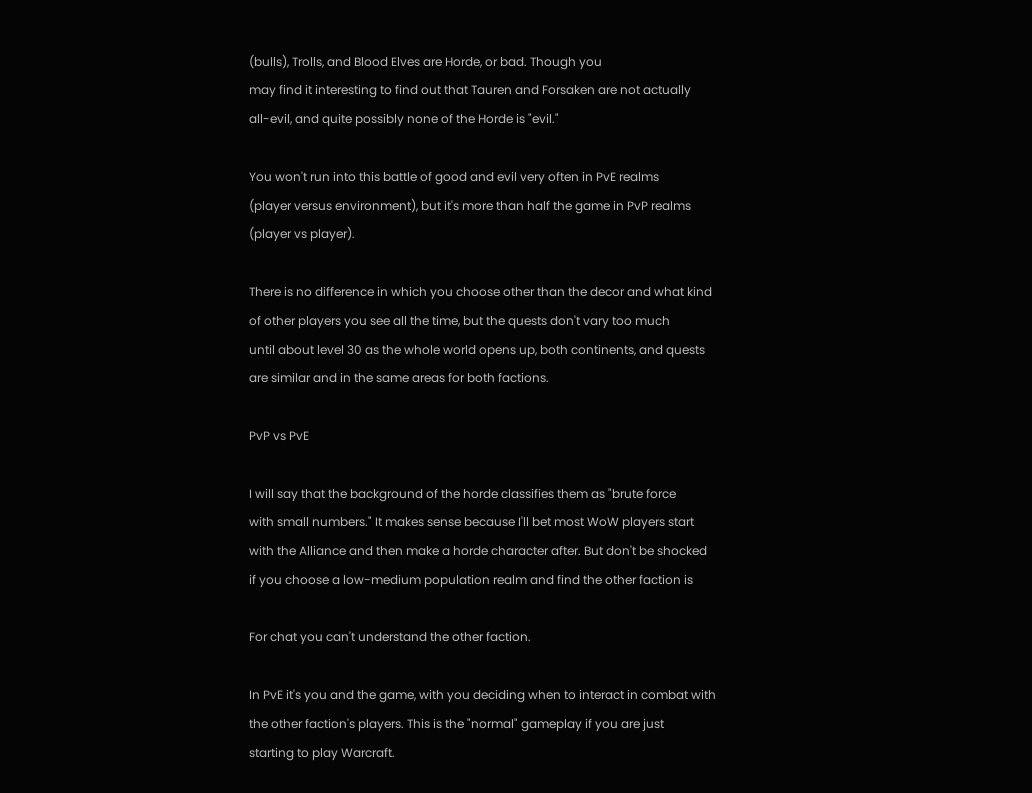(bulls), Trolls, and Blood Elves are Horde, or bad. Though you
may find it interesting to find out that Tauren and Forsaken are not actually
all-evil, and quite possibly none of the Horde is "evil."

You won't run into this battle of good and evil very often in PvE realms
(player versus environment), but it's more than half the game in PvP realms
(player vs player).

There is no difference in which you choose other than the decor and what kind
of other players you see all the time, but the quests don't vary too much
until about level 30 as the whole world opens up, both continents, and quests
are similar and in the same areas for both factions.

PvP vs PvE

I will say that the background of the horde classifies them as "brute force
with small numbers." It makes sense because I'll bet most WoW players start
with the Alliance and then make a horde character after. But don't be shocked
if you choose a low-medium population realm and find the other faction is

For chat you can't understand the other faction.

In PvE it's you and the game, with you deciding when to interact in combat with
the other faction's players. This is the "normal" gameplay if you are just
starting to play Warcraft.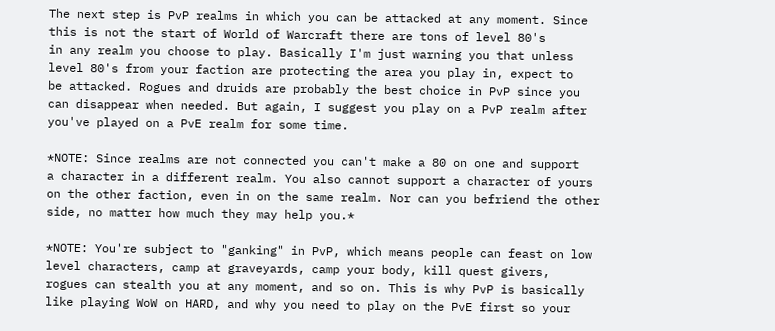The next step is PvP realms in which you can be attacked at any moment. Since
this is not the start of World of Warcraft there are tons of level 80's
in any realm you choose to play. Basically I'm just warning you that unless
level 80's from your faction are protecting the area you play in, expect to
be attacked. Rogues and druids are probably the best choice in PvP since you
can disappear when needed. But again, I suggest you play on a PvP realm after
you've played on a PvE realm for some time.

*NOTE: Since realms are not connected you can't make a 80 on one and support
a character in a different realm. You also cannot support a character of yours
on the other faction, even in on the same realm. Nor can you befriend the other
side, no matter how much they may help you.*

*NOTE: You're subject to "ganking" in PvP, which means people can feast on low
level characters, camp at graveyards, camp your body, kill quest givers,
rogues can stealth you at any moment, and so on. This is why PvP is basically
like playing WoW on HARD, and why you need to play on the PvE first so your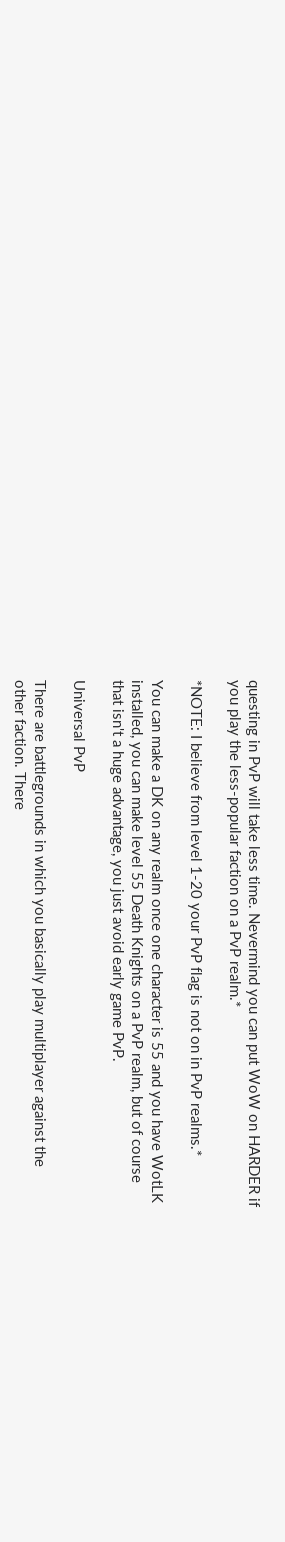questing in PvP will take less time. Nevermind you can put WoW on HARDER if
you play the less-popular faction on a PvP realm.*

*NOTE: I believe from level 1-20 your PvP flag is not on in PvP realms.*

You can make a DK on any realm once one character is 55 and you have WotLK
installed, you can make level 55 Death Knights on a PvP realm, but of course
that isn't a huge advantage, you just avoid early game PvP.

Universal PvP

There are battlegrounds in which you basically play multiplayer against the
other faction. There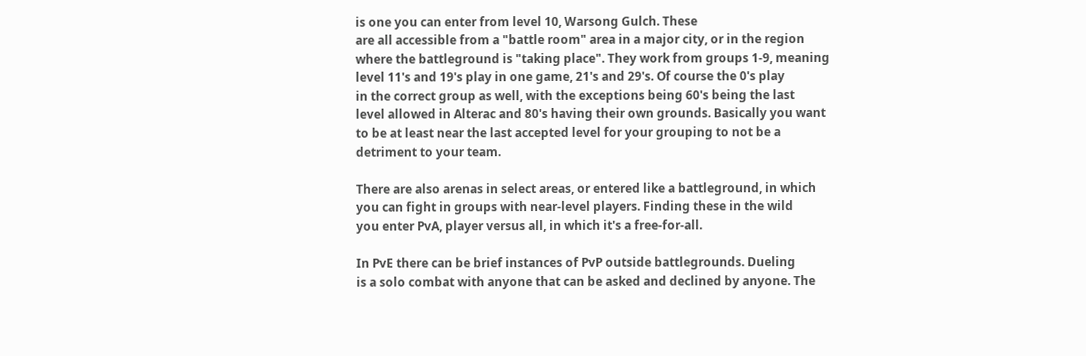is one you can enter from level 10, Warsong Gulch. These
are all accessible from a "battle room" area in a major city, or in the region
where the battleground is "taking place". They work from groups 1-9, meaning
level 11's and 19's play in one game, 21's and 29's. Of course the 0's play
in the correct group as well, with the exceptions being 60's being the last
level allowed in Alterac and 80's having their own grounds. Basically you want
to be at least near the last accepted level for your grouping to not be a
detriment to your team.

There are also arenas in select areas, or entered like a battleground, in which
you can fight in groups with near-level players. Finding these in the wild
you enter PvA, player versus all, in which it's a free-for-all.

In PvE there can be brief instances of PvP outside battlegrounds. Dueling
is a solo combat with anyone that can be asked and declined by anyone. The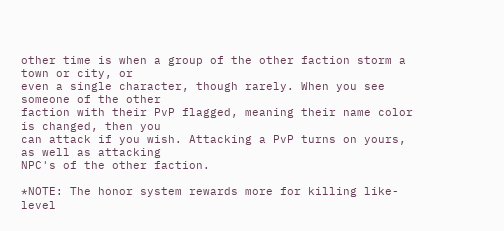other time is when a group of the other faction storm a town or city, or
even a single character, though rarely. When you see someone of the other
faction with their PvP flagged, meaning their name color is changed, then you
can attack if you wish. Attacking a PvP turns on yours, as well as attacking
NPC's of the other faction.

*NOTE: The honor system rewards more for killing like-level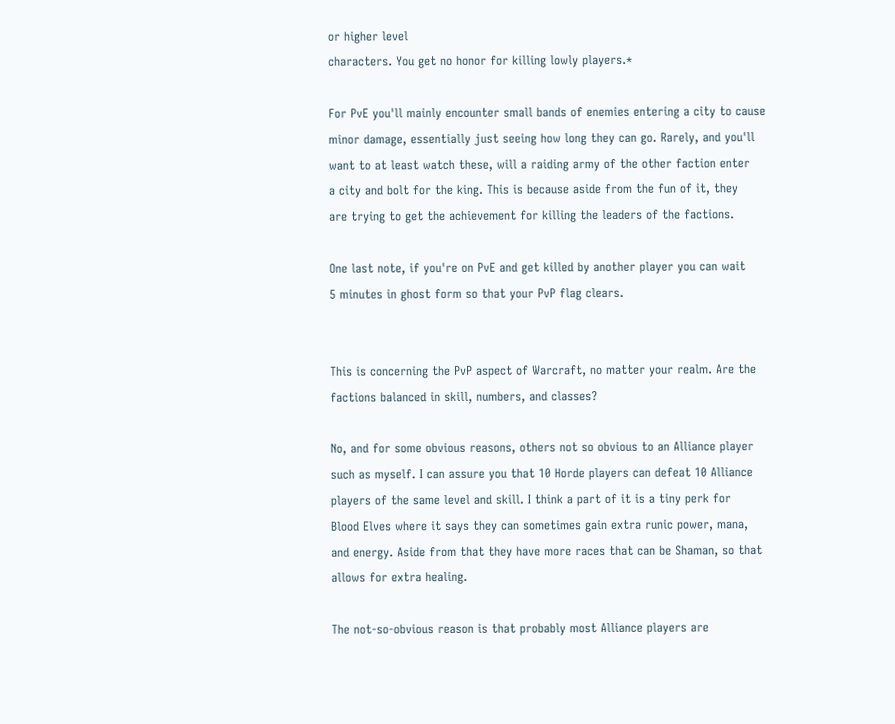or higher level
characters. You get no honor for killing lowly players.*

For PvE you'll mainly encounter small bands of enemies entering a city to cause
minor damage, essentially just seeing how long they can go. Rarely, and you'll
want to at least watch these, will a raiding army of the other faction enter
a city and bolt for the king. This is because aside from the fun of it, they
are trying to get the achievement for killing the leaders of the factions.

One last note, if you're on PvE and get killed by another player you can wait
5 minutes in ghost form so that your PvP flag clears.


This is concerning the PvP aspect of Warcraft, no matter your realm. Are the
factions balanced in skill, numbers, and classes?

No, and for some obvious reasons, others not so obvious to an Alliance player
such as myself. I can assure you that 10 Horde players can defeat 10 Alliance
players of the same level and skill. I think a part of it is a tiny perk for
Blood Elves where it says they can sometimes gain extra runic power, mana,
and energy. Aside from that they have more races that can be Shaman, so that
allows for extra healing.

The not-so-obvious reason is that probably most Alliance players are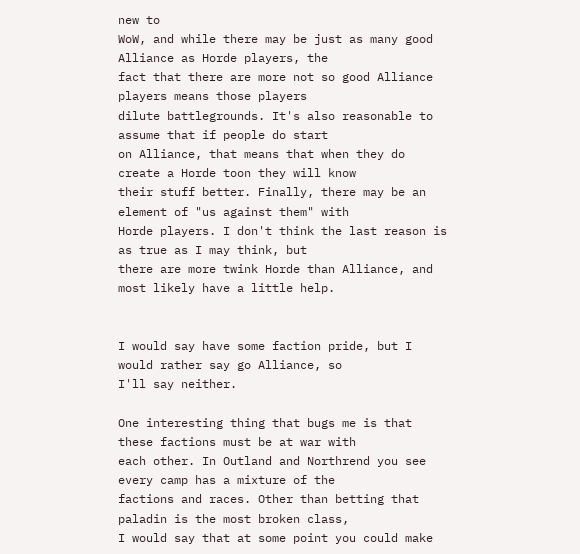new to
WoW, and while there may be just as many good Alliance as Horde players, the
fact that there are more not so good Alliance players means those players
dilute battlegrounds. It's also reasonable to assume that if people do start
on Alliance, that means that when they do create a Horde toon they will know
their stuff better. Finally, there may be an element of "us against them" with
Horde players. I don't think the last reason is as true as I may think, but
there are more twink Horde than Alliance, and most likely have a little help.


I would say have some faction pride, but I would rather say go Alliance, so
I'll say neither.

One interesting thing that bugs me is that these factions must be at war with
each other. In Outland and Northrend you see every camp has a mixture of the
factions and races. Other than betting that paladin is the most broken class,
I would say that at some point you could make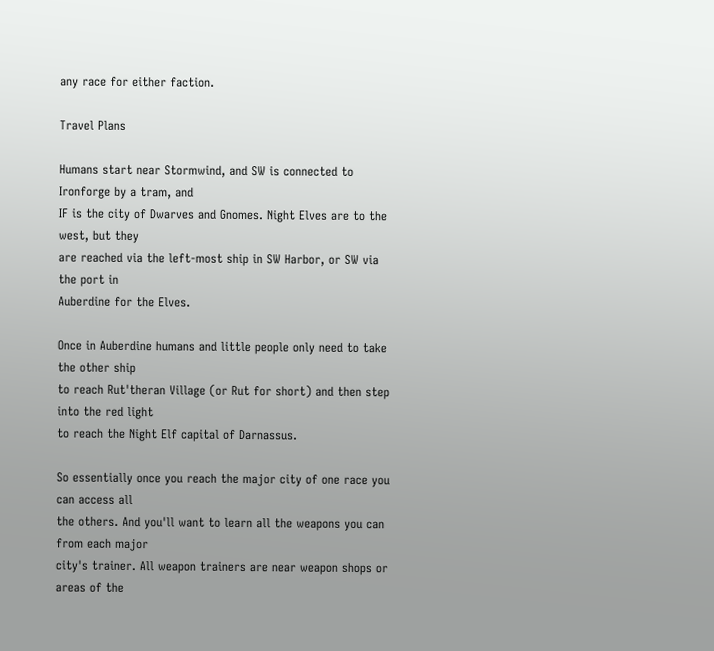any race for either faction.

Travel Plans

Humans start near Stormwind, and SW is connected to Ironforge by a tram, and
IF is the city of Dwarves and Gnomes. Night Elves are to the west, but they
are reached via the left-most ship in SW Harbor, or SW via the port in
Auberdine for the Elves.

Once in Auberdine humans and little people only need to take the other ship
to reach Rut'theran Village (or Rut for short) and then step into the red light
to reach the Night Elf capital of Darnassus.

So essentially once you reach the major city of one race you can access all
the others. And you'll want to learn all the weapons you can from each major
city's trainer. All weapon trainers are near weapon shops or areas of the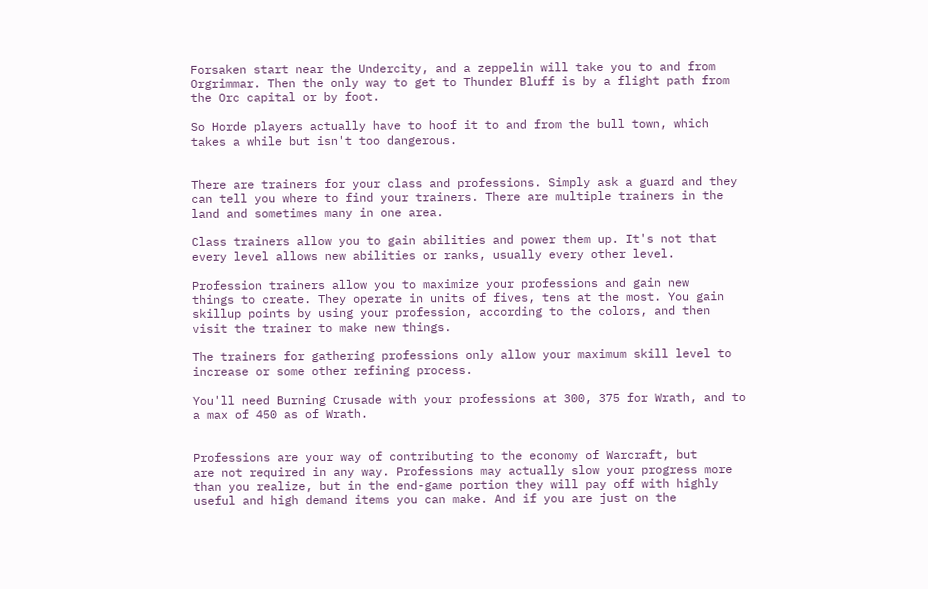Forsaken start near the Undercity, and a zeppelin will take you to and from
Orgrimmar. Then the only way to get to Thunder Bluff is by a flight path from
the Orc capital or by foot.

So Horde players actually have to hoof it to and from the bull town, which
takes a while but isn't too dangerous.


There are trainers for your class and professions. Simply ask a guard and they
can tell you where to find your trainers. There are multiple trainers in the
land and sometimes many in one area.

Class trainers allow you to gain abilities and power them up. It's not that
every level allows new abilities or ranks, usually every other level.

Profession trainers allow you to maximize your professions and gain new
things to create. They operate in units of fives, tens at the most. You gain
skillup points by using your profession, according to the colors, and then
visit the trainer to make new things.

The trainers for gathering professions only allow your maximum skill level to
increase or some other refining process.

You'll need Burning Crusade with your professions at 300, 375 for Wrath, and to
a max of 450 as of Wrath.


Professions are your way of contributing to the economy of Warcraft, but
are not required in any way. Professions may actually slow your progress more
than you realize, but in the end-game portion they will pay off with highly
useful and high demand items you can make. And if you are just on the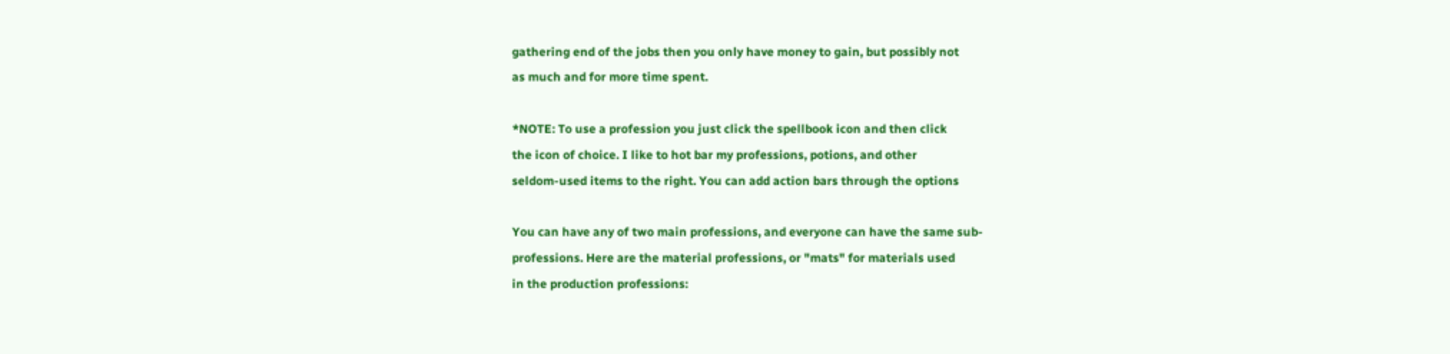gathering end of the jobs then you only have money to gain, but possibly not
as much and for more time spent.

*NOTE: To use a profession you just click the spellbook icon and then click
the icon of choice. I like to hot bar my professions, potions, and other
seldom-used items to the right. You can add action bars through the options

You can have any of two main professions, and everyone can have the same sub-
professions. Here are the material professions, or "mats" for materials used
in the production professions: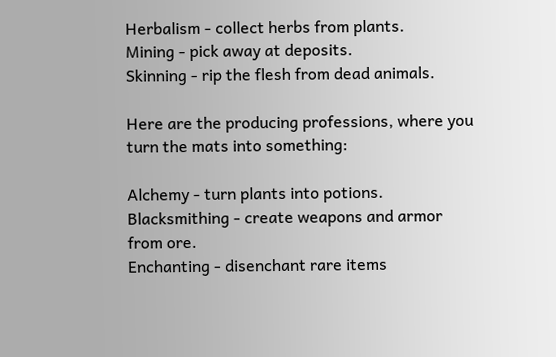Herbalism - collect herbs from plants.
Mining - pick away at deposits.
Skinning - rip the flesh from dead animals.

Here are the producing professions, where you turn the mats into something:

Alchemy - turn plants into potions.
Blacksmithing - create weapons and armor from ore.
Enchanting - disenchant rare items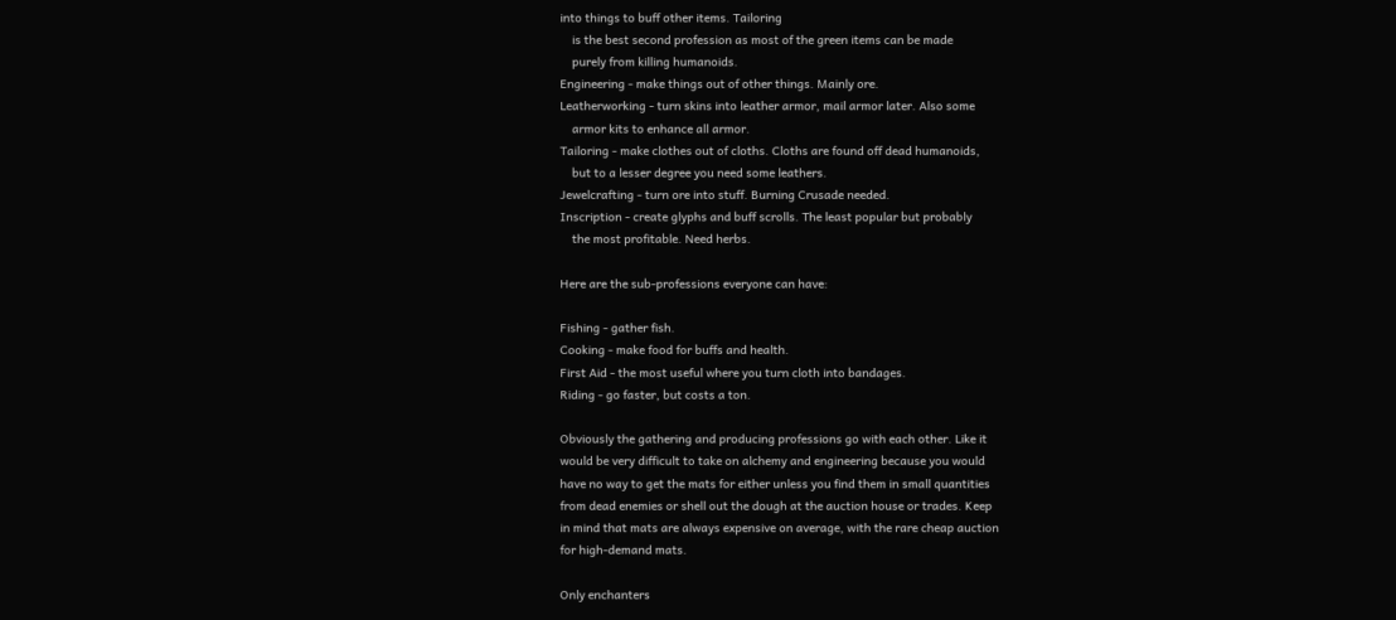into things to buff other items. Tailoring
    is the best second profession as most of the green items can be made
    purely from killing humanoids.
Engineering - make things out of other things. Mainly ore.
Leatherworking - turn skins into leather armor, mail armor later. Also some
    armor kits to enhance all armor.
Tailoring - make clothes out of cloths. Cloths are found off dead humanoids,
    but to a lesser degree you need some leathers.
Jewelcrafting - turn ore into stuff. Burning Crusade needed.
Inscription - create glyphs and buff scrolls. The least popular but probably
    the most profitable. Need herbs.

Here are the sub-professions everyone can have:

Fishing - gather fish.
Cooking - make food for buffs and health.
First Aid - the most useful where you turn cloth into bandages.
Riding - go faster, but costs a ton.

Obviously the gathering and producing professions go with each other. Like it
would be very difficult to take on alchemy and engineering because you would
have no way to get the mats for either unless you find them in small quantities
from dead enemies or shell out the dough at the auction house or trades. Keep
in mind that mats are always expensive on average, with the rare cheap auction
for high-demand mats.

Only enchanters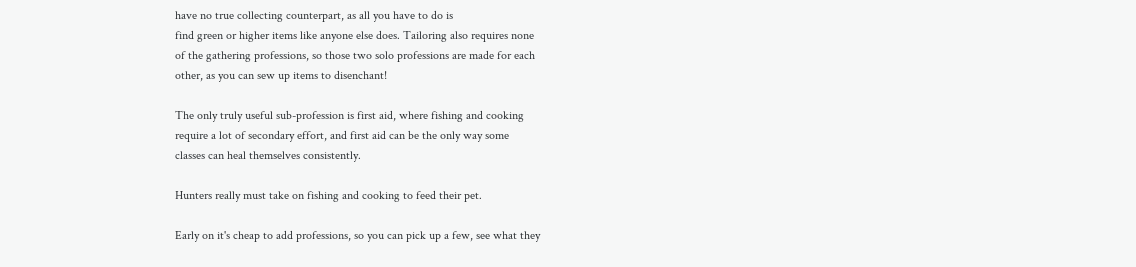have no true collecting counterpart, as all you have to do is
find green or higher items like anyone else does. Tailoring also requires none
of the gathering professions, so those two solo professions are made for each
other, as you can sew up items to disenchant!

The only truly useful sub-profession is first aid, where fishing and cooking
require a lot of secondary effort, and first aid can be the only way some
classes can heal themselves consistently.

Hunters really must take on fishing and cooking to feed their pet.

Early on it's cheap to add professions, so you can pick up a few, see what they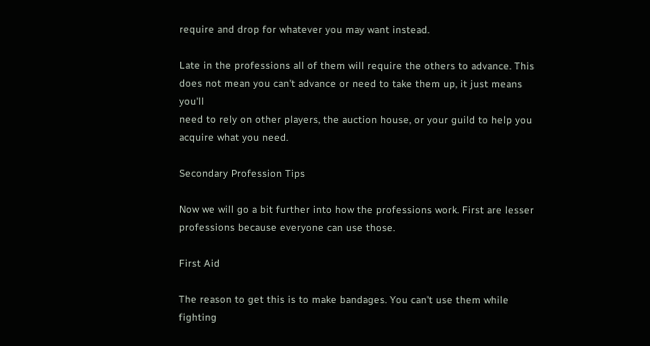require and drop for whatever you may want instead.

Late in the professions all of them will require the others to advance. This
does not mean you can't advance or need to take them up, it just means you'll
need to rely on other players, the auction house, or your guild to help you
acquire what you need.

Secondary Profession Tips

Now we will go a bit further into how the professions work. First are lesser
professions because everyone can use those.

First Aid

The reason to get this is to make bandages. You can't use them while fighting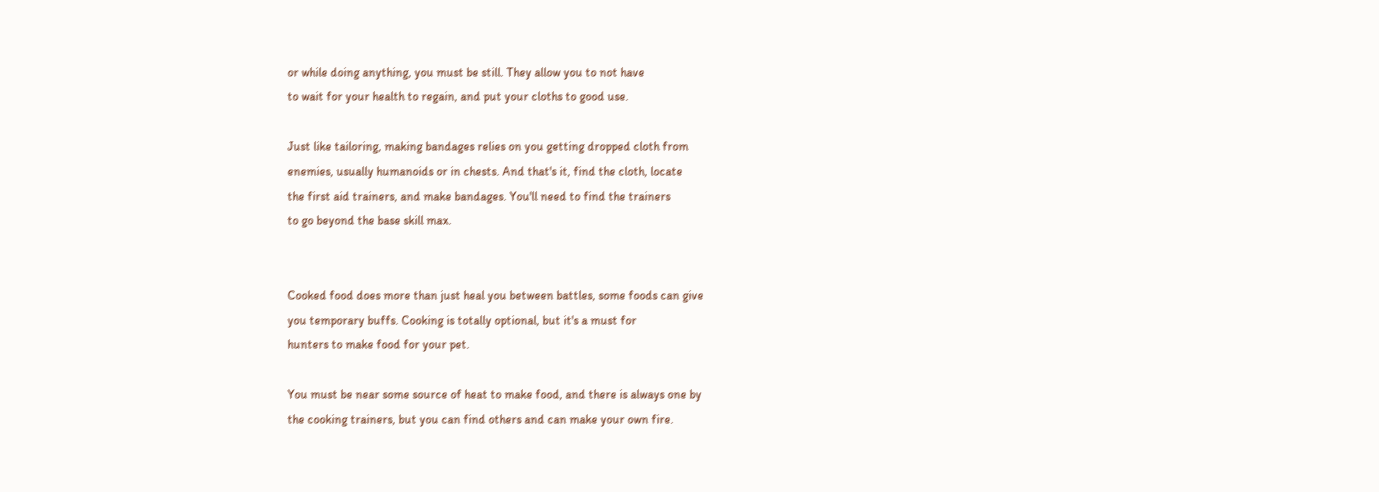or while doing anything, you must be still. They allow you to not have
to wait for your health to regain, and put your cloths to good use.

Just like tailoring, making bandages relies on you getting dropped cloth from
enemies, usually humanoids or in chests. And that's it, find the cloth, locate
the first aid trainers, and make bandages. You'll need to find the trainers
to go beyond the base skill max.


Cooked food does more than just heal you between battles, some foods can give
you temporary buffs. Cooking is totally optional, but it's a must for
hunters to make food for your pet.

You must be near some source of heat to make food, and there is always one by
the cooking trainers, but you can find others and can make your own fire.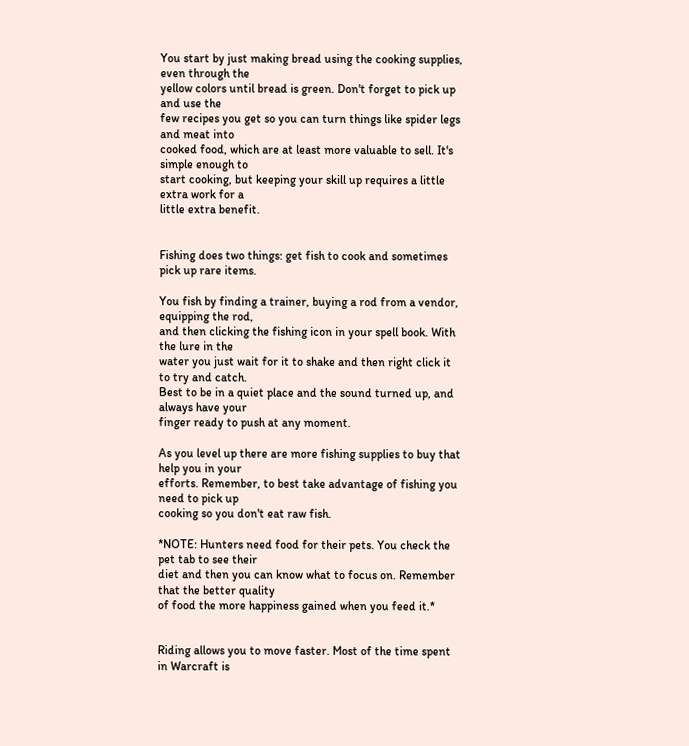You start by just making bread using the cooking supplies, even through the
yellow colors until bread is green. Don't forget to pick up and use the
few recipes you get so you can turn things like spider legs and meat into
cooked food, which are at least more valuable to sell. It's simple enough to
start cooking, but keeping your skill up requires a little extra work for a
little extra benefit.


Fishing does two things: get fish to cook and sometimes pick up rare items.

You fish by finding a trainer, buying a rod from a vendor, equipping the rod,
and then clicking the fishing icon in your spell book. With the lure in the
water you just wait for it to shake and then right click it to try and catch.
Best to be in a quiet place and the sound turned up, and always have your
finger ready to push at any moment.

As you level up there are more fishing supplies to buy that help you in your
efforts. Remember, to best take advantage of fishing you need to pick up
cooking so you don't eat raw fish.

*NOTE: Hunters need food for their pets. You check the pet tab to see their
diet and then you can know what to focus on. Remember that the better quality
of food the more happiness gained when you feed it.*


Riding allows you to move faster. Most of the time spent in Warcraft is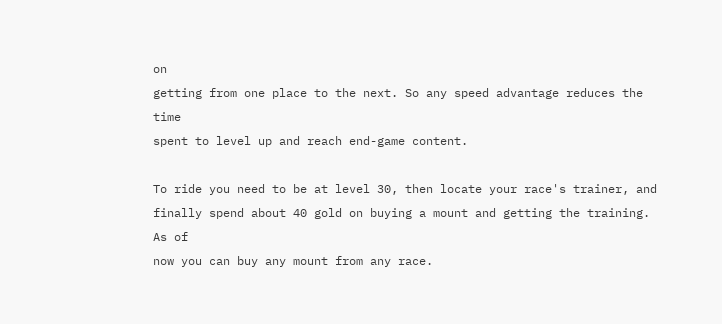on
getting from one place to the next. So any speed advantage reduces the time
spent to level up and reach end-game content.

To ride you need to be at level 30, then locate your race's trainer, and
finally spend about 40 gold on buying a mount and getting the training. As of
now you can buy any mount from any race.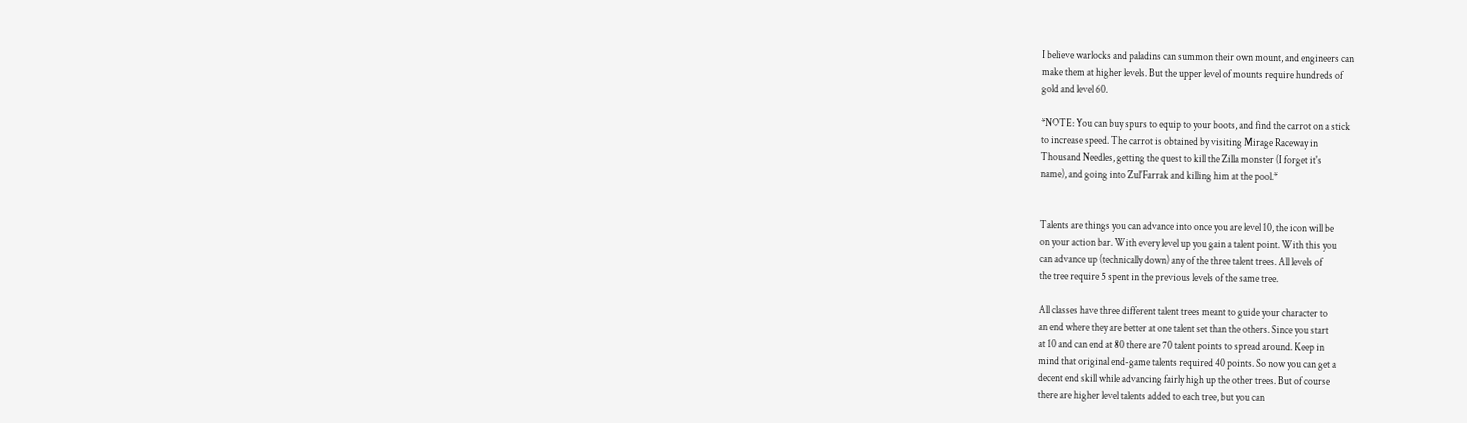I believe warlocks and paladins can summon their own mount, and engineers can
make them at higher levels. But the upper level of mounts require hundreds of
gold and level 60.

*NOTE: You can buy spurs to equip to your boots, and find the carrot on a stick
to increase speed. The carrot is obtained by visiting Mirage Raceway in
Thousand Needles, getting the quest to kill the Zilla monster (I forget it's
name), and going into Zul'Farrak and killing him at the pool.*


Talents are things you can advance into once you are level 10, the icon will be
on your action bar. With every level up you gain a talent point. With this you
can advance up (technically down) any of the three talent trees. All levels of
the tree require 5 spent in the previous levels of the same tree.

All classes have three different talent trees meant to guide your character to
an end where they are better at one talent set than the others. Since you start
at 10 and can end at 80 there are 70 talent points to spread around. Keep in
mind that original end-game talents required 40 points. So now you can get a
decent end skill while advancing fairly high up the other trees. But of course
there are higher level talents added to each tree, but you can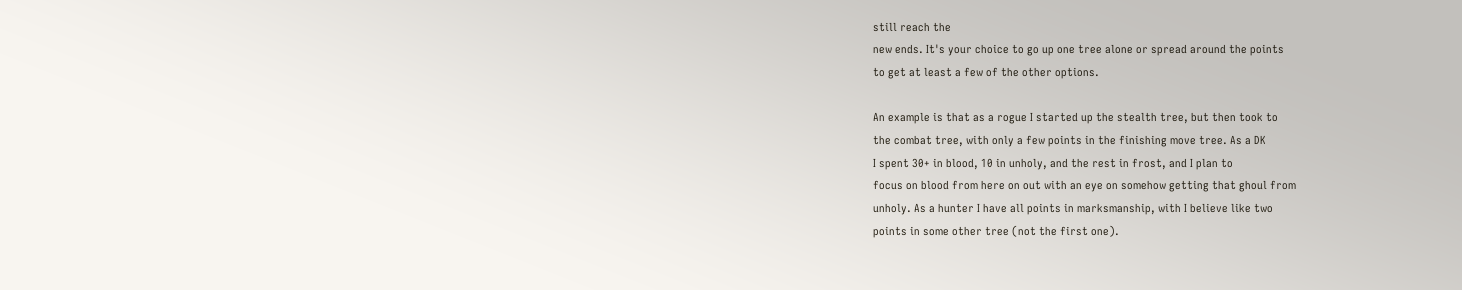still reach the
new ends. It's your choice to go up one tree alone or spread around the points
to get at least a few of the other options.

An example is that as a rogue I started up the stealth tree, but then took to
the combat tree, with only a few points in the finishing move tree. As a DK
I spent 30+ in blood, 10 in unholy, and the rest in frost, and I plan to
focus on blood from here on out with an eye on somehow getting that ghoul from
unholy. As a hunter I have all points in marksmanship, with I believe like two
points in some other tree (not the first one).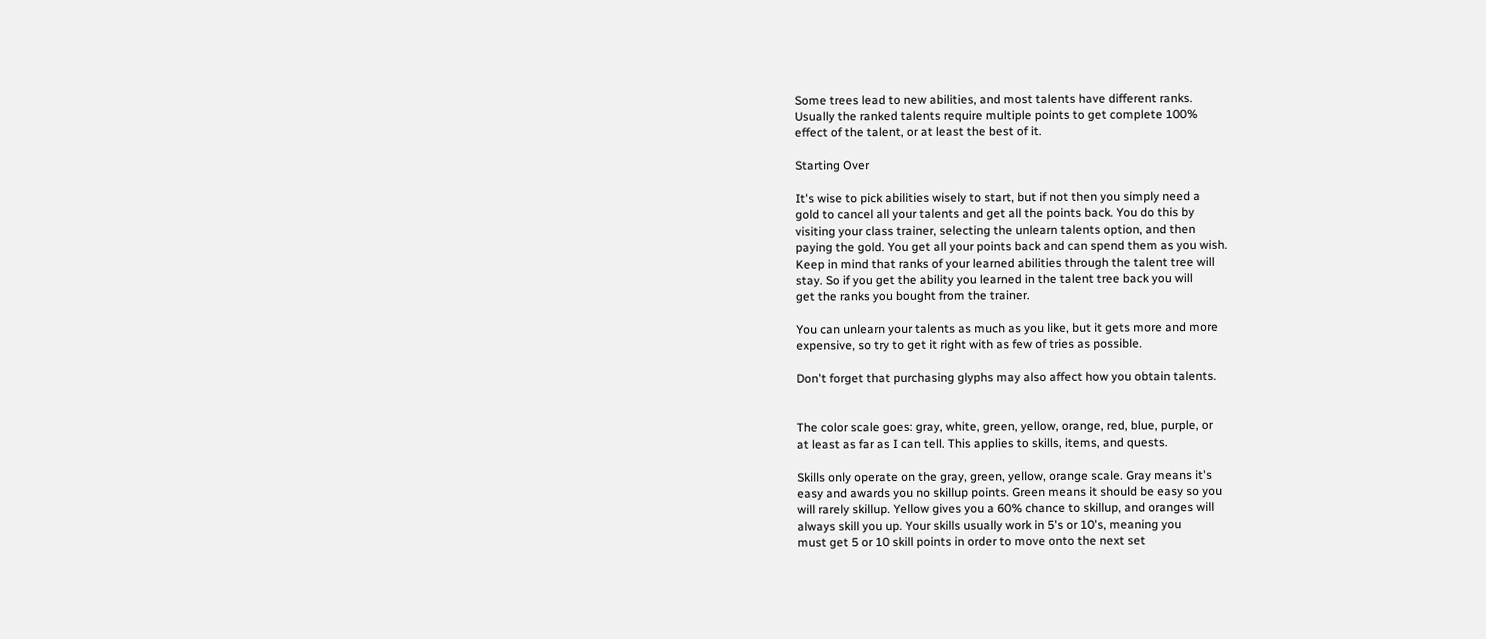Some trees lead to new abilities, and most talents have different ranks.
Usually the ranked talents require multiple points to get complete 100%
effect of the talent, or at least the best of it.

Starting Over

It's wise to pick abilities wisely to start, but if not then you simply need a
gold to cancel all your talents and get all the points back. You do this by
visiting your class trainer, selecting the unlearn talents option, and then
paying the gold. You get all your points back and can spend them as you wish.
Keep in mind that ranks of your learned abilities through the talent tree will
stay. So if you get the ability you learned in the talent tree back you will
get the ranks you bought from the trainer.

You can unlearn your talents as much as you like, but it gets more and more
expensive, so try to get it right with as few of tries as possible.

Don't forget that purchasing glyphs may also affect how you obtain talents.


The color scale goes: gray, white, green, yellow, orange, red, blue, purple, or
at least as far as I can tell. This applies to skills, items, and quests.

Skills only operate on the gray, green, yellow, orange scale. Gray means it's
easy and awards you no skillup points. Green means it should be easy so you
will rarely skillup. Yellow gives you a 60% chance to skillup, and oranges will
always skill you up. Your skills usually work in 5's or 10's, meaning you
must get 5 or 10 skill points in order to move onto the next set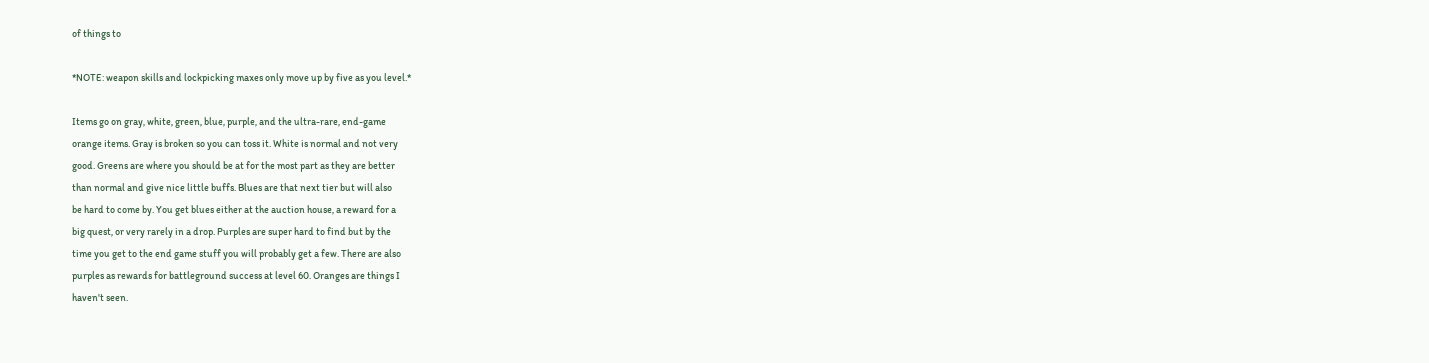of things to

*NOTE: weapon skills and lockpicking maxes only move up by five as you level.*

Items go on gray, white, green, blue, purple, and the ultra-rare, end-game
orange items. Gray is broken so you can toss it. White is normal and not very
good. Greens are where you should be at for the most part as they are better
than normal and give nice little buffs. Blues are that next tier but will also
be hard to come by. You get blues either at the auction house, a reward for a
big quest, or very rarely in a drop. Purples are super hard to find but by the
time you get to the end game stuff you will probably get a few. There are also
purples as rewards for battleground success at level 60. Oranges are things I
haven't seen.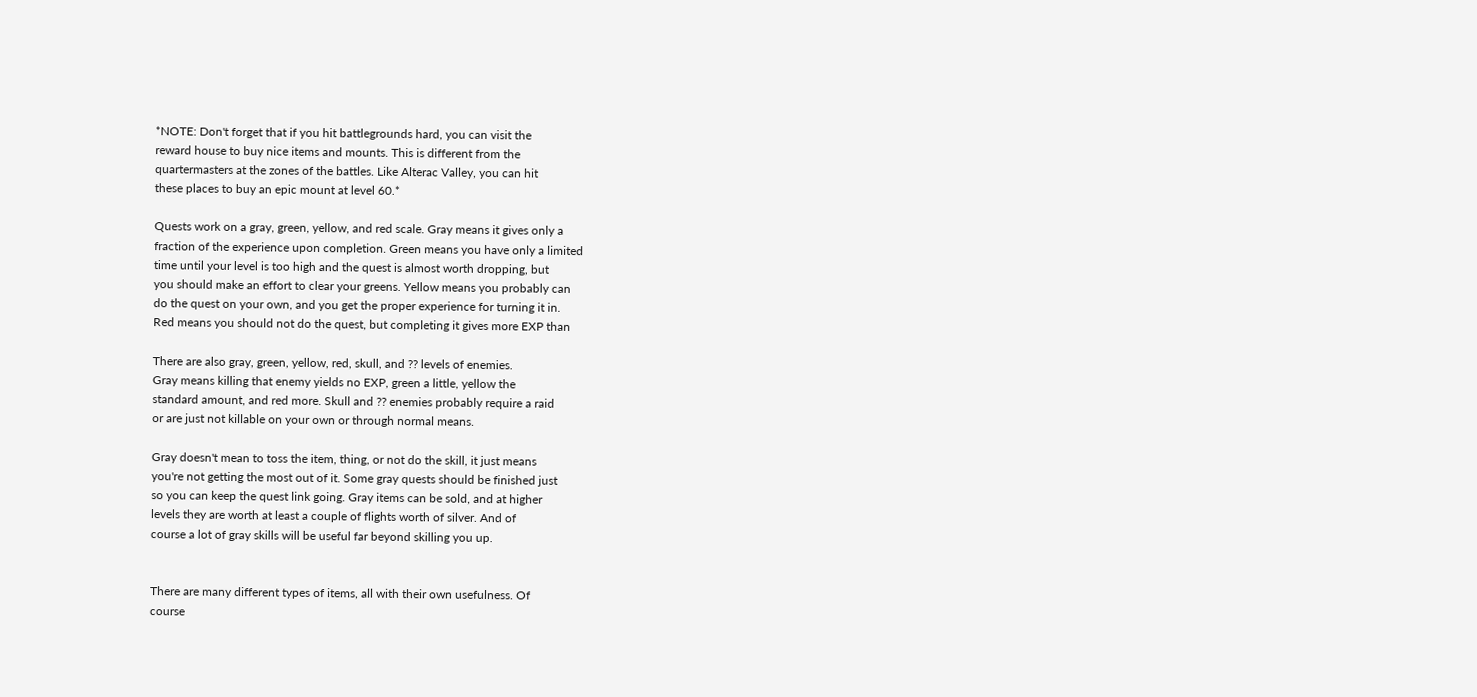*NOTE: Don't forget that if you hit battlegrounds hard, you can visit the
reward house to buy nice items and mounts. This is different from the
quartermasters at the zones of the battles. Like Alterac Valley, you can hit
these places to buy an epic mount at level 60.*

Quests work on a gray, green, yellow, and red scale. Gray means it gives only a
fraction of the experience upon completion. Green means you have only a limited
time until your level is too high and the quest is almost worth dropping, but
you should make an effort to clear your greens. Yellow means you probably can
do the quest on your own, and you get the proper experience for turning it in.
Red means you should not do the quest, but completing it gives more EXP than

There are also gray, green, yellow, red, skull, and ?? levels of enemies.
Gray means killing that enemy yields no EXP, green a little, yellow the
standard amount, and red more. Skull and ?? enemies probably require a raid
or are just not killable on your own or through normal means.

Gray doesn't mean to toss the item, thing, or not do the skill, it just means
you're not getting the most out of it. Some gray quests should be finished just
so you can keep the quest link going. Gray items can be sold, and at higher
levels they are worth at least a couple of flights worth of silver. And of
course a lot of gray skills will be useful far beyond skilling you up.


There are many different types of items, all with their own usefulness. Of
course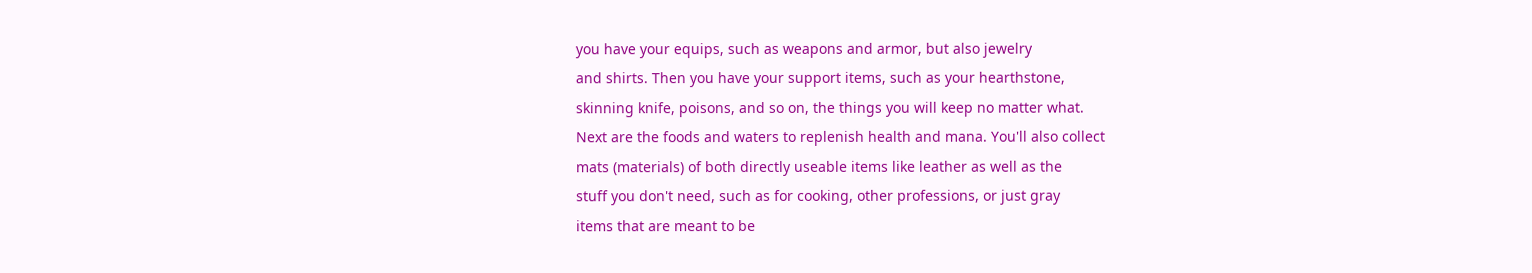you have your equips, such as weapons and armor, but also jewelry
and shirts. Then you have your support items, such as your hearthstone,
skinning knife, poisons, and so on, the things you will keep no matter what.
Next are the foods and waters to replenish health and mana. You'll also collect
mats (materials) of both directly useable items like leather as well as the
stuff you don't need, such as for cooking, other professions, or just gray
items that are meant to be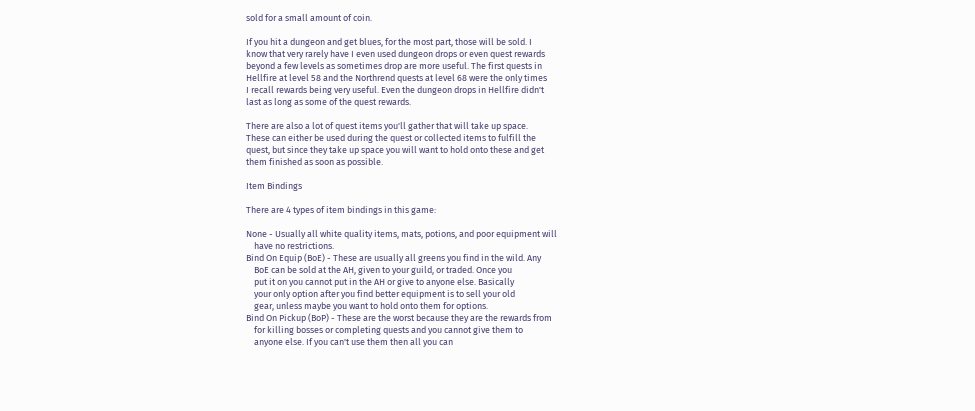sold for a small amount of coin.

If you hit a dungeon and get blues, for the most part, those will be sold. I
know that very rarely have I even used dungeon drops or even quest rewards
beyond a few levels as sometimes drop are more useful. The first quests in
Hellfire at level 58 and the Northrend quests at level 68 were the only times
I recall rewards being very useful. Even the dungeon drops in Hellfire didn't
last as long as some of the quest rewards.

There are also a lot of quest items you'll gather that will take up space.
These can either be used during the quest or collected items to fulfill the
quest, but since they take up space you will want to hold onto these and get
them finished as soon as possible.

Item Bindings

There are 4 types of item bindings in this game:

None - Usually all white quality items, mats, potions, and poor equipment will
    have no restrictions.
Bind On Equip (BoE) - These are usually all greens you find in the wild. Any
    BoE can be sold at the AH, given to your guild, or traded. Once you
    put it on you cannot put in the AH or give to anyone else. Basically
    your only option after you find better equipment is to sell your old
    gear, unless maybe you want to hold onto them for options.
Bind On Pickup (BoP) - These are the worst because they are the rewards from
    for killing bosses or completing quests and you cannot give them to
    anyone else. If you can't use them then all you can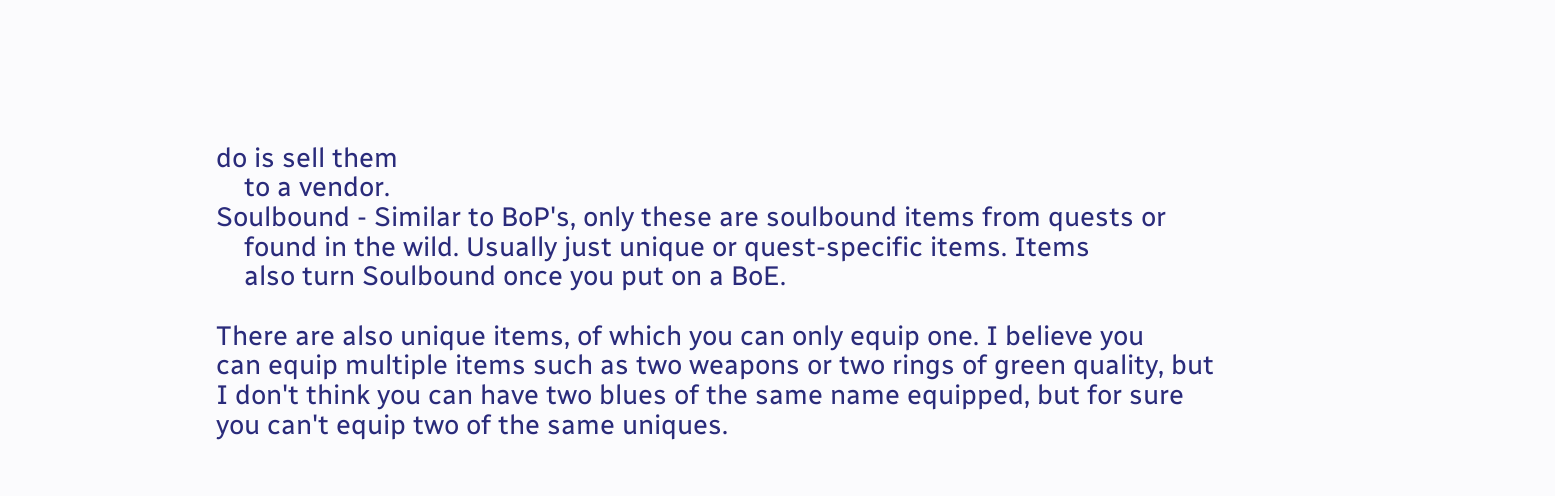do is sell them
    to a vendor.
Soulbound - Similar to BoP's, only these are soulbound items from quests or
    found in the wild. Usually just unique or quest-specific items. Items
    also turn Soulbound once you put on a BoE.

There are also unique items, of which you can only equip one. I believe you
can equip multiple items such as two weapons or two rings of green quality, but
I don't think you can have two blues of the same name equipped, but for sure
you can't equip two of the same uniques.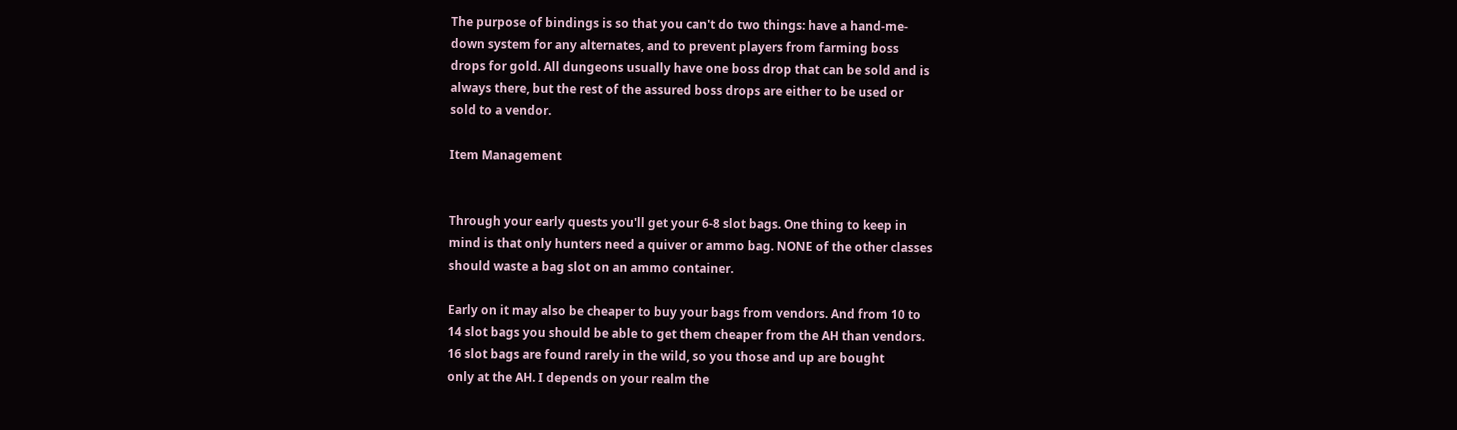The purpose of bindings is so that you can't do two things: have a hand-me-
down system for any alternates, and to prevent players from farming boss
drops for gold. All dungeons usually have one boss drop that can be sold and is
always there, but the rest of the assured boss drops are either to be used or
sold to a vendor.

Item Management


Through your early quests you'll get your 6-8 slot bags. One thing to keep in
mind is that only hunters need a quiver or ammo bag. NONE of the other classes
should waste a bag slot on an ammo container.

Early on it may also be cheaper to buy your bags from vendors. And from 10 to
14 slot bags you should be able to get them cheaper from the AH than vendors.
16 slot bags are found rarely in the wild, so you those and up are bought
only at the AH. I depends on your realm the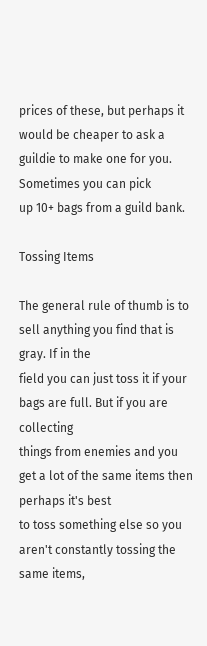prices of these, but perhaps it
would be cheaper to ask a guildie to make one for you. Sometimes you can pick
up 10+ bags from a guild bank.

Tossing Items

The general rule of thumb is to sell anything you find that is gray. If in the
field you can just toss it if your bags are full. But if you are collecting
things from enemies and you get a lot of the same items then perhaps it's best
to toss something else so you aren't constantly tossing the same items,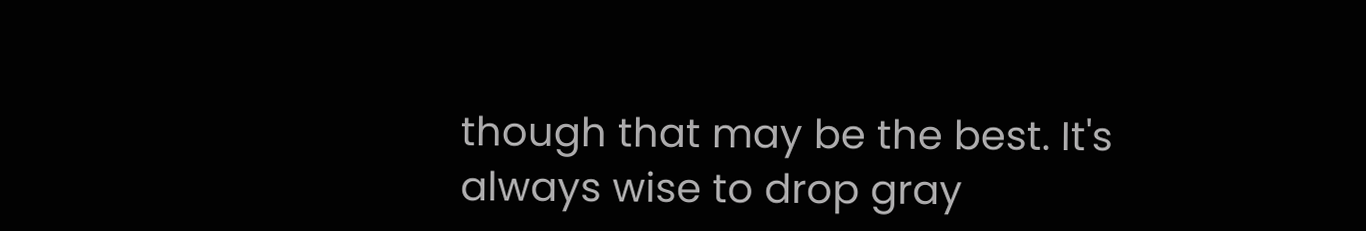though that may be the best. It's always wise to drop gray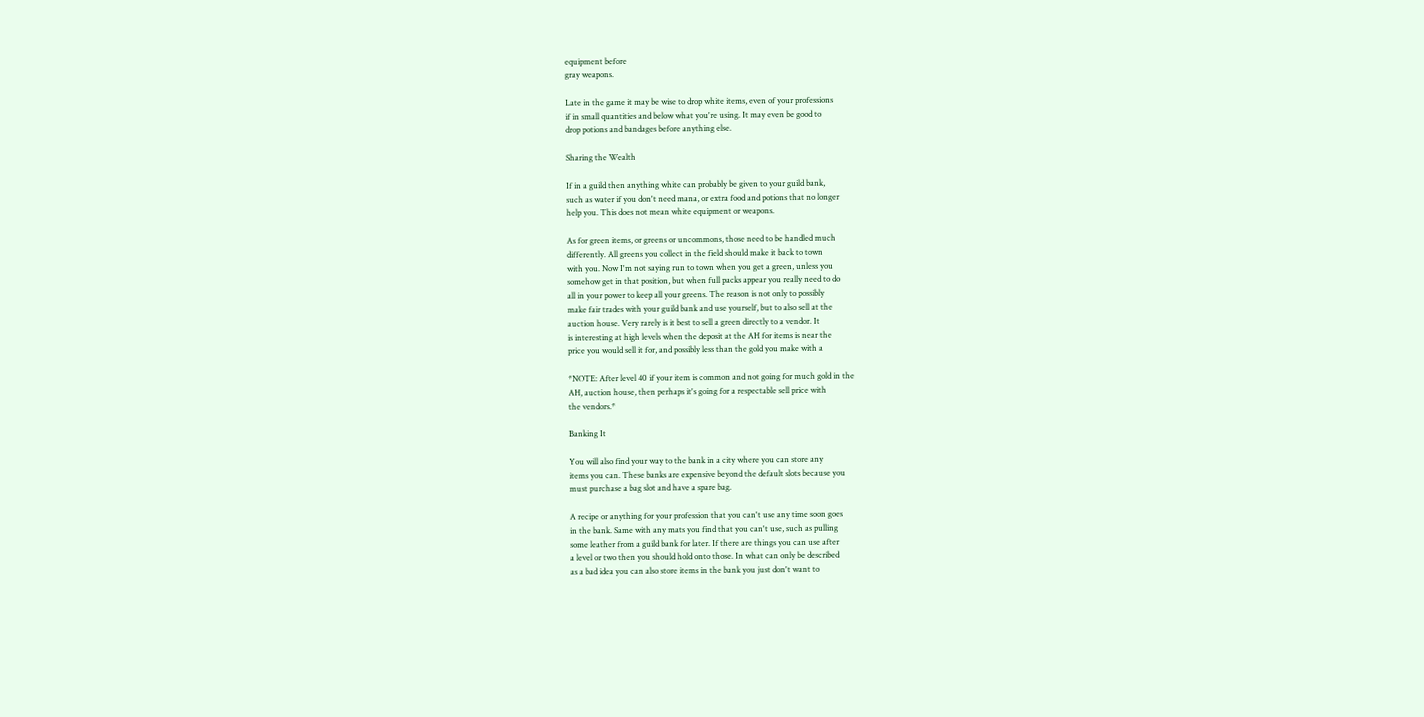equipment before
gray weapons.

Late in the game it may be wise to drop white items, even of your professions
if in small quantities and below what you're using. It may even be good to
drop potions and bandages before anything else.

Sharing the Wealth

If in a guild then anything white can probably be given to your guild bank,
such as water if you don't need mana, or extra food and potions that no longer
help you. This does not mean white equipment or weapons.

As for green items, or greens or uncommons, those need to be handled much
differently. All greens you collect in the field should make it back to town
with you. Now I'm not saying run to town when you get a green, unless you
somehow get in that position, but when full packs appear you really need to do
all in your power to keep all your greens. The reason is not only to possibly
make fair trades with your guild bank and use yourself, but to also sell at the
auction house. Very rarely is it best to sell a green directly to a vendor. It
is interesting at high levels when the deposit at the AH for items is near the
price you would sell it for, and possibly less than the gold you make with a

*NOTE: After level 40 if your item is common and not going for much gold in the
AH, auction house, then perhaps it's going for a respectable sell price with
the vendors.*

Banking It

You will also find your way to the bank in a city where you can store any
items you can. These banks are expensive beyond the default slots because you
must purchase a bag slot and have a spare bag.

A recipe or anything for your profession that you can't use any time soon goes
in the bank. Same with any mats you find that you can't use, such as pulling
some leather from a guild bank for later. If there are things you can use after
a level or two then you should hold onto those. In what can only be described
as a bad idea you can also store items in the bank you just don't want to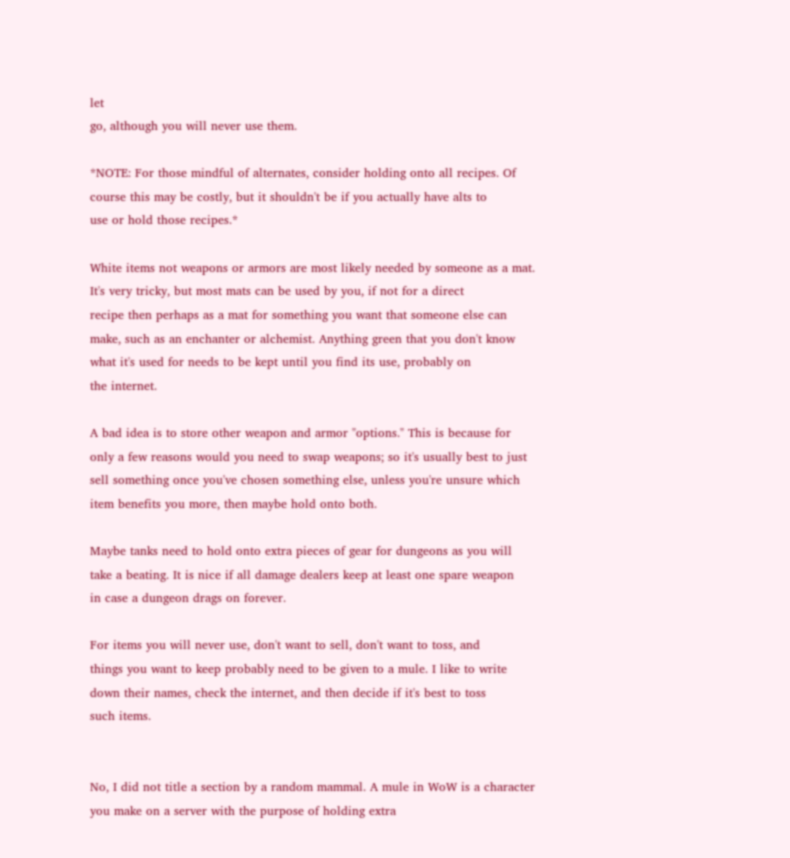let
go, although you will never use them.

*NOTE: For those mindful of alternates, consider holding onto all recipes. Of
course this may be costly, but it shouldn't be if you actually have alts to
use or hold those recipes.*

White items not weapons or armors are most likely needed by someone as a mat.
It's very tricky, but most mats can be used by you, if not for a direct
recipe then perhaps as a mat for something you want that someone else can
make, such as an enchanter or alchemist. Anything green that you don't know
what it's used for needs to be kept until you find its use, probably on
the internet.

A bad idea is to store other weapon and armor "options." This is because for
only a few reasons would you need to swap weapons; so it's usually best to just
sell something once you've chosen something else, unless you're unsure which
item benefits you more, then maybe hold onto both.

Maybe tanks need to hold onto extra pieces of gear for dungeons as you will
take a beating. It is nice if all damage dealers keep at least one spare weapon
in case a dungeon drags on forever.

For items you will never use, don't want to sell, don't want to toss, and
things you want to keep probably need to be given to a mule. I like to write
down their names, check the internet, and then decide if it's best to toss
such items.


No, I did not title a section by a random mammal. A mule in WoW is a character
you make on a server with the purpose of holding extra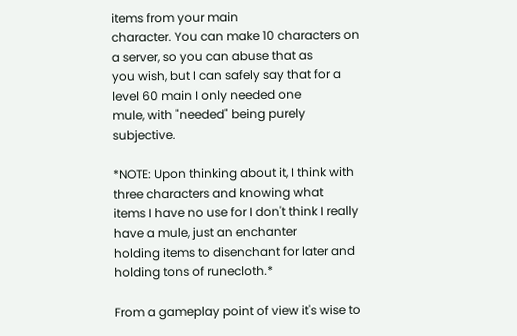items from your main
character. You can make 10 characters on a server, so you can abuse that as
you wish, but I can safely say that for a level 60 main I only needed one
mule, with "needed" being purely subjective.

*NOTE: Upon thinking about it, I think with three characters and knowing what
items I have no use for I don't think I really have a mule, just an enchanter
holding items to disenchant for later and holding tons of runecloth.*

From a gameplay point of view it's wise to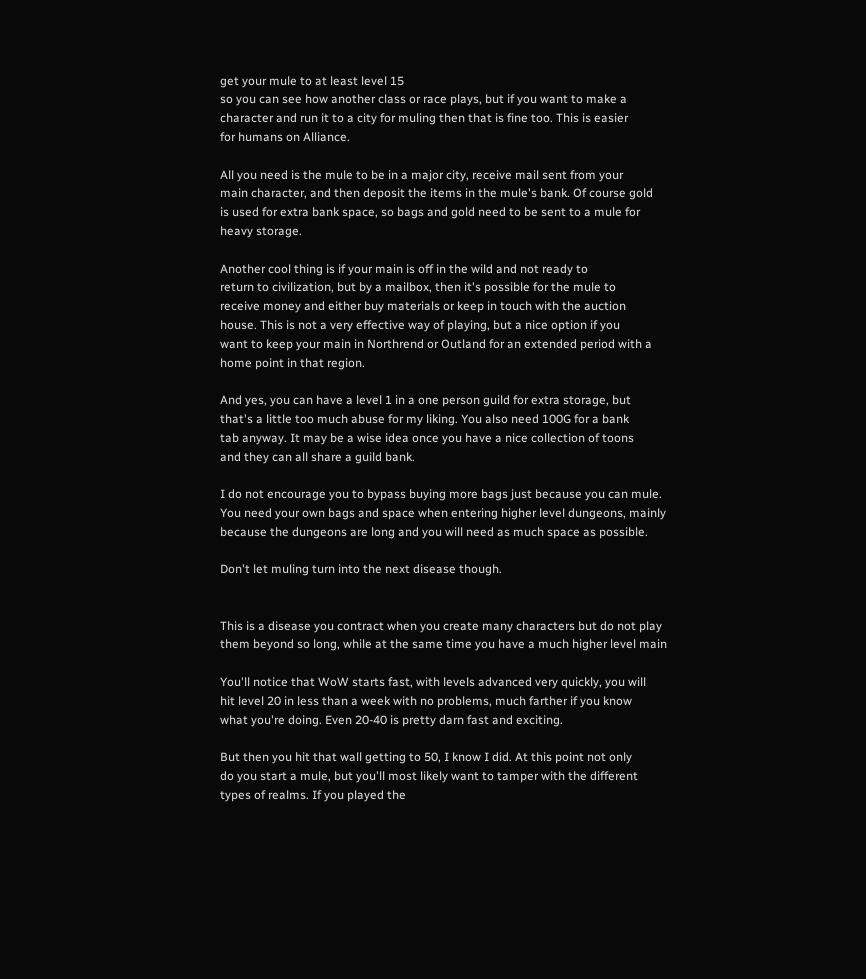get your mule to at least level 15
so you can see how another class or race plays, but if you want to make a
character and run it to a city for muling then that is fine too. This is easier
for humans on Alliance.

All you need is the mule to be in a major city, receive mail sent from your
main character, and then deposit the items in the mule's bank. Of course gold
is used for extra bank space, so bags and gold need to be sent to a mule for
heavy storage.

Another cool thing is if your main is off in the wild and not ready to
return to civilization, but by a mailbox, then it's possible for the mule to
receive money and either buy materials or keep in touch with the auction
house. This is not a very effective way of playing, but a nice option if you
want to keep your main in Northrend or Outland for an extended period with a
home point in that region.

And yes, you can have a level 1 in a one person guild for extra storage, but
that's a little too much abuse for my liking. You also need 100G for a bank
tab anyway. It may be a wise idea once you have a nice collection of toons
and they can all share a guild bank.

I do not encourage you to bypass buying more bags just because you can mule.
You need your own bags and space when entering higher level dungeons, mainly
because the dungeons are long and you will need as much space as possible.

Don't let muling turn into the next disease though.


This is a disease you contract when you create many characters but do not play
them beyond so long, while at the same time you have a much higher level main

You'll notice that WoW starts fast, with levels advanced very quickly, you will
hit level 20 in less than a week with no problems, much farther if you know
what you're doing. Even 20-40 is pretty darn fast and exciting.

But then you hit that wall getting to 50, I know I did. At this point not only
do you start a mule, but you'll most likely want to tamper with the different
types of realms. If you played the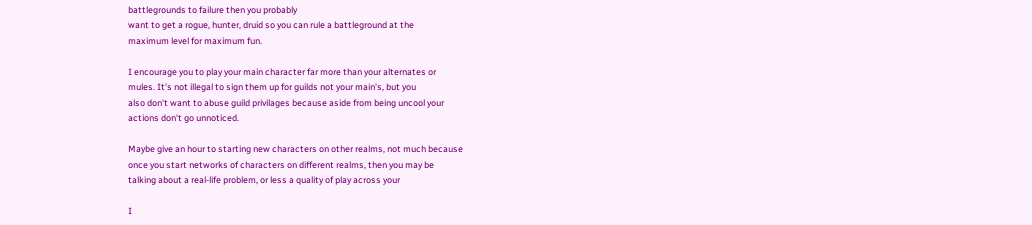battlegrounds to failure then you probably
want to get a rogue, hunter, druid so you can rule a battleground at the
maximum level for maximum fun.

I encourage you to play your main character far more than your alternates or
mules. It's not illegal to sign them up for guilds not your main's, but you
also don't want to abuse guild privilages because aside from being uncool your
actions don't go unnoticed.

Maybe give an hour to starting new characters on other realms, not much because
once you start networks of characters on different realms, then you may be
talking about a real-life problem, or less a quality of play across your

I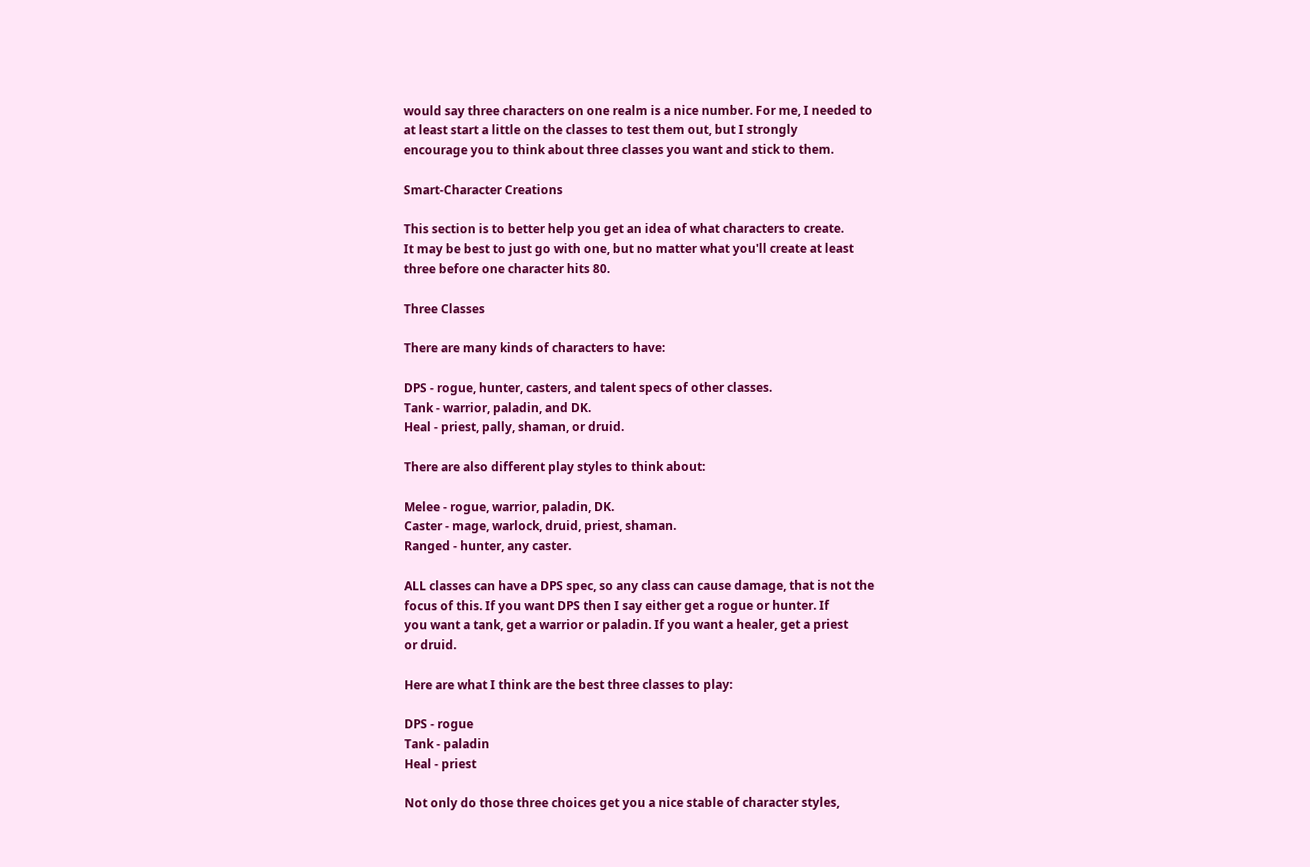would say three characters on one realm is a nice number. For me, I needed to
at least start a little on the classes to test them out, but I strongly
encourage you to think about three classes you want and stick to them.

Smart-Character Creations

This section is to better help you get an idea of what characters to create.
It may be best to just go with one, but no matter what you'll create at least
three before one character hits 80.

Three Classes

There are many kinds of characters to have:

DPS - rogue, hunter, casters, and talent specs of other classes.
Tank - warrior, paladin, and DK.
Heal - priest, pally, shaman, or druid.

There are also different play styles to think about:

Melee - rogue, warrior, paladin, DK.
Caster - mage, warlock, druid, priest, shaman.
Ranged - hunter, any caster.

ALL classes can have a DPS spec, so any class can cause damage, that is not the
focus of this. If you want DPS then I say either get a rogue or hunter. If
you want a tank, get a warrior or paladin. If you want a healer, get a priest
or druid.

Here are what I think are the best three classes to play:

DPS - rogue
Tank - paladin
Heal - priest

Not only do those three choices get you a nice stable of character styles,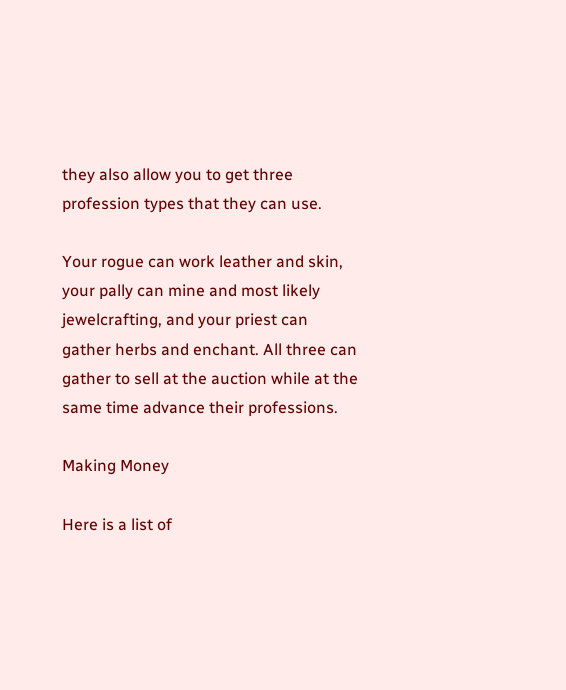they also allow you to get three profession types that they can use.

Your rogue can work leather and skin, your pally can mine and most likely
jewelcrafting, and your priest can gather herbs and enchant. All three can
gather to sell at the auction while at the same time advance their professions.

Making Money

Here is a list of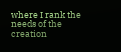where I rank the needs of the creation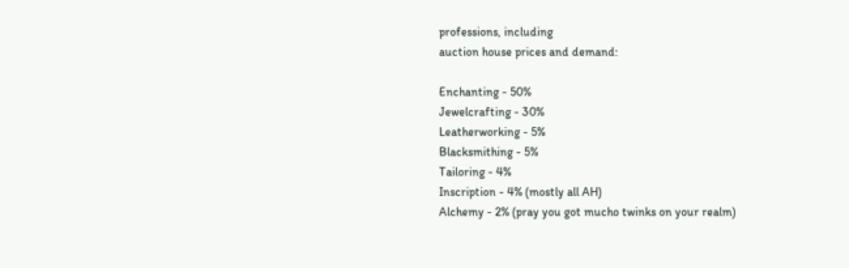professions, including
auction house prices and demand:

Enchanting - 50%
Jewelcrafting - 30%
Leatherworking - 5%
Blacksmithing - 5%
Tailoring - 4%
Inscription - 4% (mostly all AH)
Alchemy - 2% (pray you got mucho twinks on your realm)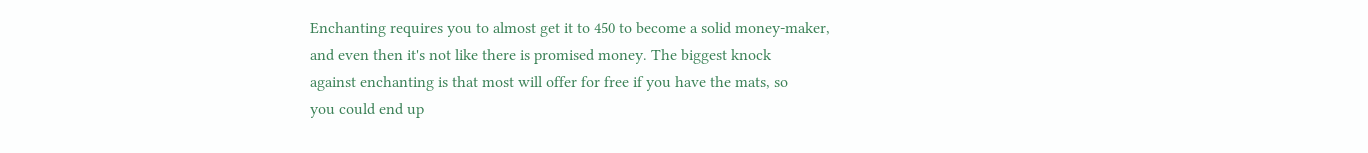Enchanting requires you to almost get it to 450 to become a solid money-maker,
and even then it's not like there is promised money. The biggest knock
against enchanting is that most will offer for free if you have the mats, so
you could end up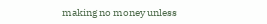making no money unless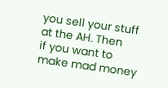you sell your stuff at the AH. Then
if you want to make mad money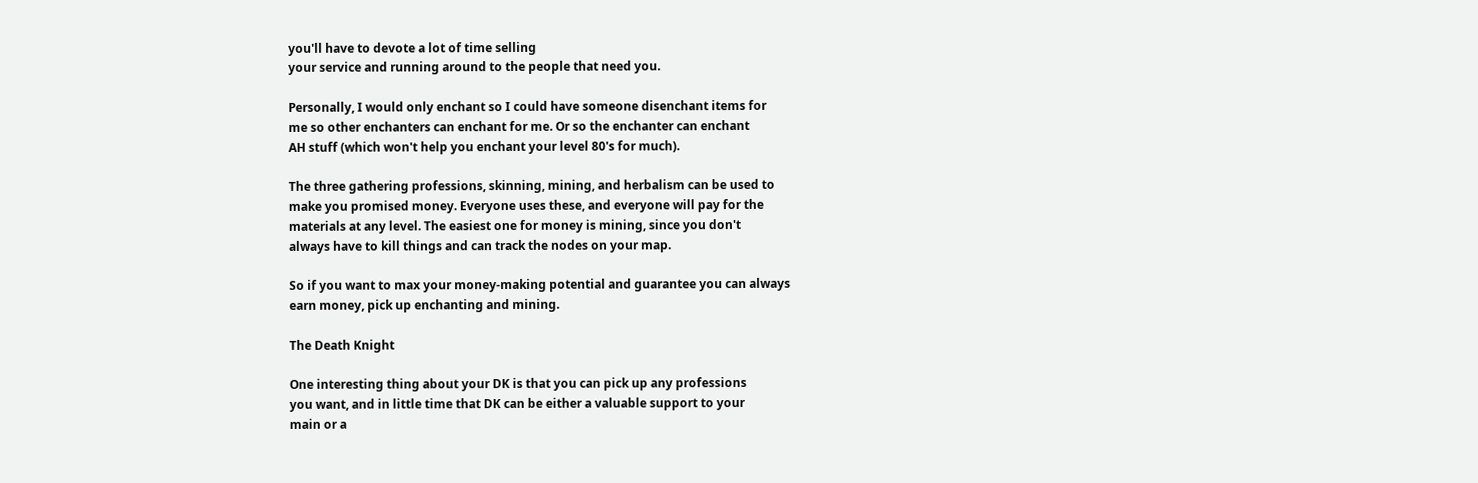you'll have to devote a lot of time selling
your service and running around to the people that need you.

Personally, I would only enchant so I could have someone disenchant items for
me so other enchanters can enchant for me. Or so the enchanter can enchant
AH stuff (which won't help you enchant your level 80's for much).

The three gathering professions, skinning, mining, and herbalism can be used to
make you promised money. Everyone uses these, and everyone will pay for the
materials at any level. The easiest one for money is mining, since you don't
always have to kill things and can track the nodes on your map.

So if you want to max your money-making potential and guarantee you can always
earn money, pick up enchanting and mining.

The Death Knight

One interesting thing about your DK is that you can pick up any professions
you want, and in little time that DK can be either a valuable support to your
main or a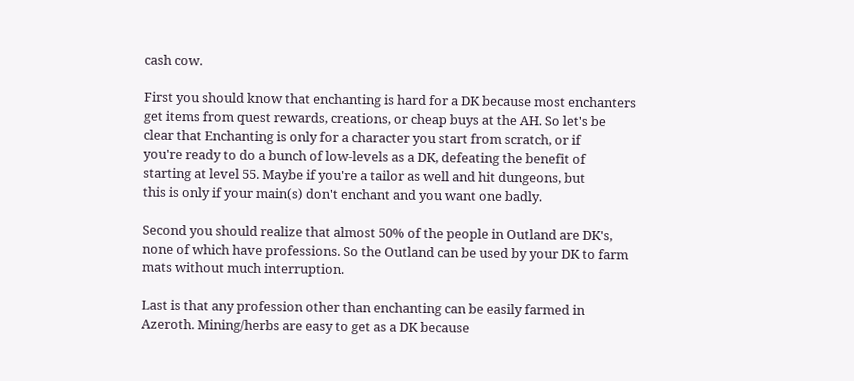cash cow.

First you should know that enchanting is hard for a DK because most enchanters
get items from quest rewards, creations, or cheap buys at the AH. So let's be
clear that Enchanting is only for a character you start from scratch, or if
you're ready to do a bunch of low-levels as a DK, defeating the benefit of
starting at level 55. Maybe if you're a tailor as well and hit dungeons, but
this is only if your main(s) don't enchant and you want one badly.

Second you should realize that almost 50% of the people in Outland are DK's,
none of which have professions. So the Outland can be used by your DK to farm
mats without much interruption.

Last is that any profession other than enchanting can be easily farmed in
Azeroth. Mining/herbs are easy to get as a DK because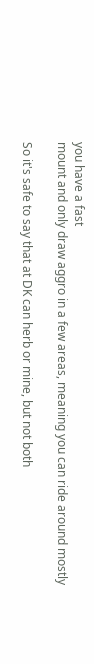you have a fast
mount and only draw aggro in a few areas, meaning you can ride around mostly

So it's safe to say that at DK can herb or mine, but not both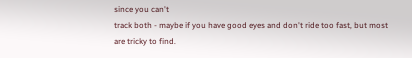since you can't
track both - maybe if you have good eyes and don't ride too fast, but most
are tricky to find.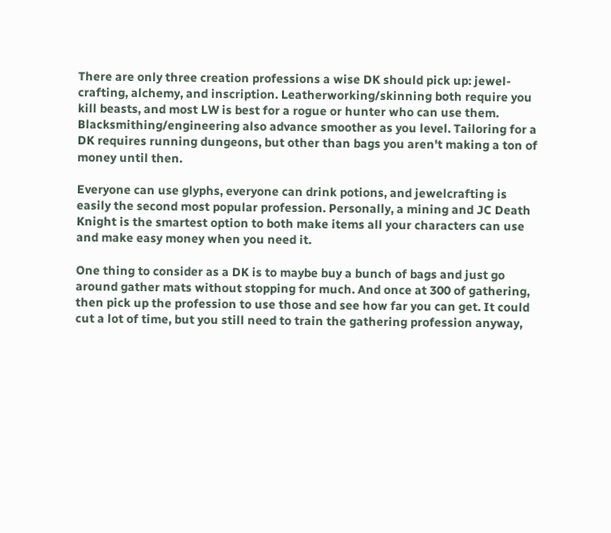There are only three creation professions a wise DK should pick up: jewel-
crafting, alchemy, and inscription. Leatherworking/skinning both require you
kill beasts, and most LW is best for a rogue or hunter who can use them.
Blacksmithing/engineering also advance smoother as you level. Tailoring for a
DK requires running dungeons, but other than bags you aren't making a ton of
money until then.

Everyone can use glyphs, everyone can drink potions, and jewelcrafting is
easily the second most popular profession. Personally, a mining and JC Death
Knight is the smartest option to both make items all your characters can use
and make easy money when you need it.

One thing to consider as a DK is to maybe buy a bunch of bags and just go
around gather mats without stopping for much. And once at 300 of gathering,
then pick up the profession to use those and see how far you can get. It could
cut a lot of time, but you still need to train the gathering profession anyway,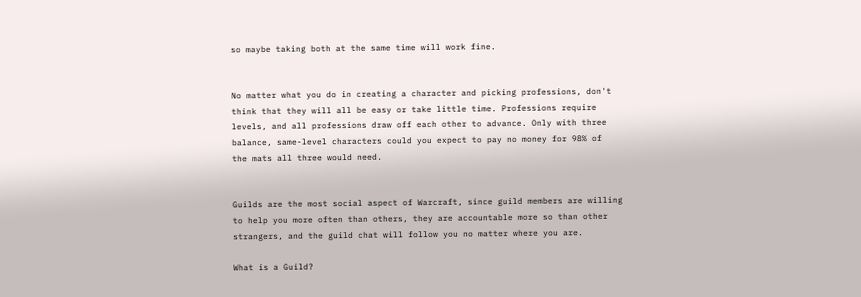so maybe taking both at the same time will work fine.


No matter what you do in creating a character and picking professions, don't
think that they will all be easy or take little time. Professions require
levels, and all professions draw off each other to advance. Only with three
balance, same-level characters could you expect to pay no money for 98% of
the mats all three would need.


Guilds are the most social aspect of Warcraft, since guild members are willing
to help you more often than others, they are accountable more so than other
strangers, and the guild chat will follow you no matter where you are.

What is a Guild?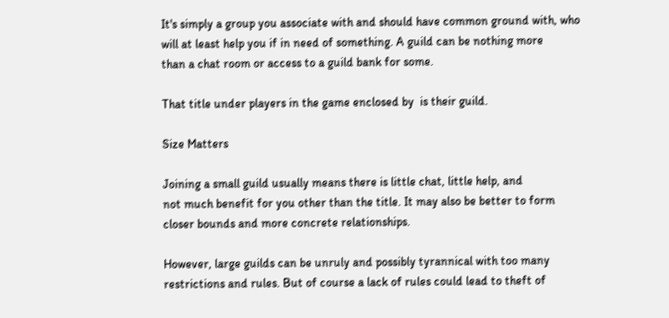It's simply a group you associate with and should have common ground with, who
will at least help you if in need of something. A guild can be nothing more
than a chat room or access to a guild bank for some.

That title under players in the game enclosed by  is their guild.

Size Matters

Joining a small guild usually means there is little chat, little help, and
not much benefit for you other than the title. It may also be better to form
closer bounds and more concrete relationships.

However, large guilds can be unruly and possibly tyrannical with too many
restrictions and rules. But of course a lack of rules could lead to theft of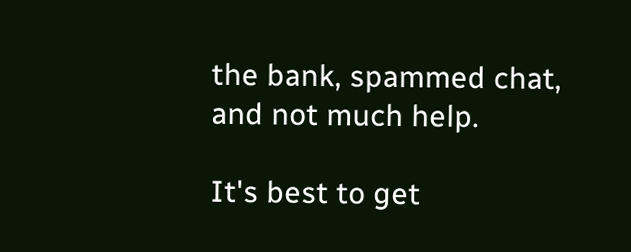the bank, spammed chat, and not much help.

It's best to get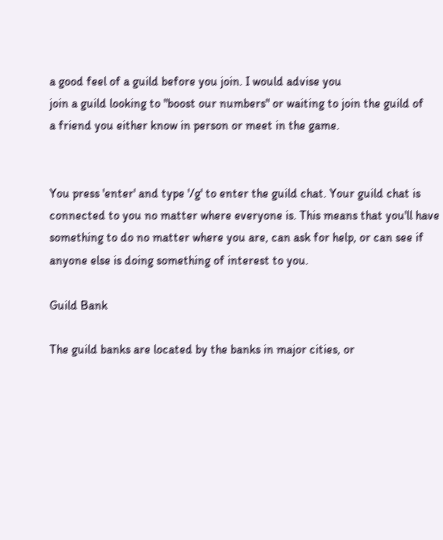a good feel of a guild before you join. I would advise you
join a guild looking to "boost our numbers" or waiting to join the guild of
a friend you either know in person or meet in the game.


You press 'enter' and type '/g' to enter the guild chat. Your guild chat is
connected to you no matter where everyone is. This means that you'll have
something to do no matter where you are, can ask for help, or can see if
anyone else is doing something of interest to you.

Guild Bank

The guild banks are located by the banks in major cities, or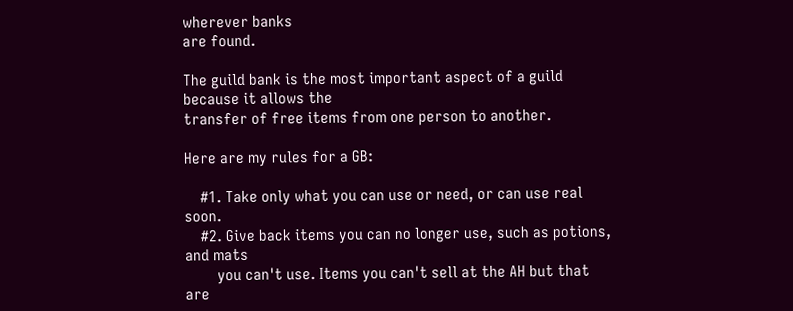wherever banks
are found.

The guild bank is the most important aspect of a guild because it allows the
transfer of free items from one person to another.

Here are my rules for a GB:

    #1. Take only what you can use or need, or can use real soon.
    #2. Give back items you can no longer use, such as potions, and mats
        you can't use. Items you can't sell at the AH but that are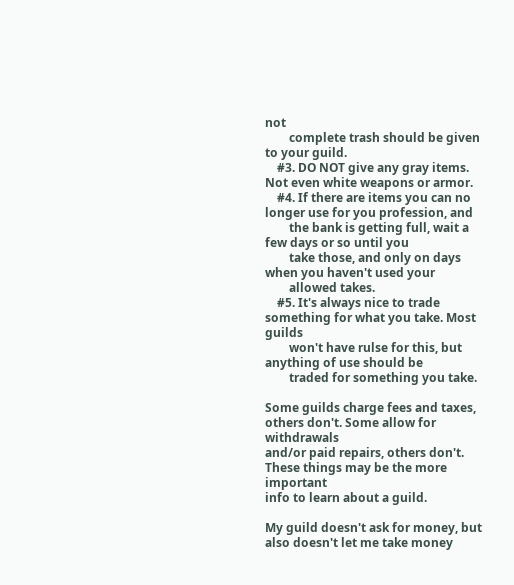not
        complete trash should be given to your guild.
    #3. DO NOT give any gray items. Not even white weapons or armor.
    #4. If there are items you can no longer use for you profession, and
        the bank is getting full, wait a few days or so until you
        take those, and only on days when you haven't used your
        allowed takes.
    #5. It's always nice to trade something for what you take. Most guilds
        won't have rulse for this, but anything of use should be
        traded for something you take.

Some guilds charge fees and taxes, others don't. Some allow for withdrawals
and/or paid repairs, others don't. These things may be the more important
info to learn about a guild.

My guild doesn't ask for money, but also doesn't let me take money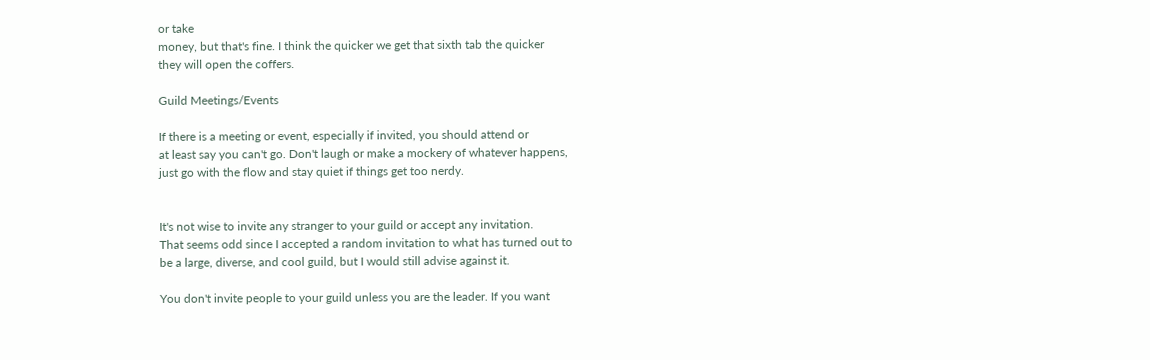or take
money, but that's fine. I think the quicker we get that sixth tab the quicker
they will open the coffers.

Guild Meetings/Events

If there is a meeting or event, especially if invited, you should attend or
at least say you can't go. Don't laugh or make a mockery of whatever happens,
just go with the flow and stay quiet if things get too nerdy.


It's not wise to invite any stranger to your guild or accept any invitation.
That seems odd since I accepted a random invitation to what has turned out to
be a large, diverse, and cool guild, but I would still advise against it.

You don't invite people to your guild unless you are the leader. If you want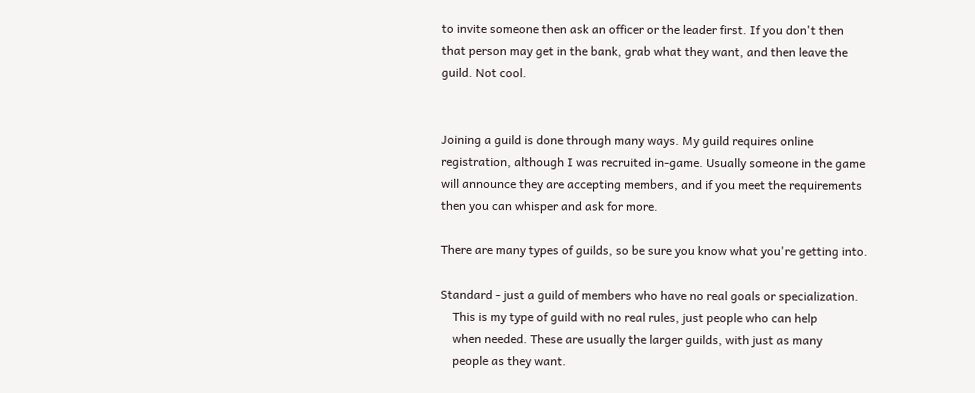to invite someone then ask an officer or the leader first. If you don't then
that person may get in the bank, grab what they want, and then leave the
guild. Not cool.


Joining a guild is done through many ways. My guild requires online
registration, although I was recruited in-game. Usually someone in the game
will announce they are accepting members, and if you meet the requirements
then you can whisper and ask for more.

There are many types of guilds, so be sure you know what you're getting into.

Standard - just a guild of members who have no real goals or specialization.
    This is my type of guild with no real rules, just people who can help
    when needed. These are usually the larger guilds, with just as many
    people as they want.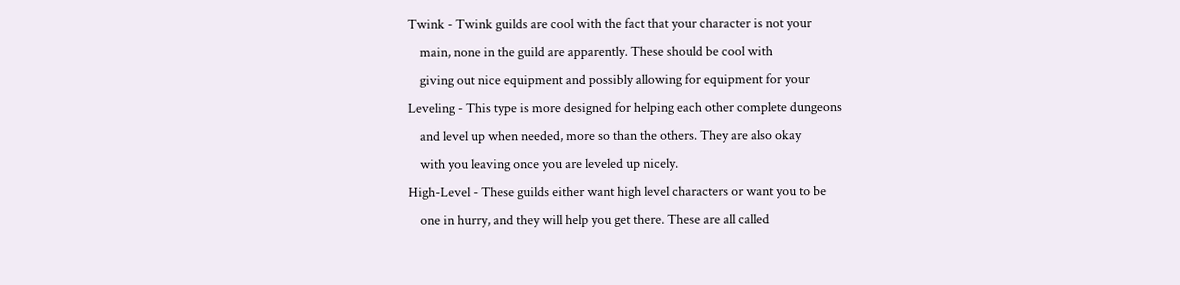Twink - Twink guilds are cool with the fact that your character is not your
    main, none in the guild are apparently. These should be cool with
    giving out nice equipment and possibly allowing for equipment for your
Leveling - This type is more designed for helping each other complete dungeons
    and level up when needed, more so than the others. They are also okay
    with you leaving once you are leveled up nicely.
High-Level - These guilds either want high level characters or want you to be
    one in hurry, and they will help you get there. These are all called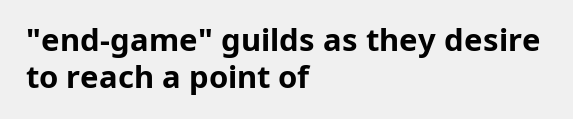"end-game" guilds as they desire to reach a point of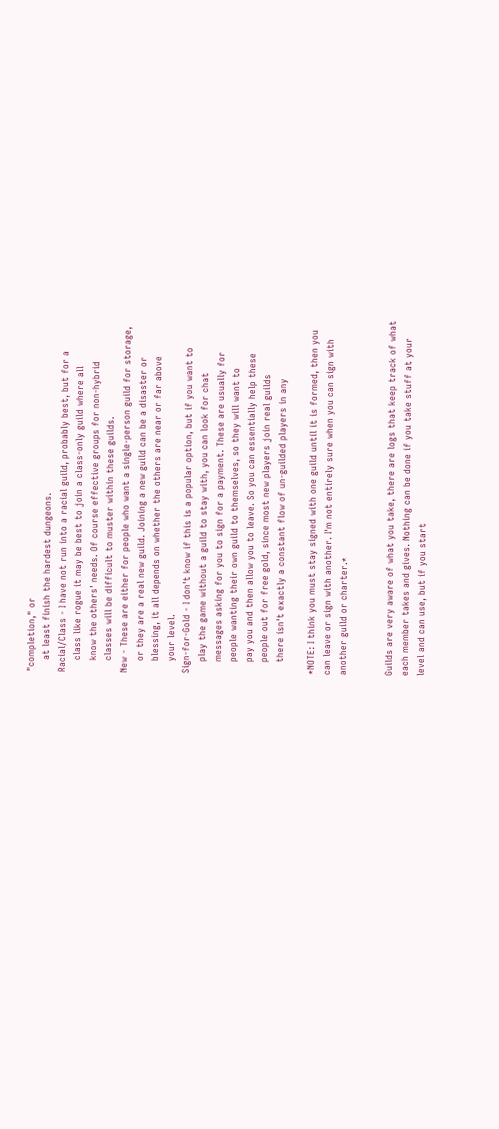"completion," or
    at least finish the hardest dungeons.
Racial/Class - I have not run into a racial guild, probably best, but for a
    class like rogue it may be best to join a class-only guild where all
    know the others' needs. Of course effective groups for non-hybrid
    classes will be difficult to muster within these guilds.
New - These are either for people who want a single-person guild for storage,
    or they are a real new guild. Joining a new guild can be a disaster or
    blessing, it all depends on whether the others are near or far above
    your level.
Sign-for-Gold - I don't know if this is a popular option, but if you want to
    play the game without a guild to stay with, you can look for chat
    messages asking for you to sign for a payment. These are usually for
    people wanting their own guild to themselves, so they will want to
    pay you and then allow you to leave. So you can essentially help these
    people out for free gold, since most new players join real guilds
    there isn't exactly a constant flow of un-guilded players in any

*NOTE: I think you must stay signed with one guild until it is formed, then you
can leave or sign with another. I'm not entirely sure when you can sign with
another guild or charter.*


Guilds are very aware of what you take, there are logs that keep track of what
each member takes and gives. Nothing can be done if you take stuff at your
level and can use, but if you start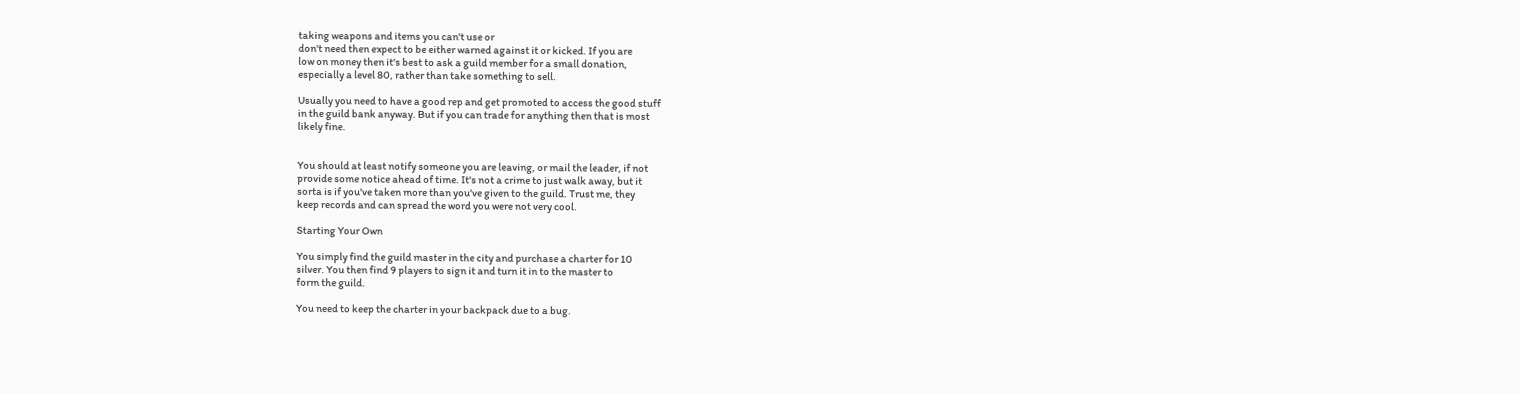taking weapons and items you can't use or
don't need then expect to be either warned against it or kicked. If you are
low on money then it's best to ask a guild member for a small donation,
especially a level 80, rather than take something to sell.

Usually you need to have a good rep and get promoted to access the good stuff
in the guild bank anyway. But if you can trade for anything then that is most
likely fine.


You should at least notify someone you are leaving, or mail the leader, if not
provide some notice ahead of time. It's not a crime to just walk away, but it
sorta is if you've taken more than you've given to the guild. Trust me, they
keep records and can spread the word you were not very cool.

Starting Your Own

You simply find the guild master in the city and purchase a charter for 10
silver. You then find 9 players to sign it and turn it in to the master to
form the guild.

You need to keep the charter in your backpack due to a bug.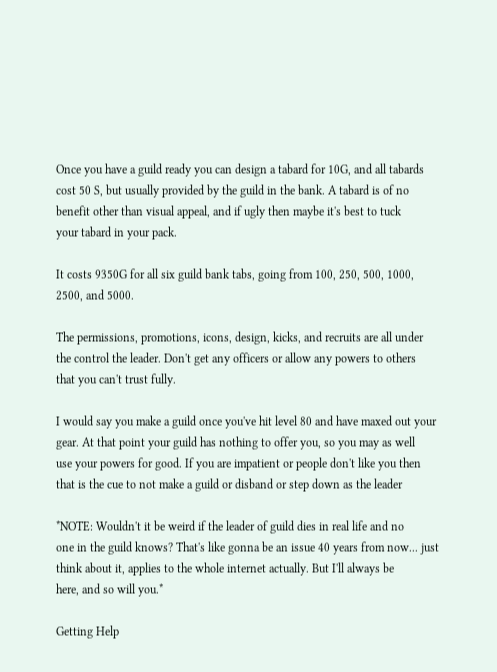Once you have a guild ready you can design a tabard for 10G, and all tabards
cost 50 S, but usually provided by the guild in the bank. A tabard is of no
benefit other than visual appeal, and if ugly then maybe it's best to tuck
your tabard in your pack.

It costs 9350G for all six guild bank tabs, going from 100, 250, 500, 1000,
2500, and 5000.

The permissions, promotions, icons, design, kicks, and recruits are all under
the control the leader. Don't get any officers or allow any powers to others
that you can't trust fully.

I would say you make a guild once you've hit level 80 and have maxed out your
gear. At that point your guild has nothing to offer you, so you may as well
use your powers for good. If you are impatient or people don't like you then
that is the cue to not make a guild or disband or step down as the leader

*NOTE: Wouldn't it be weird if the leader of guild dies in real life and no
one in the guild knows? That's like gonna be an issue 40 years from now... just
think about it, applies to the whole internet actually. But I'll always be
here, and so will you.*

Getting Help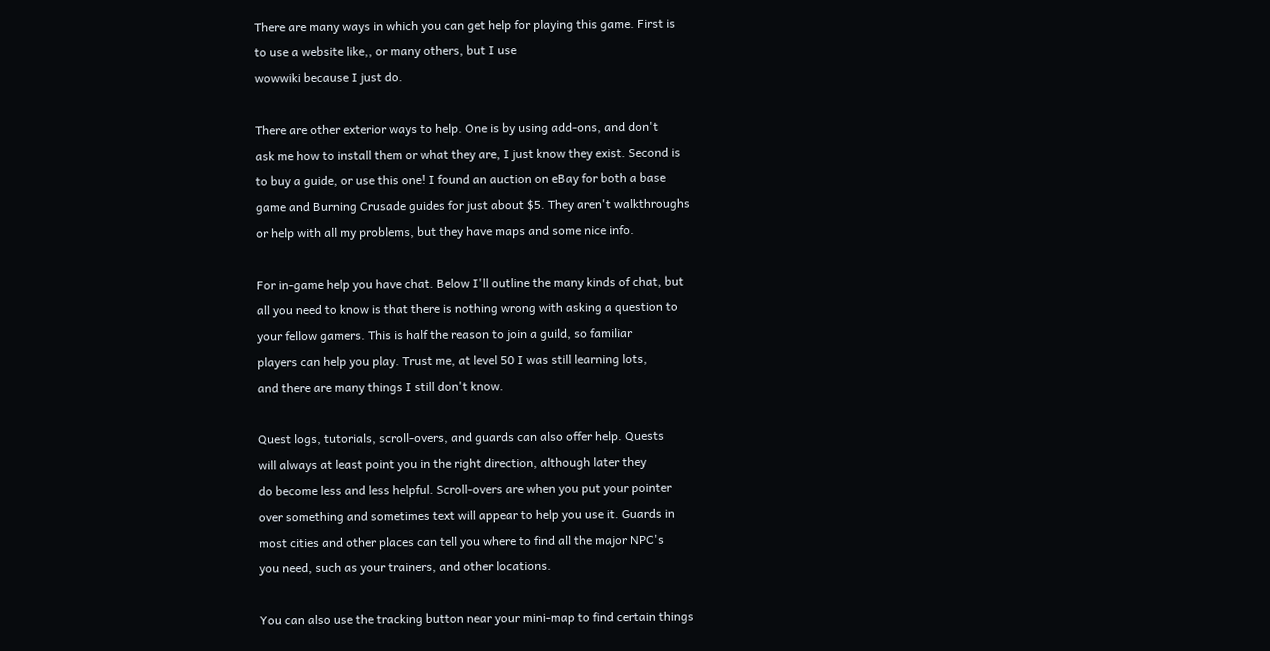There are many ways in which you can get help for playing this game. First is
to use a website like,, or many others, but I use
wowwiki because I just do.

There are other exterior ways to help. One is by using add-ons, and don't
ask me how to install them or what they are, I just know they exist. Second is
to buy a guide, or use this one! I found an auction on eBay for both a base
game and Burning Crusade guides for just about $5. They aren't walkthroughs
or help with all my problems, but they have maps and some nice info.

For in-game help you have chat. Below I'll outline the many kinds of chat, but
all you need to know is that there is nothing wrong with asking a question to
your fellow gamers. This is half the reason to join a guild, so familiar
players can help you play. Trust me, at level 50 I was still learning lots,
and there are many things I still don't know.

Quest logs, tutorials, scroll-overs, and guards can also offer help. Quests
will always at least point you in the right direction, although later they
do become less and less helpful. Scroll-overs are when you put your pointer
over something and sometimes text will appear to help you use it. Guards in
most cities and other places can tell you where to find all the major NPC's
you need, such as your trainers, and other locations.

You can also use the tracking button near your mini-map to find certain things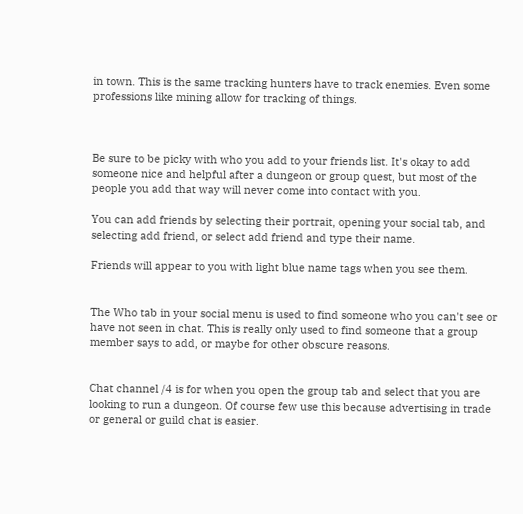in town. This is the same tracking hunters have to track enemies. Even some
professions like mining allow for tracking of things.



Be sure to be picky with who you add to your friends list. It's okay to add
someone nice and helpful after a dungeon or group quest, but most of the
people you add that way will never come into contact with you.

You can add friends by selecting their portrait, opening your social tab, and
selecting add friend, or select add friend and type their name.

Friends will appear to you with light blue name tags when you see them.


The Who tab in your social menu is used to find someone who you can't see or
have not seen in chat. This is really only used to find someone that a group
member says to add, or maybe for other obscure reasons.


Chat channel /4 is for when you open the group tab and select that you are
looking to run a dungeon. Of course few use this because advertising in trade
or general or guild chat is easier.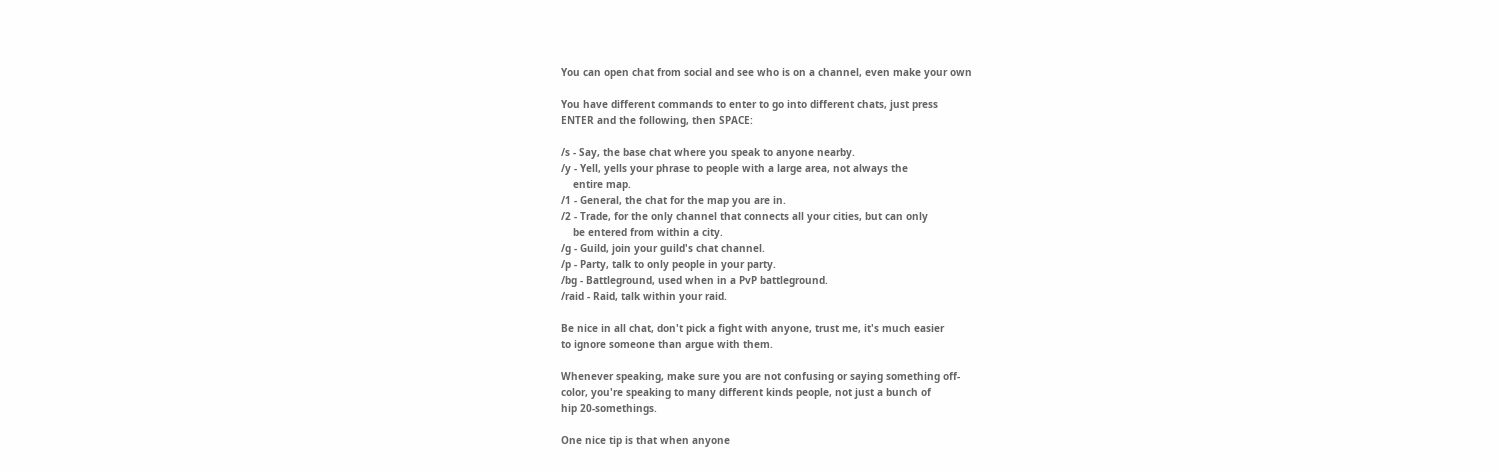You can open chat from social and see who is on a channel, even make your own

You have different commands to enter to go into different chats, just press
ENTER and the following, then SPACE:

/s - Say, the base chat where you speak to anyone nearby.
/y - Yell, yells your phrase to people with a large area, not always the
    entire map.
/1 - General, the chat for the map you are in.
/2 - Trade, for the only channel that connects all your cities, but can only
    be entered from within a city.
/g - Guild, join your guild's chat channel.
/p - Party, talk to only people in your party.
/bg - Battleground, used when in a PvP battleground.
/raid - Raid, talk within your raid.

Be nice in all chat, don't pick a fight with anyone, trust me, it's much easier
to ignore someone than argue with them.

Whenever speaking, make sure you are not confusing or saying something off-
color, you're speaking to many different kinds people, not just a bunch of
hip 20-somethings.

One nice tip is that when anyone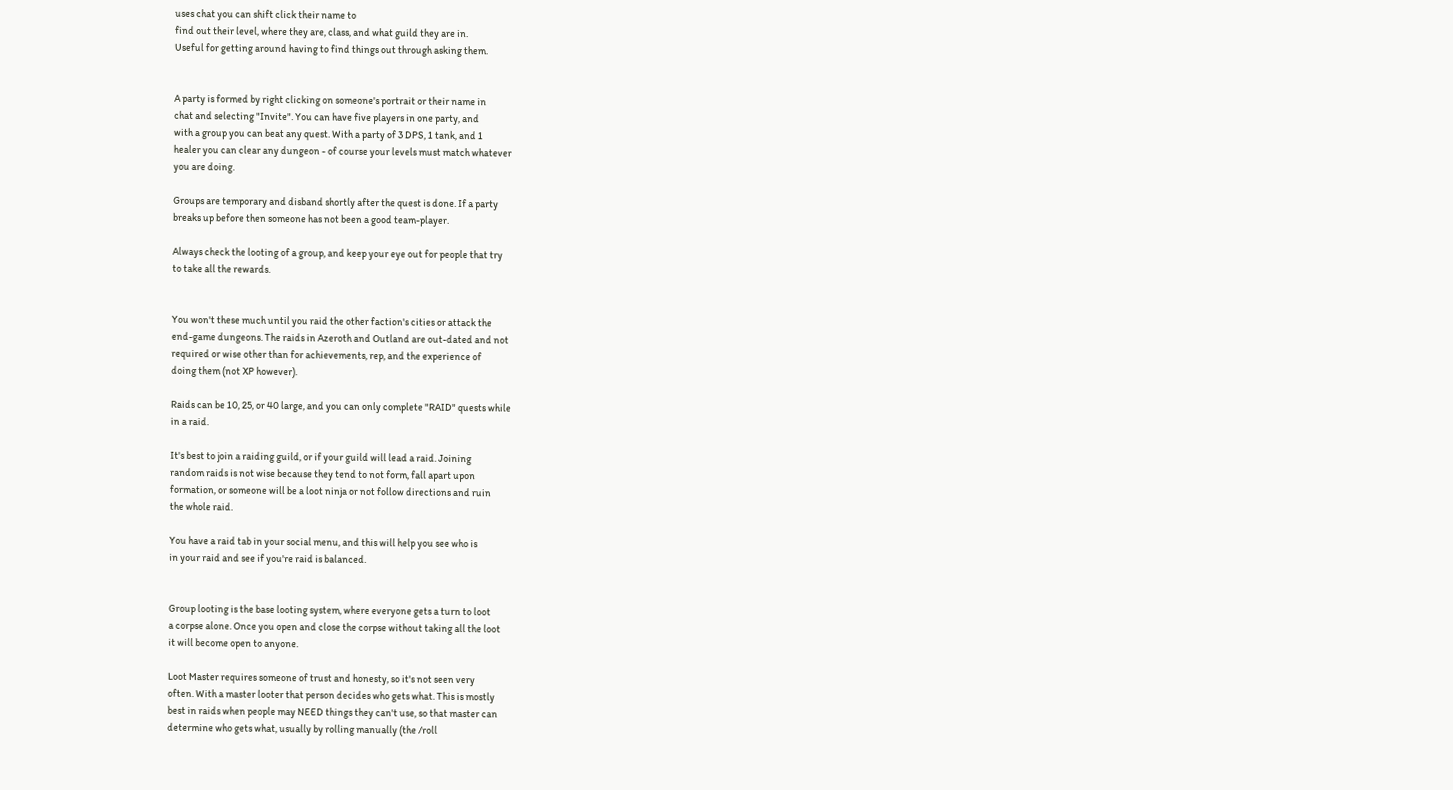uses chat you can shift click their name to
find out their level, where they are, class, and what guild they are in.
Useful for getting around having to find things out through asking them.


A party is formed by right clicking on someone's portrait or their name in
chat and selecting "Invite". You can have five players in one party, and
with a group you can beat any quest. With a party of 3 DPS, 1 tank, and 1
healer you can clear any dungeon - of course your levels must match whatever
you are doing.

Groups are temporary and disband shortly after the quest is done. If a party
breaks up before then someone has not been a good team-player.

Always check the looting of a group, and keep your eye out for people that try
to take all the rewards.


You won't these much until you raid the other faction's cities or attack the
end-game dungeons. The raids in Azeroth and Outland are out-dated and not
required or wise other than for achievements, rep, and the experience of
doing them (not XP however).

Raids can be 10, 25, or 40 large, and you can only complete "RAID" quests while
in a raid.

It's best to join a raiding guild, or if your guild will lead a raid. Joining
random raids is not wise because they tend to not form, fall apart upon
formation, or someone will be a loot ninja or not follow directions and ruin
the whole raid.

You have a raid tab in your social menu, and this will help you see who is
in your raid and see if you're raid is balanced.


Group looting is the base looting system, where everyone gets a turn to loot
a corpse alone. Once you open and close the corpse without taking all the loot
it will become open to anyone.

Loot Master requires someone of trust and honesty, so it's not seen very
often. With a master looter that person decides who gets what. This is mostly
best in raids when people may NEED things they can't use, so that master can
determine who gets what, usually by rolling manually (the /roll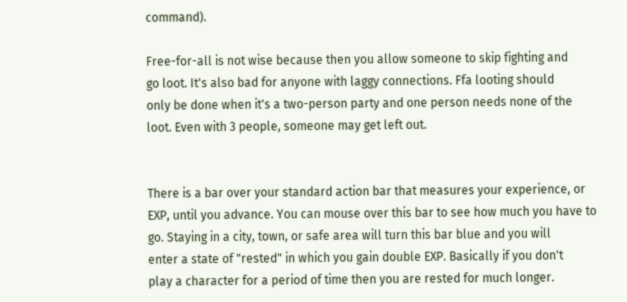command).

Free-for-all is not wise because then you allow someone to skip fighting and
go loot. It's also bad for anyone with laggy connections. Ffa looting should
only be done when it's a two-person party and one person needs none of the
loot. Even with 3 people, someone may get left out.


There is a bar over your standard action bar that measures your experience, or
EXP, until you advance. You can mouse over this bar to see how much you have to
go. Staying in a city, town, or safe area will turn this bar blue and you will
enter a state of "rested" in which you gain double EXP. Basically if you don't
play a character for a period of time then you are rested for much longer.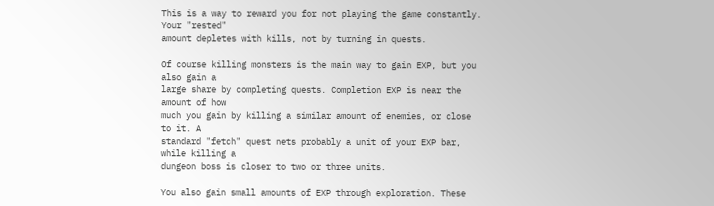This is a way to reward you for not playing the game constantly. Your "rested"
amount depletes with kills, not by turning in quests.

Of course killing monsters is the main way to gain EXP, but you also gain a
large share by completing quests. Completion EXP is near the amount of how
much you gain by killing a similar amount of enemies, or close to it. A
standard "fetch" quest nets probably a unit of your EXP bar, while killing a
dungeon boss is closer to two or three units.

You also gain small amounts of EXP through exploration. These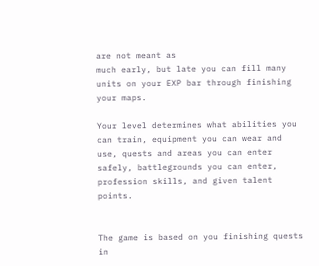are not meant as
much early, but late you can fill many units on your EXP bar through finishing
your maps.

Your level determines what abilities you can train, equipment you can wear and
use, quests and areas you can enter safely, battlegrounds you can enter,
profession skills, and given talent points.


The game is based on you finishing quests in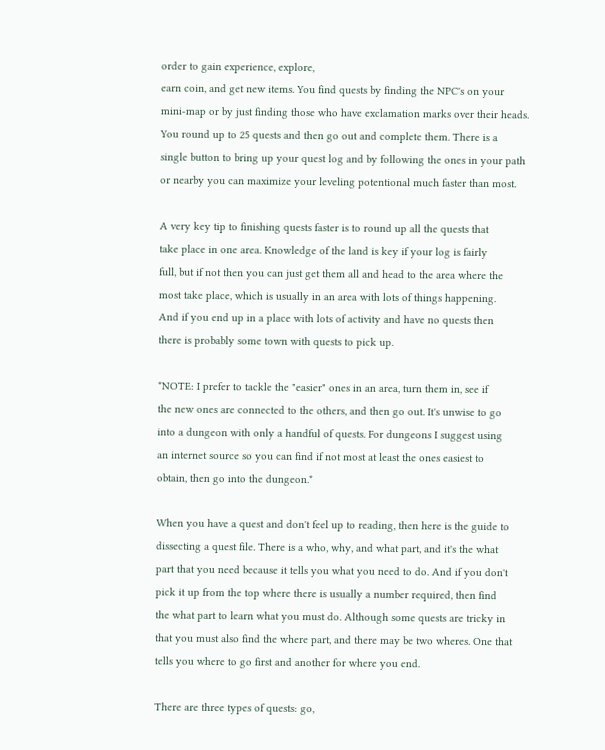order to gain experience, explore,
earn coin, and get new items. You find quests by finding the NPC's on your
mini-map or by just finding those who have exclamation marks over their heads.
You round up to 25 quests and then go out and complete them. There is a
single button to bring up your quest log and by following the ones in your path
or nearby you can maximize your leveling potentional much faster than most.

A very key tip to finishing quests faster is to round up all the quests that
take place in one area. Knowledge of the land is key if your log is fairly
full, but if not then you can just get them all and head to the area where the
most take place, which is usually in an area with lots of things happening.
And if you end up in a place with lots of activity and have no quests then
there is probably some town with quests to pick up.

*NOTE: I prefer to tackle the "easier" ones in an area, turn them in, see if
the new ones are connected to the others, and then go out. It's unwise to go
into a dungeon with only a handful of quests. For dungeons I suggest using
an internet source so you can find if not most at least the ones easiest to
obtain, then go into the dungeon.*

When you have a quest and don't feel up to reading, then here is the guide to
dissecting a quest file. There is a who, why, and what part, and it's the what
part that you need because it tells you what you need to do. And if you don't
pick it up from the top where there is usually a number required, then find
the what part to learn what you must do. Although some quests are tricky in
that you must also find the where part, and there may be two wheres. One that
tells you where to go first and another for where you end.

There are three types of quests: go,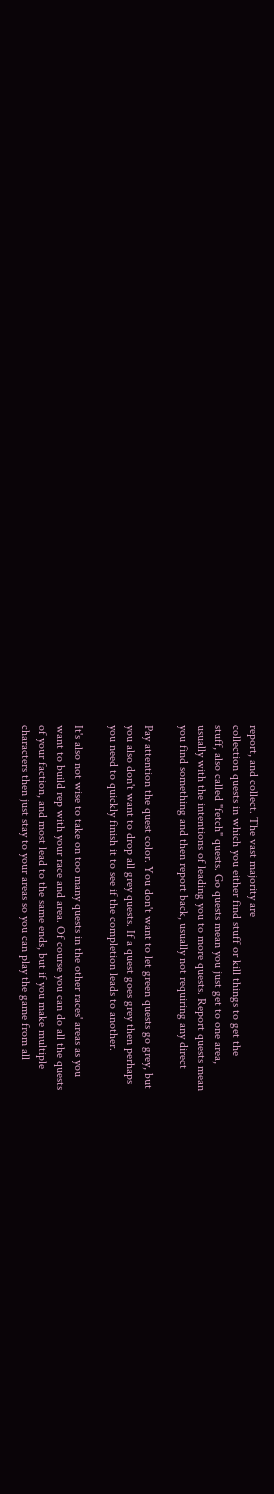report, and collect. The vast majority are
collection quests in which you either find stuff or kill things to get the
stuff, also called "fetch" quests. Go quests mean you just get to one area,
usually with the intentions of leading you to more quests. Report quests mean
you find something and then report back, usually not requiring any direct

Pay attention the quest color. You don't want to let green quests go grey, but
you also don't want to drop all grey quests. If a quest goes grey then perhaps
you need to quickly finish it to see if the completion leads to another.

It's also not wise to take on too many quests in the other races' areas as you
want to build rep with your race and area. Of course you can do all the quests
of your faction, and most lead to the same ends, but if you make multiple
characters then just stay to your areas so you can play the game from all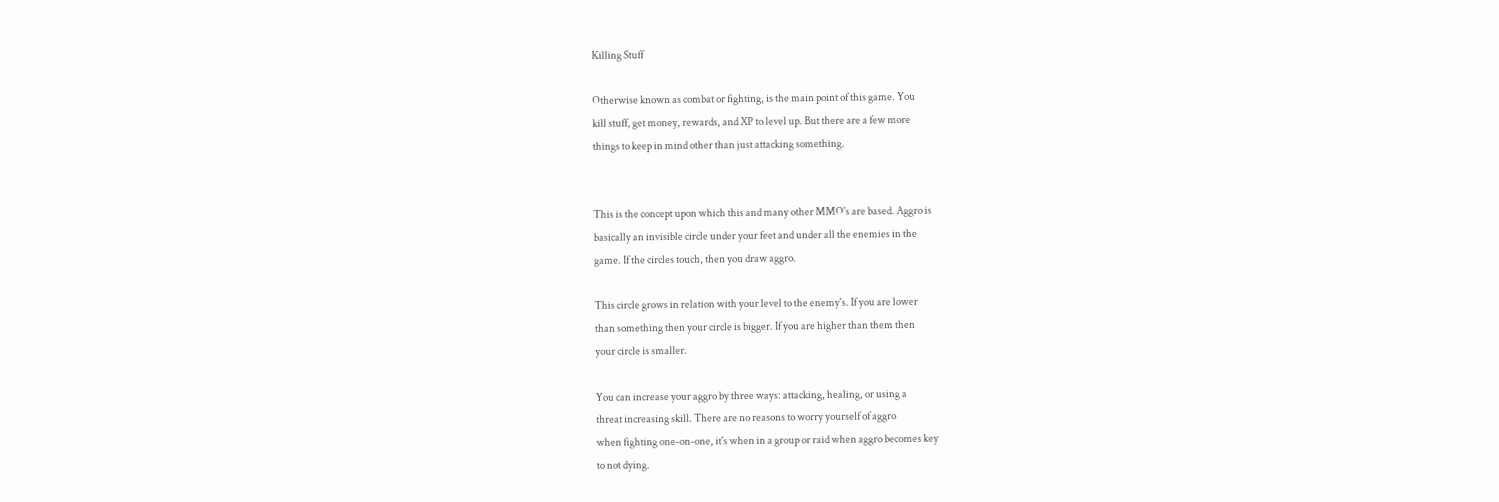Killing Stuff

Otherwise known as combat or fighting, is the main point of this game. You
kill stuff, get money, rewards, and XP to level up. But there are a few more
things to keep in mind other than just attacking something.


This is the concept upon which this and many other MMO's are based. Aggro is
basically an invisible circle under your feet and under all the enemies in the
game. If the circles touch, then you draw aggro.

This circle grows in relation with your level to the enemy's. If you are lower
than something then your circle is bigger. If you are higher than them then
your circle is smaller.

You can increase your aggro by three ways: attacking, healing, or using a
threat increasing skill. There are no reasons to worry yourself of aggro
when fighting one-on-one, it's when in a group or raid when aggro becomes key
to not dying.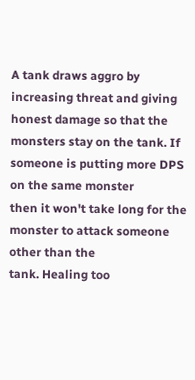A tank draws aggro by increasing threat and giving honest damage so that the
monsters stay on the tank. If someone is putting more DPS on the same monster
then it won't take long for the monster to attack someone other than the
tank. Healing too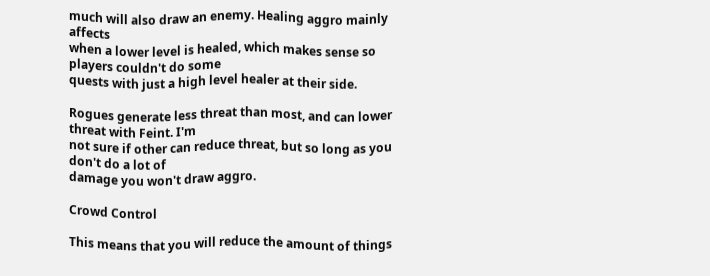much will also draw an enemy. Healing aggro mainly affects
when a lower level is healed, which makes sense so players couldn't do some
quests with just a high level healer at their side.

Rogues generate less threat than most, and can lower threat with Feint. I'm
not sure if other can reduce threat, but so long as you don't do a lot of
damage you won't draw aggro.

Crowd Control

This means that you will reduce the amount of things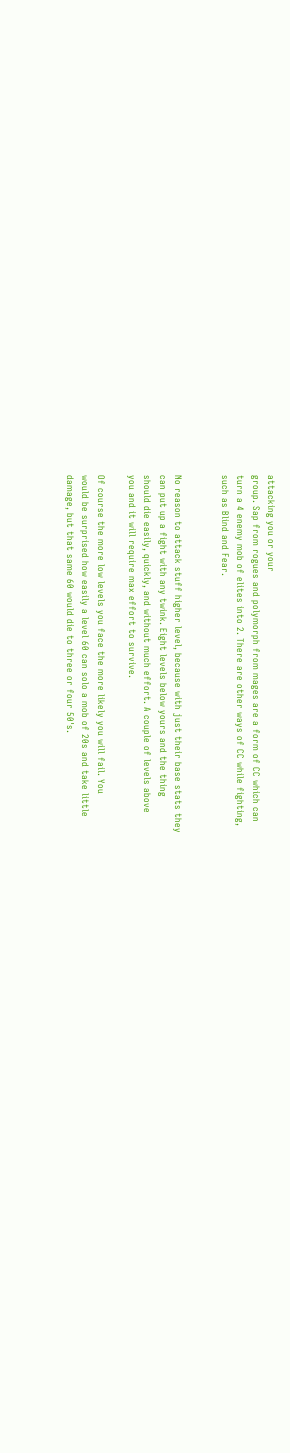attacking you or your
group. Sap from rogues and polymorph from mages are a form of CC which can
turn a 4 enemy mob of elites into 2. There are other ways of CC while fighting,
such as Blind and Fear.


No reason to attack stuff higher level, because with just their base stats they
can put up a fight with any twink. Eight levels below yours and the thing
should die easily, quickly, and without much effort. A couple of levels above
you and it will require max effort to survive.

Of course the more low levels you face the more likely you will fail. You
would be surprised how easily a level 60 can solo a mob of 20s and take little
damage, but that same 60 would die to three or four 50's.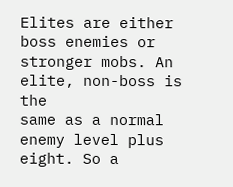Elites are either boss enemies or stronger mobs. An elite, non-boss is the
same as a normal enemy level plus eight. So a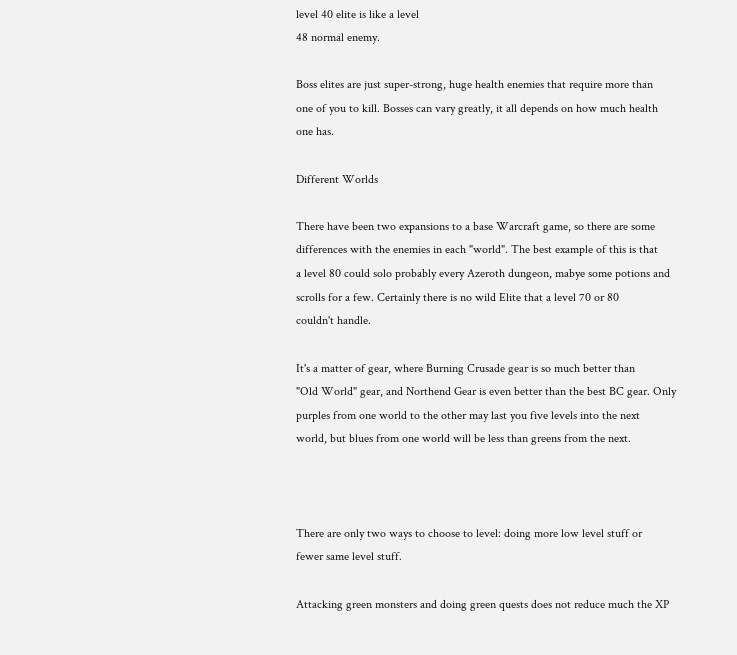level 40 elite is like a level
48 normal enemy.

Boss elites are just super-strong, huge health enemies that require more than
one of you to kill. Bosses can vary greatly, it all depends on how much health
one has.

Different Worlds

There have been two expansions to a base Warcraft game, so there are some
differences with the enemies in each "world". The best example of this is that
a level 80 could solo probably every Azeroth dungeon, mabye some potions and
scrolls for a few. Certainly there is no wild Elite that a level 70 or 80
couldn't handle.

It's a matter of gear, where Burning Crusade gear is so much better than
"Old World" gear, and Northend Gear is even better than the best BC gear. Only
purples from one world to the other may last you five levels into the next
world, but blues from one world will be less than greens from the next.



There are only two ways to choose to level: doing more low level stuff or
fewer same level stuff.

Attacking green monsters and doing green quests does not reduce much the XP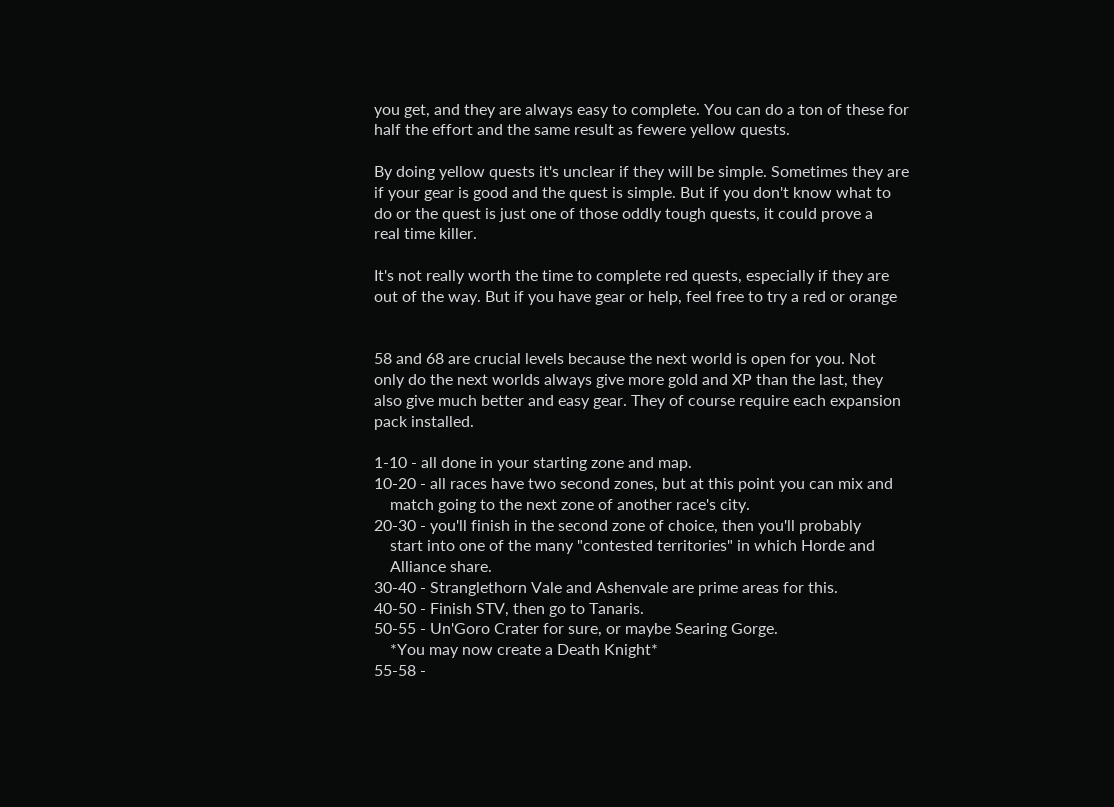you get, and they are always easy to complete. You can do a ton of these for
half the effort and the same result as fewere yellow quests.

By doing yellow quests it's unclear if they will be simple. Sometimes they are
if your gear is good and the quest is simple. But if you don't know what to
do or the quest is just one of those oddly tough quests, it could prove a
real time killer.

It's not really worth the time to complete red quests, especially if they are
out of the way. But if you have gear or help, feel free to try a red or orange


58 and 68 are crucial levels because the next world is open for you. Not
only do the next worlds always give more gold and XP than the last, they
also give much better and easy gear. They of course require each expansion
pack installed.

1-10 - all done in your starting zone and map.
10-20 - all races have two second zones, but at this point you can mix and
    match going to the next zone of another race's city.
20-30 - you'll finish in the second zone of choice, then you'll probably
    start into one of the many "contested territories" in which Horde and
    Alliance share.
30-40 - Stranglethorn Vale and Ashenvale are prime areas for this.
40-50 - Finish STV, then go to Tanaris.
50-55 - Un'Goro Crater for sure, or maybe Searing Gorge.
    *You may now create a Death Knight*
55-58 -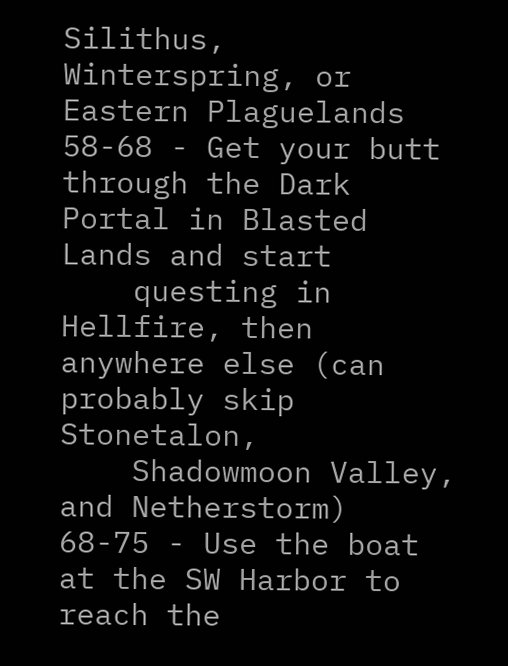Silithus, Winterspring, or Eastern Plaguelands
58-68 - Get your butt through the Dark Portal in Blasted Lands and start
    questing in Hellfire, then anywhere else (can probably skip Stonetalon,
    Shadowmoon Valley, and Netherstorm)
68-75 - Use the boat at the SW Harbor to reach the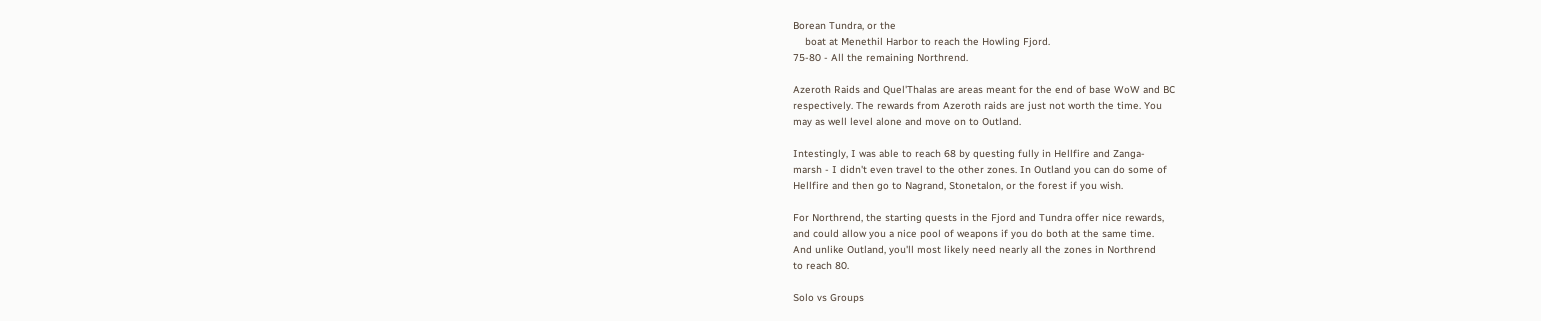Borean Tundra, or the
    boat at Menethil Harbor to reach the Howling Fjord.
75-80 - All the remaining Northrend.

Azeroth Raids and Quel'Thalas are areas meant for the end of base WoW and BC
respectively. The rewards from Azeroth raids are just not worth the time. You
may as well level alone and move on to Outland.

Intestingly, I was able to reach 68 by questing fully in Hellfire and Zanga-
marsh - I didn't even travel to the other zones. In Outland you can do some of
Hellfire and then go to Nagrand, Stonetalon, or the forest if you wish.

For Northrend, the starting quests in the Fjord and Tundra offer nice rewards,
and could allow you a nice pool of weapons if you do both at the same time.
And unlike Outland, you'll most likely need nearly all the zones in Northrend
to reach 80.

Solo vs Groups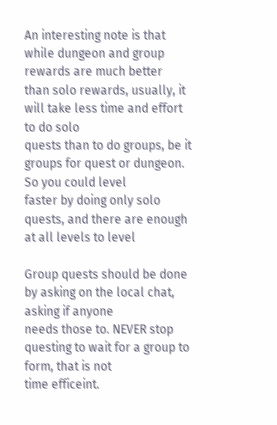An interesting note is that while dungeon and group rewards are much better
than solo rewards, usually, it will take less time and effort to do solo
quests than to do groups, be it groups for quest or dungeon. So you could level
faster by doing only solo quests, and there are enough at all levels to level

Group quests should be done by asking on the local chat, asking if anyone
needs those to. NEVER stop questing to wait for a group to form, that is not
time efficeint.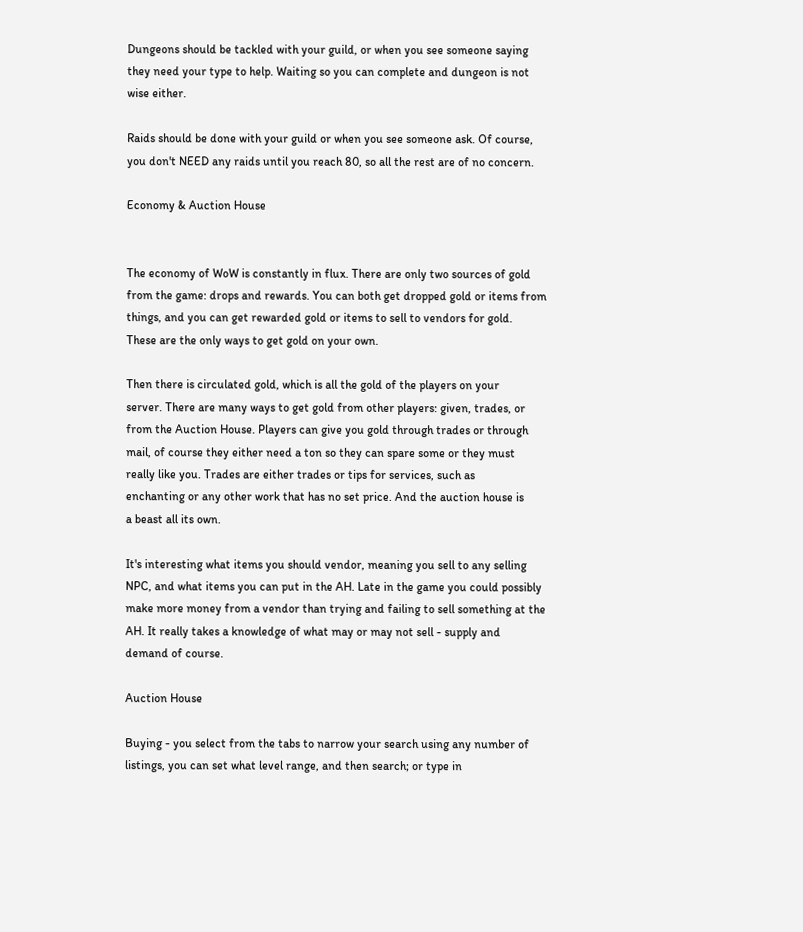Dungeons should be tackled with your guild, or when you see someone saying
they need your type to help. Waiting so you can complete and dungeon is not
wise either.

Raids should be done with your guild or when you see someone ask. Of course,
you don't NEED any raids until you reach 80, so all the rest are of no concern.

Economy & Auction House


The economy of WoW is constantly in flux. There are only two sources of gold
from the game: drops and rewards. You can both get dropped gold or items from
things, and you can get rewarded gold or items to sell to vendors for gold.
These are the only ways to get gold on your own.

Then there is circulated gold, which is all the gold of the players on your
server. There are many ways to get gold from other players: given, trades, or
from the Auction House. Players can give you gold through trades or through
mail, of course they either need a ton so they can spare some or they must
really like you. Trades are either trades or tips for services, such as
enchanting or any other work that has no set price. And the auction house is
a beast all its own.

It's interesting what items you should vendor, meaning you sell to any selling
NPC, and what items you can put in the AH. Late in the game you could possibly
make more money from a vendor than trying and failing to sell something at the
AH. It really takes a knowledge of what may or may not sell - supply and
demand of course.

Auction House

Buying - you select from the tabs to narrow your search using any number of
listings, you can set what level range, and then search; or type in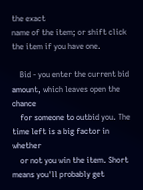the exact
name of the item; or shift click the item if you have one.

    Bid - you enter the current bid amount, which leaves open the chance
    for someone to outbid you. The time left is a big factor in whether
    or not you win the item. Short means you'll probably get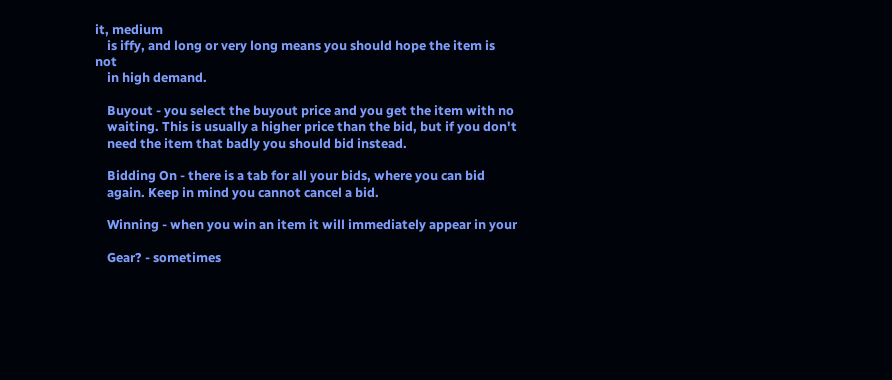it, medium
    is iffy, and long or very long means you should hope the item is not
    in high demand.

    Buyout - you select the buyout price and you get the item with no
    waiting. This is usually a higher price than the bid, but if you don't
    need the item that badly you should bid instead.

    Bidding On - there is a tab for all your bids, where you can bid
    again. Keep in mind you cannot cancel a bid.

    Winning - when you win an item it will immediately appear in your

    Gear? - sometimes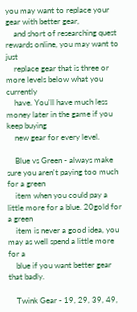you may want to replace your gear with better gear,
    and short of researching quest rewards online, you may want to just
    replace gear that is three or more levels below what you currently
    have. You'll have much less money later in the game if you keep buying
    new gear for every level.

    Blue vs Green - always make sure you aren't paying too much for a green
    item when you could pay a little more for a blue. 20gold for a green
    item is never a good idea, you may as well spend a little more for a
    blue if you want better gear that badly.

    Twink Gear - 19, 29, 39, 49,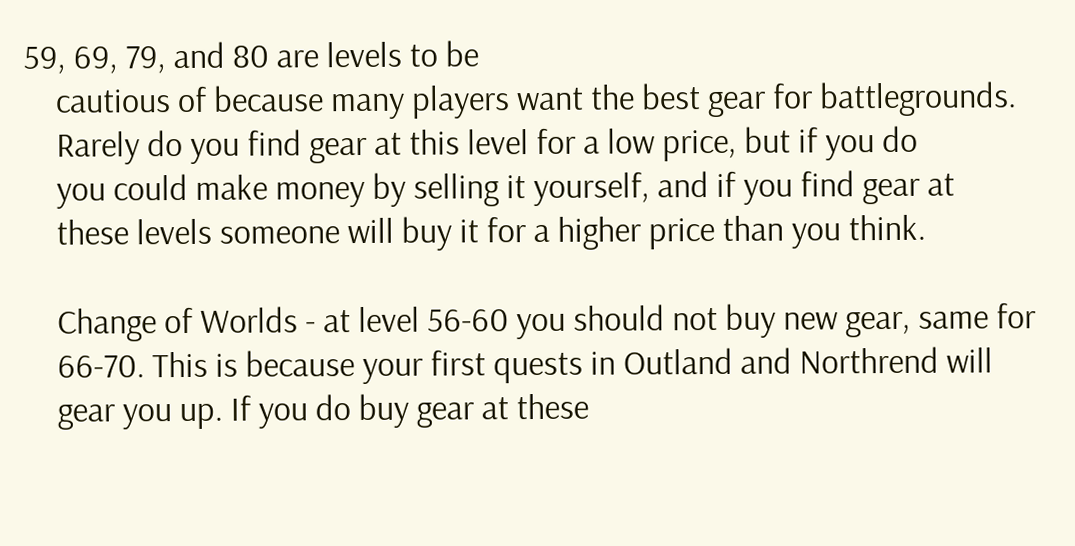59, 69, 79, and 80 are levels to be
    cautious of because many players want the best gear for battlegrounds.
    Rarely do you find gear at this level for a low price, but if you do
    you could make money by selling it yourself, and if you find gear at
    these levels someone will buy it for a higher price than you think.

    Change of Worlds - at level 56-60 you should not buy new gear, same for
    66-70. This is because your first quests in Outland and Northrend will
    gear you up. If you do buy gear at these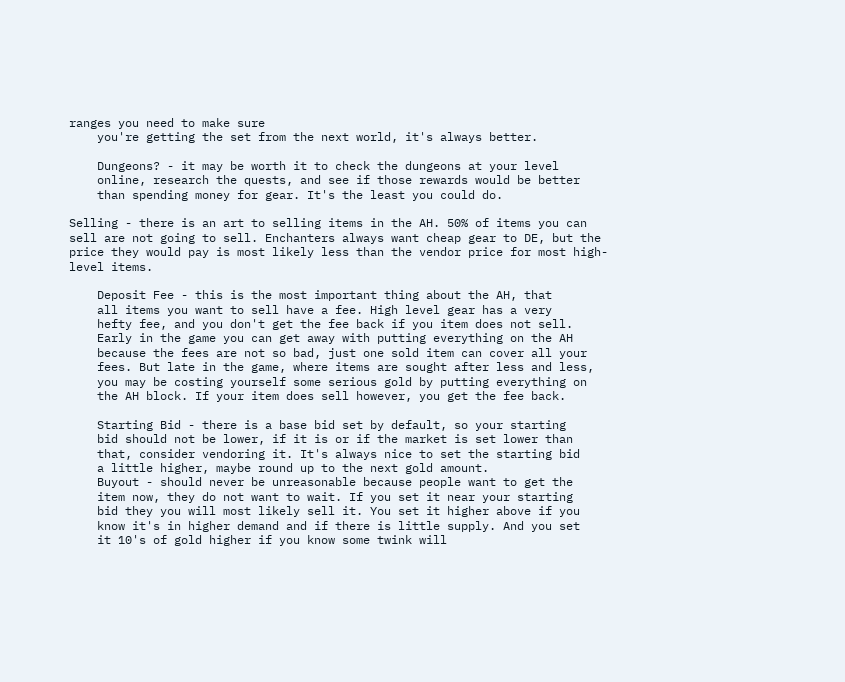ranges you need to make sure
    you're getting the set from the next world, it's always better.

    Dungeons? - it may be worth it to check the dungeons at your level
    online, research the quests, and see if those rewards would be better
    than spending money for gear. It's the least you could do.

Selling - there is an art to selling items in the AH. 50% of items you can
sell are not going to sell. Enchanters always want cheap gear to DE, but the
price they would pay is most likely less than the vendor price for most high-
level items.

    Deposit Fee - this is the most important thing about the AH, that
    all items you want to sell have a fee. High level gear has a very
    hefty fee, and you don't get the fee back if you item does not sell.
    Early in the game you can get away with putting everything on the AH
    because the fees are not so bad, just one sold item can cover all your
    fees. But late in the game, where items are sought after less and less,
    you may be costing yourself some serious gold by putting everything on
    the AH block. If your item does sell however, you get the fee back.

    Starting Bid - there is a base bid set by default, so your starting
    bid should not be lower, if it is or if the market is set lower than
    that, consider vendoring it. It's always nice to set the starting bid
    a little higher, maybe round up to the next gold amount.
    Buyout - should never be unreasonable because people want to get the
    item now, they do not want to wait. If you set it near your starting
    bid they you will most likely sell it. You set it higher above if you
    know it's in higher demand and if there is little supply. And you set
    it 10's of gold higher if you know some twink will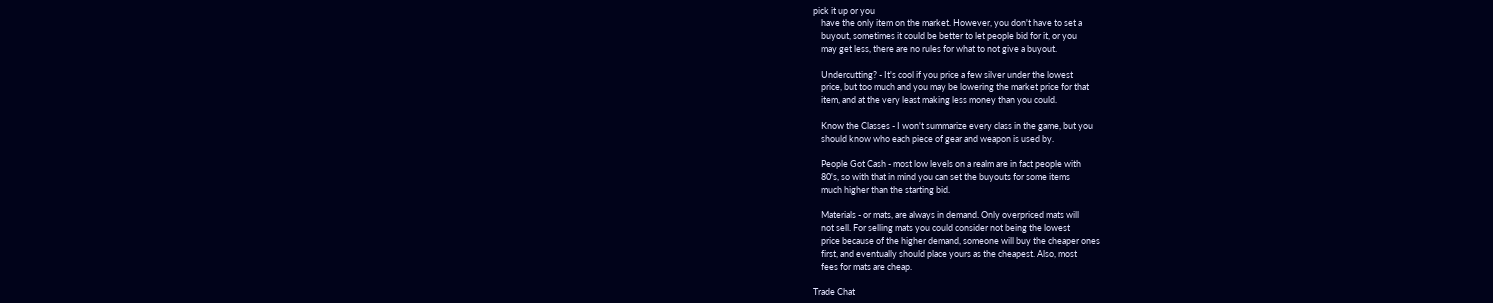pick it up or you
    have the only item on the market. However, you don't have to set a
    buyout, sometimes it could be better to let people bid for it, or you
    may get less, there are no rules for what to not give a buyout.

    Undercutting? - It's cool if you price a few silver under the lowest
    price, but too much and you may be lowering the market price for that
    item, and at the very least making less money than you could.

    Know the Classes - I won't summarize every class in the game, but you
    should know who each piece of gear and weapon is used by.

    People Got Cash - most low levels on a realm are in fact people with
    80's, so with that in mind you can set the buyouts for some items
    much higher than the starting bid.

    Materials - or mats, are always in demand. Only overpriced mats will
    not sell. For selling mats you could consider not being the lowest
    price because of the higher demand, someone will buy the cheaper ones
    first, and eventually should place yours as the cheapest. Also, most
    fees for mats are cheap.

Trade Chat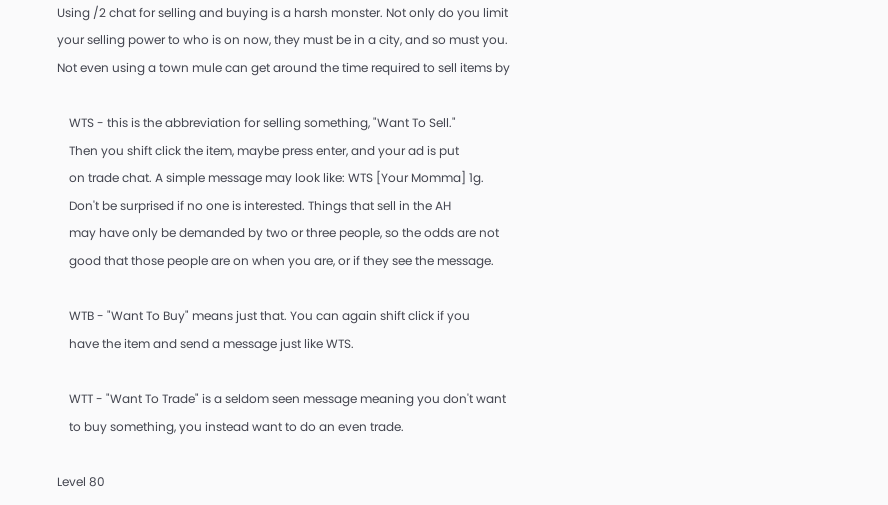Using /2 chat for selling and buying is a harsh monster. Not only do you limit
your selling power to who is on now, they must be in a city, and so must you.
Not even using a town mule can get around the time required to sell items by

    WTS - this is the abbreviation for selling something, "Want To Sell."
    Then you shift click the item, maybe press enter, and your ad is put
    on trade chat. A simple message may look like: WTS [Your Momma] 1g.
    Don't be surprised if no one is interested. Things that sell in the AH
    may have only be demanded by two or three people, so the odds are not
    good that those people are on when you are, or if they see the message.

    WTB - "Want To Buy" means just that. You can again shift click if you
    have the item and send a message just like WTS.

    WTT - "Want To Trade" is a seldom seen message meaning you don't want
    to buy something, you instead want to do an even trade.

Level 80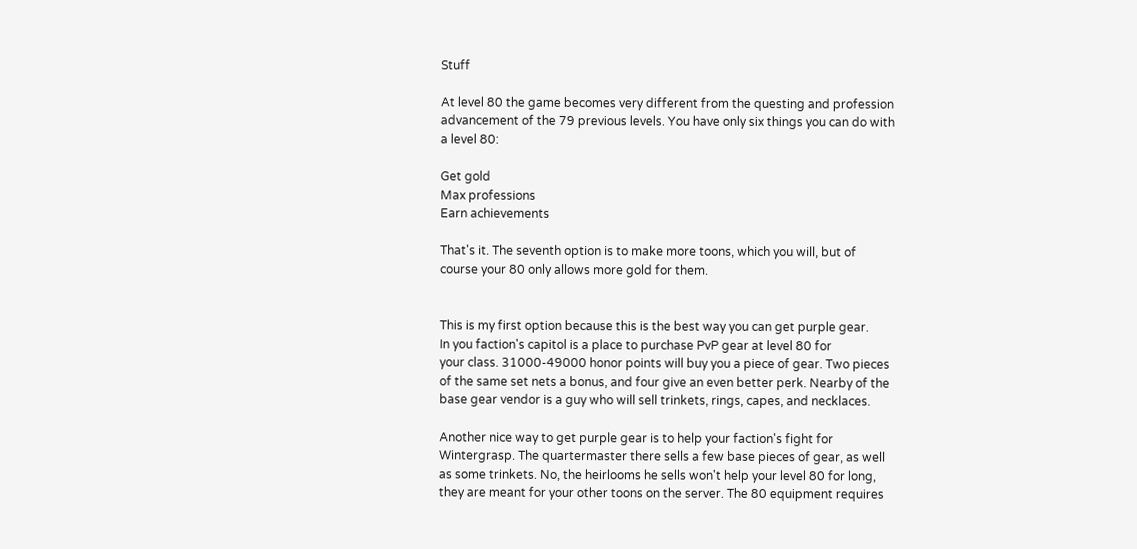Stuff

At level 80 the game becomes very different from the questing and profession
advancement of the 79 previous levels. You have only six things you can do with
a level 80:

Get gold
Max professions
Earn achievements

That's it. The seventh option is to make more toons, which you will, but of
course your 80 only allows more gold for them.


This is my first option because this is the best way you can get purple gear.
In you faction's capitol is a place to purchase PvP gear at level 80 for
your class. 31000-49000 honor points will buy you a piece of gear. Two pieces
of the same set nets a bonus, and four give an even better perk. Nearby of the
base gear vendor is a guy who will sell trinkets, rings, capes, and necklaces.

Another nice way to get purple gear is to help your faction's fight for
Wintergrasp. The quartermaster there sells a few base pieces of gear, as well
as some trinkets. No, the heirlooms he sells won't help your level 80 for long,
they are meant for your other toons on the server. The 80 equipment requires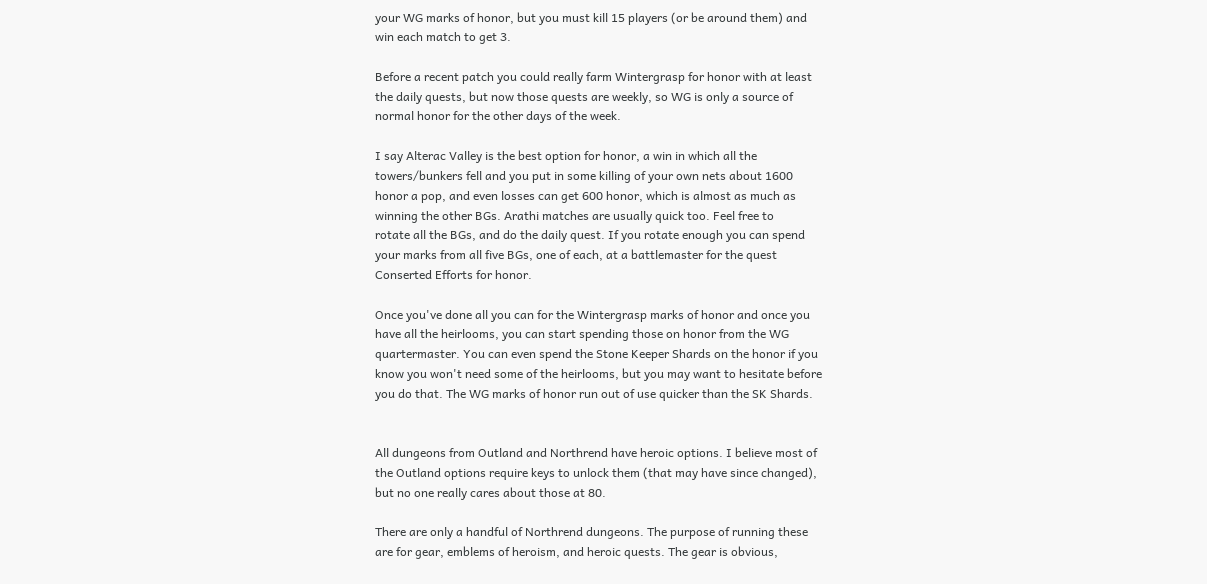your WG marks of honor, but you must kill 15 players (or be around them) and
win each match to get 3.

Before a recent patch you could really farm Wintergrasp for honor with at least
the daily quests, but now those quests are weekly, so WG is only a source of
normal honor for the other days of the week.

I say Alterac Valley is the best option for honor, a win in which all the
towers/bunkers fell and you put in some killing of your own nets about 1600
honor a pop, and even losses can get 600 honor, which is almost as much as
winning the other BGs. Arathi matches are usually quick too. Feel free to
rotate all the BGs, and do the daily quest. If you rotate enough you can spend
your marks from all five BGs, one of each, at a battlemaster for the quest
Conserted Efforts for honor.

Once you've done all you can for the Wintergrasp marks of honor and once you
have all the heirlooms, you can start spending those on honor from the WG
quartermaster. You can even spend the Stone Keeper Shards on the honor if you
know you won't need some of the heirlooms, but you may want to hesitate before
you do that. The WG marks of honor run out of use quicker than the SK Shards.


All dungeons from Outland and Northrend have heroic options. I believe most of
the Outland options require keys to unlock them (that may have since changed),
but no one really cares about those at 80.

There are only a handful of Northrend dungeons. The purpose of running these
are for gear, emblems of heroism, and heroic quests. The gear is obvious,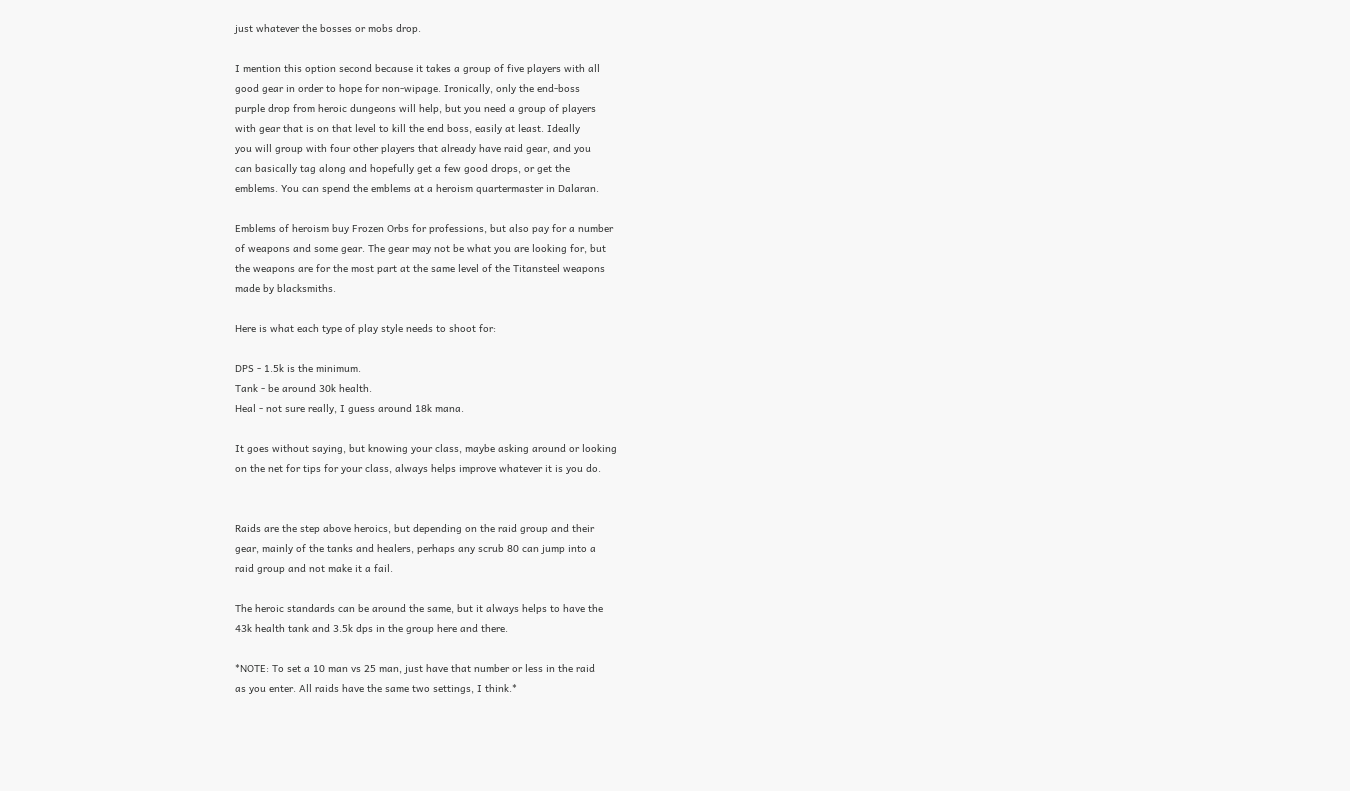just whatever the bosses or mobs drop.

I mention this option second because it takes a group of five players with all
good gear in order to hope for non-wipage. Ironically, only the end-boss
purple drop from heroic dungeons will help, but you need a group of players
with gear that is on that level to kill the end boss, easily at least. Ideally
you will group with four other players that already have raid gear, and you
can basically tag along and hopefully get a few good drops, or get the
emblems. You can spend the emblems at a heroism quartermaster in Dalaran.

Emblems of heroism buy Frozen Orbs for professions, but also pay for a number
of weapons and some gear. The gear may not be what you are looking for, but
the weapons are for the most part at the same level of the Titansteel weapons
made by blacksmiths.

Here is what each type of play style needs to shoot for:

DPS - 1.5k is the minimum.
Tank - be around 30k health.
Heal - not sure really, I guess around 18k mana.

It goes without saying, but knowing your class, maybe asking around or looking
on the net for tips for your class, always helps improve whatever it is you do.


Raids are the step above heroics, but depending on the raid group and their
gear, mainly of the tanks and healers, perhaps any scrub 80 can jump into a
raid group and not make it a fail.

The heroic standards can be around the same, but it always helps to have the
43k health tank and 3.5k dps in the group here and there.

*NOTE: To set a 10 man vs 25 man, just have that number or less in the raid
as you enter. All raids have the same two settings, I think.*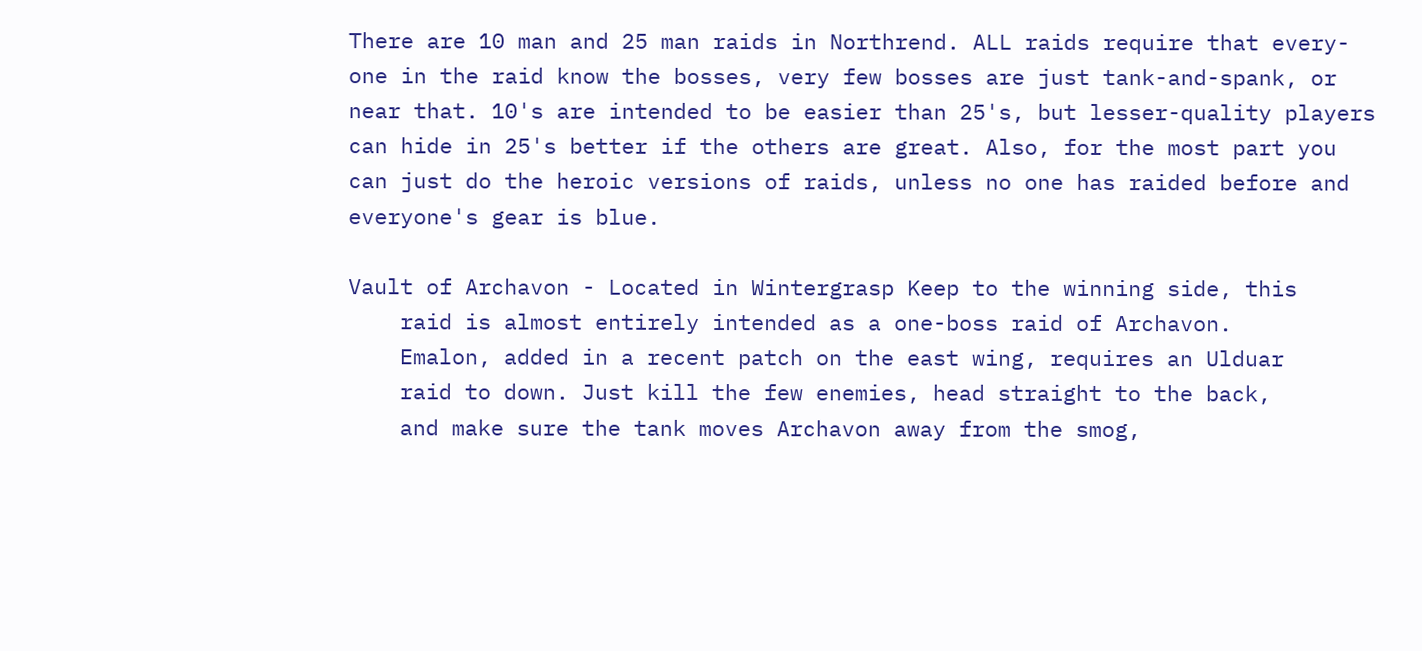There are 10 man and 25 man raids in Northrend. ALL raids require that every-
one in the raid know the bosses, very few bosses are just tank-and-spank, or
near that. 10's are intended to be easier than 25's, but lesser-quality players
can hide in 25's better if the others are great. Also, for the most part you
can just do the heroic versions of raids, unless no one has raided before and
everyone's gear is blue.

Vault of Archavon - Located in Wintergrasp Keep to the winning side, this
    raid is almost entirely intended as a one-boss raid of Archavon.
    Emalon, added in a recent patch on the east wing, requires an Ulduar
    raid to down. Just kill the few enemies, head straight to the back,
    and make sure the tank moves Archavon away from the smog,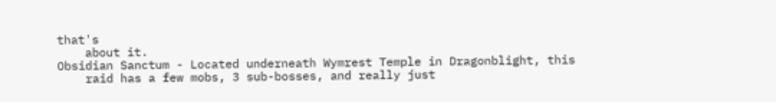that's
    about it.
Obsidian Sanctum - Located underneath Wymrest Temple in Dragonblight, this
    raid has a few mobs, 3 sub-bosses, and really just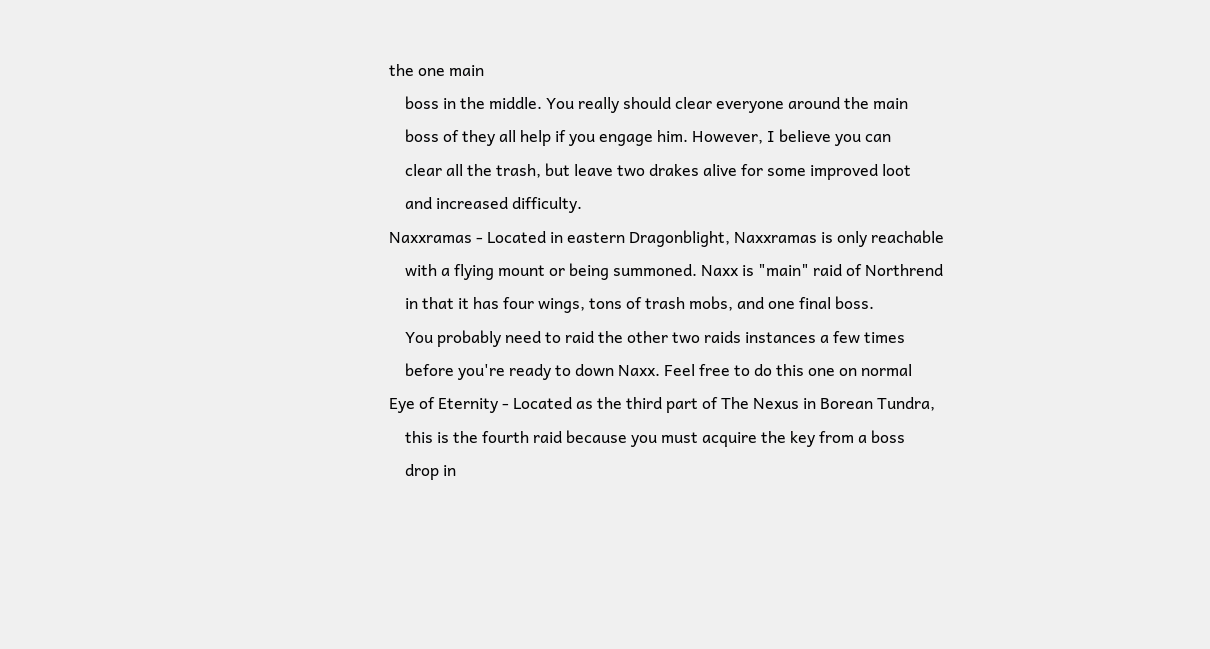the one main
    boss in the middle. You really should clear everyone around the main
    boss of they all help if you engage him. However, I believe you can
    clear all the trash, but leave two drakes alive for some improved loot
    and increased difficulty.
Naxxramas - Located in eastern Dragonblight, Naxxramas is only reachable
    with a flying mount or being summoned. Naxx is "main" raid of Northrend
    in that it has four wings, tons of trash mobs, and one final boss.
    You probably need to raid the other two raids instances a few times
    before you're ready to down Naxx. Feel free to do this one on normal
Eye of Eternity - Located as the third part of The Nexus in Borean Tundra,
    this is the fourth raid because you must acquire the key from a boss
    drop in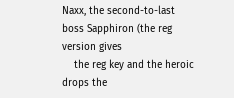Naxx, the second-to-last boss Sapphiron (the reg version gives
    the reg key and the heroic drops the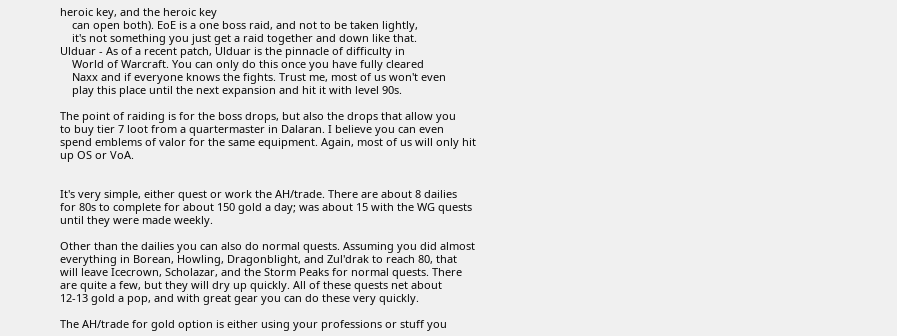heroic key, and the heroic key
    can open both). EoE is a one boss raid, and not to be taken lightly,
    it's not something you just get a raid together and down like that.
Ulduar - As of a recent patch, Ulduar is the pinnacle of difficulty in
    World of Warcraft. You can only do this once you have fully cleared
    Naxx and if everyone knows the fights. Trust me, most of us won't even
    play this place until the next expansion and hit it with level 90s.

The point of raiding is for the boss drops, but also the drops that allow you
to buy tier 7 loot from a quartermaster in Dalaran. I believe you can even
spend emblems of valor for the same equipment. Again, most of us will only hit
up OS or VoA.


It's very simple, either quest or work the AH/trade. There are about 8 dailies
for 80s to complete for about 150 gold a day; was about 15 with the WG quests
until they were made weekly.

Other than the dailies you can also do normal quests. Assuming you did almost
everything in Borean, Howling, Dragonblight, and Zul'drak to reach 80, that
will leave Icecrown, Scholazar, and the Storm Peaks for normal quests. There
are quite a few, but they will dry up quickly. All of these quests net about
12-13 gold a pop, and with great gear you can do these very quickly.

The AH/trade for gold option is either using your professions or stuff you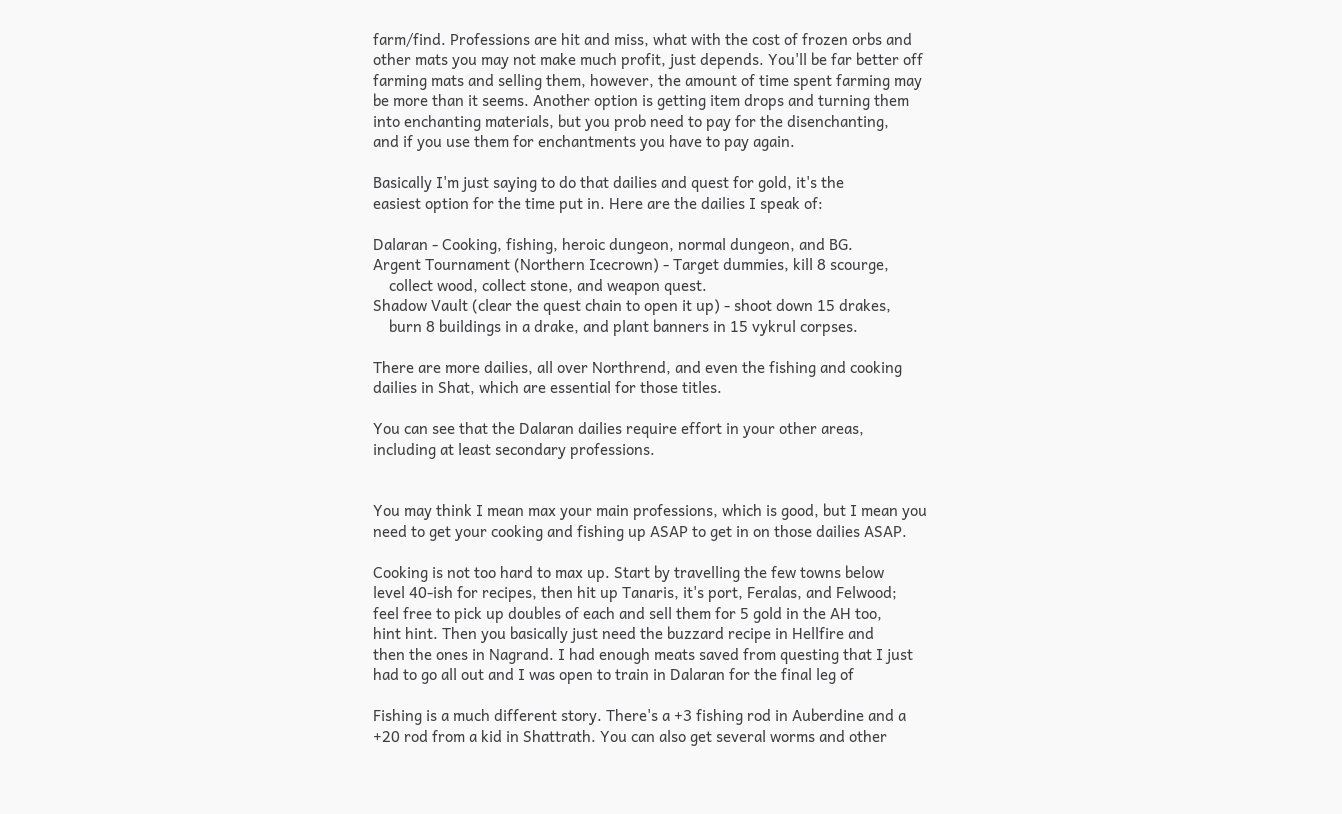farm/find. Professions are hit and miss, what with the cost of frozen orbs and
other mats you may not make much profit, just depends. You'll be far better off
farming mats and selling them, however, the amount of time spent farming may
be more than it seems. Another option is getting item drops and turning them
into enchanting materials, but you prob need to pay for the disenchanting,
and if you use them for enchantments you have to pay again.

Basically I'm just saying to do that dailies and quest for gold, it's the
easiest option for the time put in. Here are the dailies I speak of:

Dalaran - Cooking, fishing, heroic dungeon, normal dungeon, and BG.
Argent Tournament (Northern Icecrown) - Target dummies, kill 8 scourge,
    collect wood, collect stone, and weapon quest.
Shadow Vault (clear the quest chain to open it up) - shoot down 15 drakes,
    burn 8 buildings in a drake, and plant banners in 15 vykrul corpses.

There are more dailies, all over Northrend, and even the fishing and cooking
dailies in Shat, which are essential for those titles.

You can see that the Dalaran dailies require effort in your other areas,
including at least secondary professions.


You may think I mean max your main professions, which is good, but I mean you
need to get your cooking and fishing up ASAP to get in on those dailies ASAP.

Cooking is not too hard to max up. Start by travelling the few towns below
level 40-ish for recipes, then hit up Tanaris, it's port, Feralas, and Felwood;
feel free to pick up doubles of each and sell them for 5 gold in the AH too,
hint hint. Then you basically just need the buzzard recipe in Hellfire and
then the ones in Nagrand. I had enough meats saved from questing that I just
had to go all out and I was open to train in Dalaran for the final leg of

Fishing is a much different story. There's a +3 fishing rod in Auberdine and a
+20 rod from a kid in Shattrath. You can also get several worms and other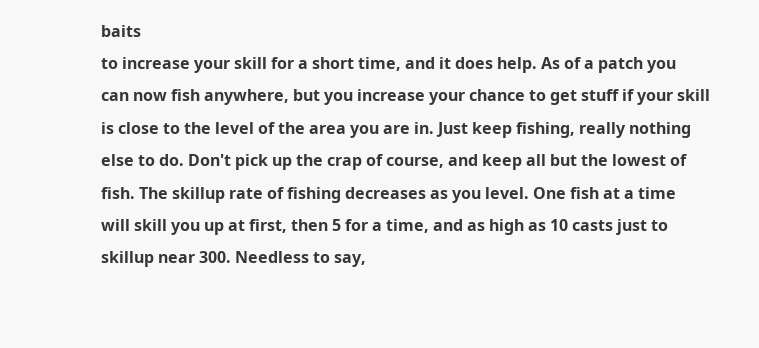baits
to increase your skill for a short time, and it does help. As of a patch you
can now fish anywhere, but you increase your chance to get stuff if your skill
is close to the level of the area you are in. Just keep fishing, really nothing
else to do. Don't pick up the crap of course, and keep all but the lowest of
fish. The skillup rate of fishing decreases as you level. One fish at a time
will skill you up at first, then 5 for a time, and as high as 10 casts just to
skillup near 300. Needless to say,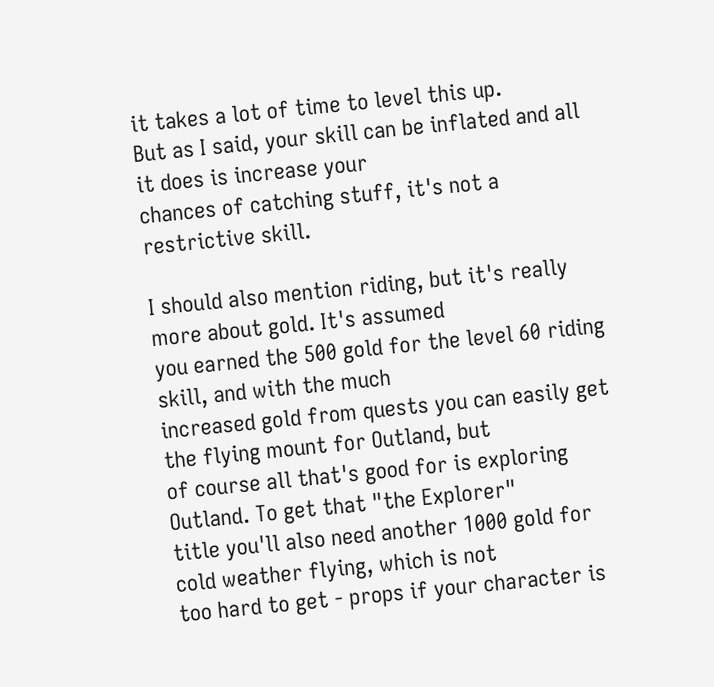it takes a lot of time to level this up.
But as I said, your skill can be inflated and all it does is increase your
chances of catching stuff, it's not a restrictive skill.

I should also mention riding, but it's really more about gold. It's assumed
you earned the 500 gold for the level 60 riding skill, and with the much
increased gold from quests you can easily get the flying mount for Outland, but
of course all that's good for is exploring Outland. To get that "the Explorer"
title you'll also need another 1000 gold for cold weather flying, which is not
too hard to get - props if your character is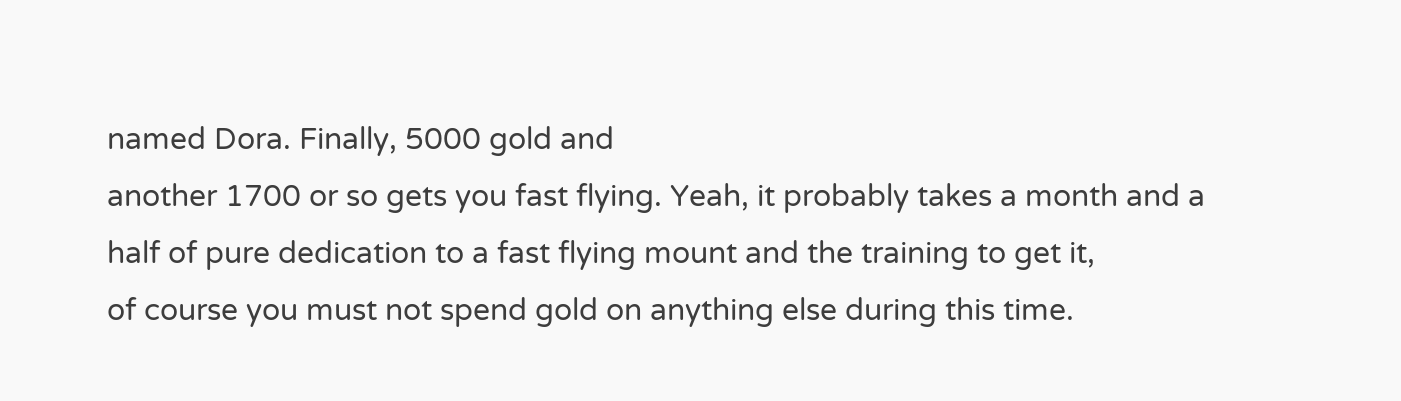named Dora. Finally, 5000 gold and
another 1700 or so gets you fast flying. Yeah, it probably takes a month and a
half of pure dedication to a fast flying mount and the training to get it,
of course you must not spend gold on anything else during this time.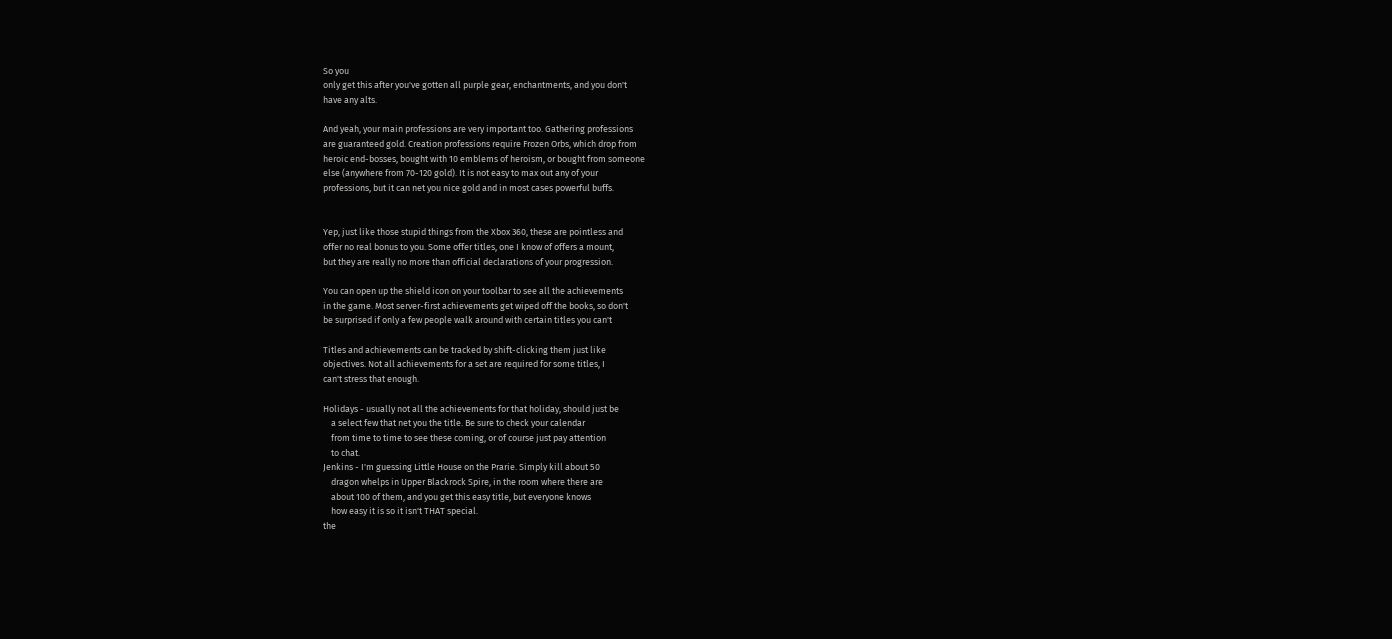So you
only get this after you've gotten all purple gear, enchantments, and you don't
have any alts.

And yeah, your main professions are very important too. Gathering professions
are guaranteed gold. Creation professions require Frozen Orbs, which drop from
heroic end-bosses, bought with 10 emblems of heroism, or bought from someone
else (anywhere from 70-120 gold). It is not easy to max out any of your
professions, but it can net you nice gold and in most cases powerful buffs.


Yep, just like those stupid things from the Xbox 360, these are pointless and
offer no real bonus to you. Some offer titles, one I know of offers a mount,
but they are really no more than official declarations of your progression.

You can open up the shield icon on your toolbar to see all the achievements
in the game. Most server-first achievements get wiped off the books, so don't
be surprised if only a few people walk around with certain titles you can't

Titles and achievements can be tracked by shift-clicking them just like
objectives. Not all achievements for a set are required for some titles, I
can't stress that enough.

Holidays - usually not all the achievements for that holiday, should just be
    a select few that net you the title. Be sure to check your calendar
    from time to time to see these coming, or of course just pay attention
    to chat.
Jenkins - I'm guessing Little House on the Prarie. Simply kill about 50
    dragon whelps in Upper Blackrock Spire, in the room where there are
    about 100 of them, and you get this easy title, but everyone knows
    how easy it is so it isn't THAT special.
the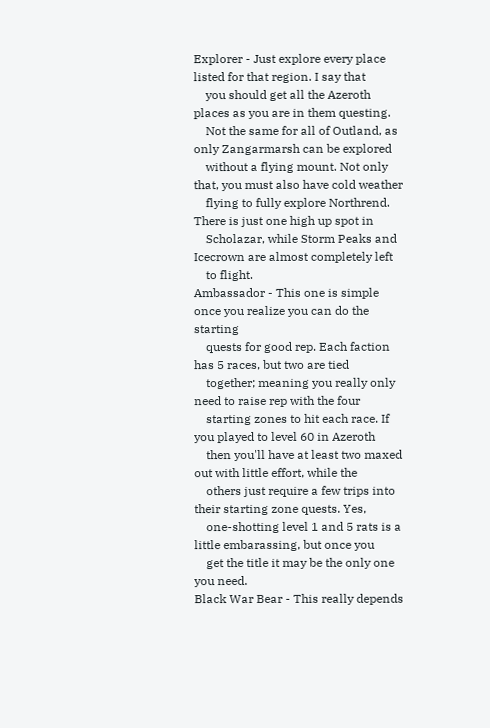Explorer - Just explore every place listed for that region. I say that
    you should get all the Azeroth places as you are in them questing.
    Not the same for all of Outland, as only Zangarmarsh can be explored
    without a flying mount. Not only that, you must also have cold weather
    flying to fully explore Northrend. There is just one high up spot in
    Scholazar, while Storm Peaks and Icecrown are almost completely left
    to flight.
Ambassador - This one is simple once you realize you can do the starting
    quests for good rep. Each faction has 5 races, but two are tied
    together; meaning you really only need to raise rep with the four
    starting zones to hit each race. If you played to level 60 in Azeroth
    then you'll have at least two maxed out with little effort, while the
    others just require a few trips into their starting zone quests. Yes,
    one-shotting level 1 and 5 rats is a little embarassing, but once you
    get the title it may be the only one you need.
Black War Bear - This really depends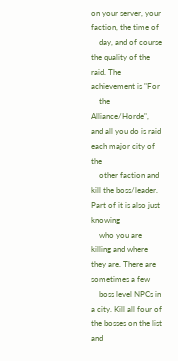on your server, your faction, the time of
    day, and of course the quality of the raid. The achievement is "For
    the Alliance/Horde", and all you do is raid each major city of the
    other faction and kill the boss/leader. Part of it is also just knowing
    who you are killing and where they are. There are sometimes a few
    boss level NPCs in a city. Kill all four of the bosses on the list and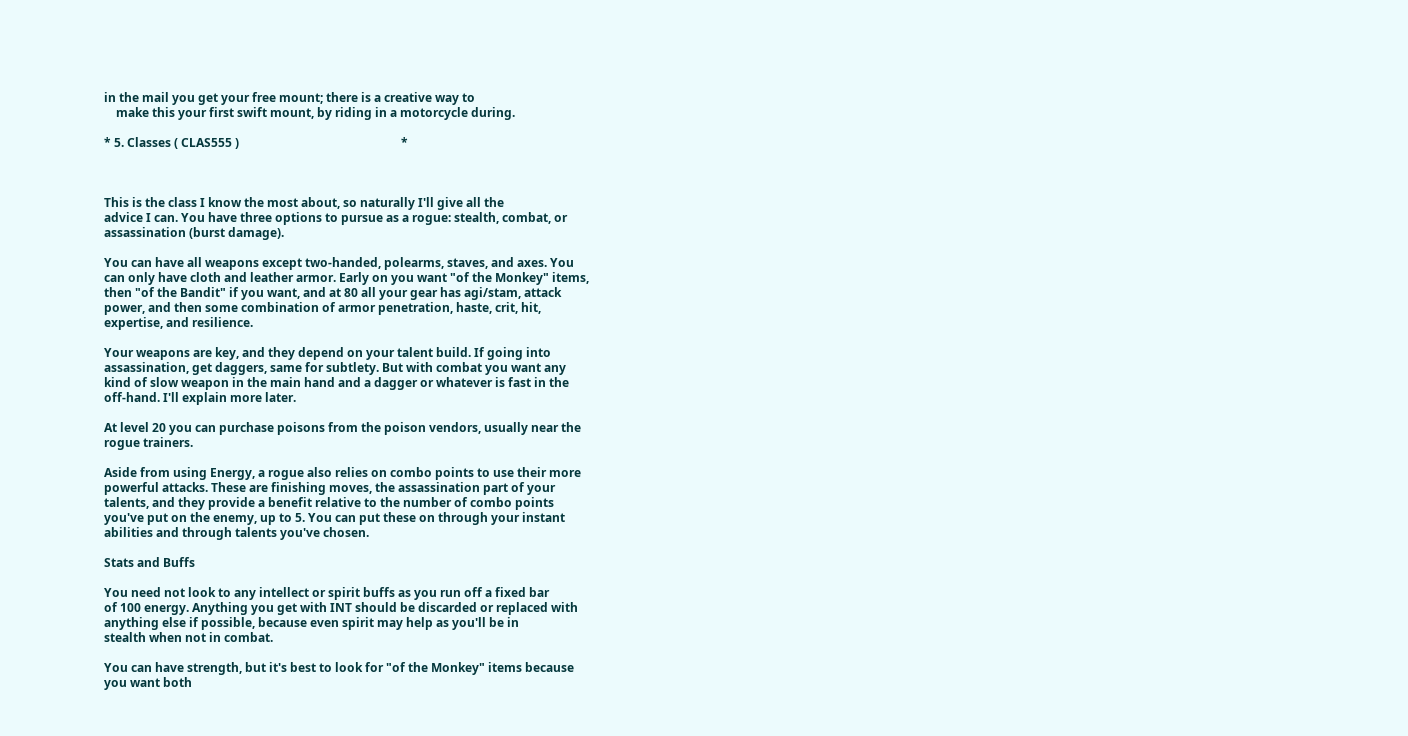in the mail you get your free mount; there is a creative way to
    make this your first swift mount, by riding in a motorcycle during.

* 5. Classes ( CLAS555 )                                                      *



This is the class I know the most about, so naturally I'll give all the
advice I can. You have three options to pursue as a rogue: stealth, combat, or
assassination (burst damage).

You can have all weapons except two-handed, polearms, staves, and axes. You
can only have cloth and leather armor. Early on you want "of the Monkey" items,
then "of the Bandit" if you want, and at 80 all your gear has agi/stam, attack
power, and then some combination of armor penetration, haste, crit, hit,
expertise, and resilience.

Your weapons are key, and they depend on your talent build. If going into
assassination, get daggers, same for subtlety. But with combat you want any
kind of slow weapon in the main hand and a dagger or whatever is fast in the
off-hand. I'll explain more later.

At level 20 you can purchase poisons from the poison vendors, usually near the
rogue trainers.

Aside from using Energy, a rogue also relies on combo points to use their more
powerful attacks. These are finishing moves, the assassination part of your
talents, and they provide a benefit relative to the number of combo points
you've put on the enemy, up to 5. You can put these on through your instant
abilities and through talents you've chosen.

Stats and Buffs

You need not look to any intellect or spirit buffs as you run off a fixed bar
of 100 energy. Anything you get with INT should be discarded or replaced with
anything else if possible, because even spirit may help as you'll be in
stealth when not in combat.

You can have strength, but it's best to look for "of the Monkey" items because
you want both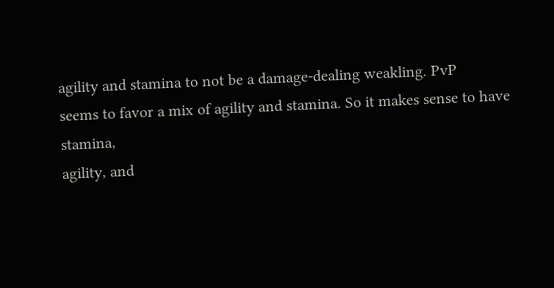agility and stamina to not be a damage-dealing weakling. PvP
seems to favor a mix of agility and stamina. So it makes sense to have stamina,
agility, and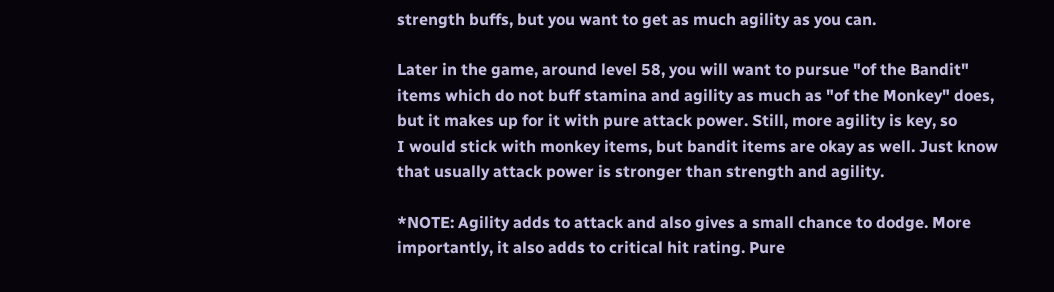strength buffs, but you want to get as much agility as you can.

Later in the game, around level 58, you will want to pursue "of the Bandit"
items which do not buff stamina and agility as much as "of the Monkey" does,
but it makes up for it with pure attack power. Still, more agility is key, so
I would stick with monkey items, but bandit items are okay as well. Just know
that usually attack power is stronger than strength and agility.

*NOTE: Agility adds to attack and also gives a small chance to dodge. More
importantly, it also adds to critical hit rating. Pure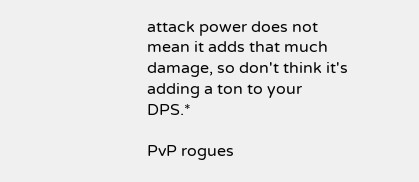attack power does not
mean it adds that much damage, so don't think it's adding a ton to your DPS.*

PvP rogues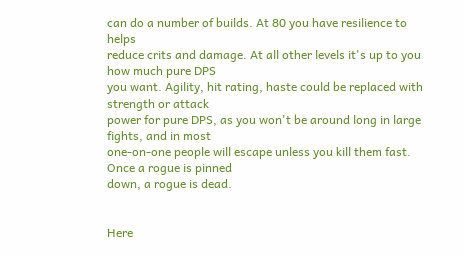can do a number of builds. At 80 you have resilience to helps
reduce crits and damage. At all other levels it's up to you how much pure DPS
you want. Agility, hit rating, haste could be replaced with strength or attack
power for pure DPS, as you won't be around long in large fights, and in most
one-on-one people will escape unless you kill them fast. Once a rogue is pinned
down, a rogue is dead.


Here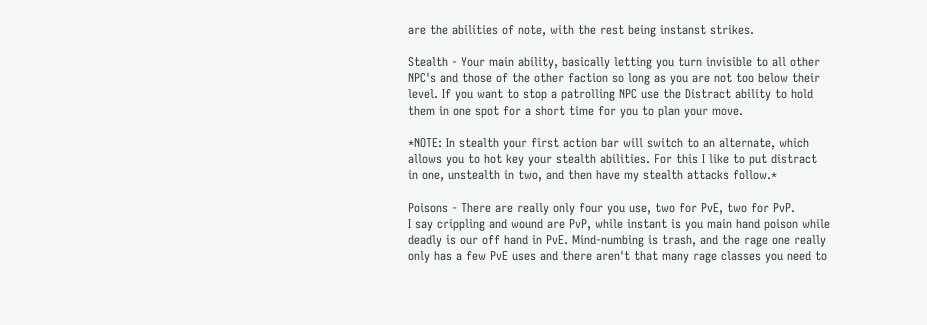are the abilities of note, with the rest being instanst strikes.

Stealth - Your main ability, basically letting you turn invisible to all other
NPC's and those of the other faction so long as you are not too below their
level. If you want to stop a patrolling NPC use the Distract ability to hold
them in one spot for a short time for you to plan your move.

*NOTE: In stealth your first action bar will switch to an alternate, which
allows you to hot key your stealth abilities. For this I like to put distract
in one, unstealth in two, and then have my stealth attacks follow.*

Poisons - There are really only four you use, two for PvE, two for PvP.
I say crippling and wound are PvP, while instant is you main hand poison while
deadly is our off hand in PvE. Mind-numbing is trash, and the rage one really
only has a few PvE uses and there aren't that many rage classes you need to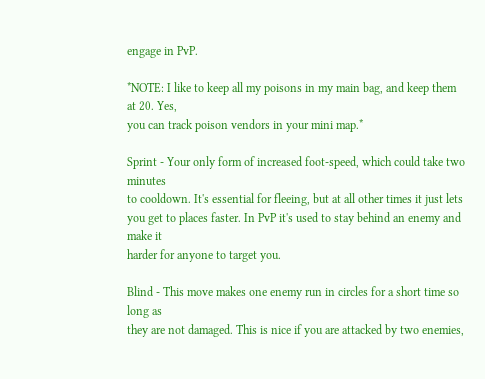engage in PvP.

*NOTE: I like to keep all my poisons in my main bag, and keep them at 20. Yes,
you can track poison vendors in your mini map.*

Sprint - Your only form of increased foot-speed, which could take two minutes
to cooldown. It's essential for fleeing, but at all other times it just lets
you get to places faster. In PvP it's used to stay behind an enemy and make it
harder for anyone to target you.

Blind - This move makes one enemy run in circles for a short time so long as
they are not damaged. This is nice if you are attacked by two enemies,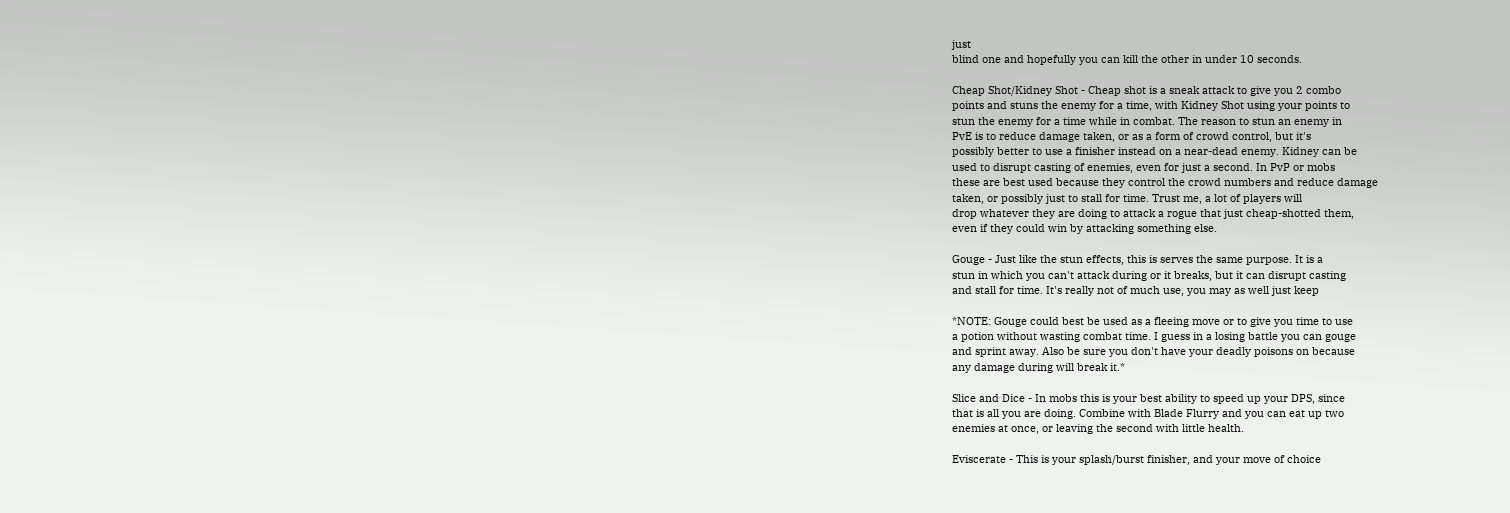just
blind one and hopefully you can kill the other in under 10 seconds.

Cheap Shot/Kidney Shot - Cheap shot is a sneak attack to give you 2 combo
points and stuns the enemy for a time, with Kidney Shot using your points to
stun the enemy for a time while in combat. The reason to stun an enemy in
PvE is to reduce damage taken, or as a form of crowd control, but it's
possibly better to use a finisher instead on a near-dead enemy. Kidney can be
used to disrupt casting of enemies, even for just a second. In PvP or mobs
these are best used because they control the crowd numbers and reduce damage
taken, or possibly just to stall for time. Trust me, a lot of players will
drop whatever they are doing to attack a rogue that just cheap-shotted them,
even if they could win by attacking something else.

Gouge - Just like the stun effects, this is serves the same purpose. It is a
stun in which you can't attack during or it breaks, but it can disrupt casting
and stall for time. It's really not of much use, you may as well just keep

*NOTE: Gouge could best be used as a fleeing move or to give you time to use
a potion without wasting combat time. I guess in a losing battle you can gouge
and sprint away. Also be sure you don't have your deadly poisons on because
any damage during will break it.*

Slice and Dice - In mobs this is your best ability to speed up your DPS, since
that is all you are doing. Combine with Blade Flurry and you can eat up two
enemies at once, or leaving the second with little health.

Eviscerate - This is your splash/burst finisher, and your move of choice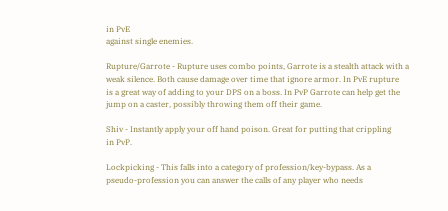in PvE
against single enemies.

Rupture/Garrote - Rupture uses combo points, Garrote is a stealth attack with a
weak silence. Both cause damage over time that ignore armor. In PvE rupture
is a great way of adding to your DPS on a boss. In PvP Garrote can help get the
jump on a caster, possibly throwing them off their game.

Shiv - Instantly apply your off hand poison. Great for putting that crippling
in PvP.

Lockpicking - This falls into a category of profession/key-bypass. As a
pseudo-profession you can answer the calls of any player who needs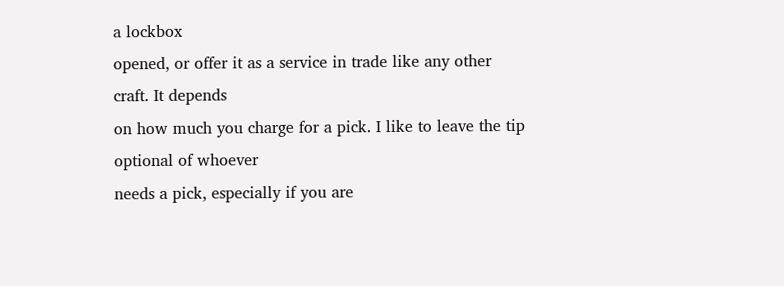a lockbox
opened, or offer it as a service in trade like any other craft. It depends
on how much you charge for a pick. I like to leave the tip optional of whoever
needs a pick, especially if you are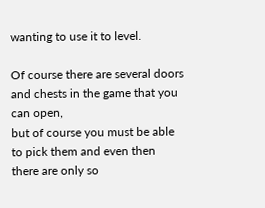wanting to use it to level.

Of course there are several doors and chests in the game that you can open,
but of course you must be able to pick them and even then there are only so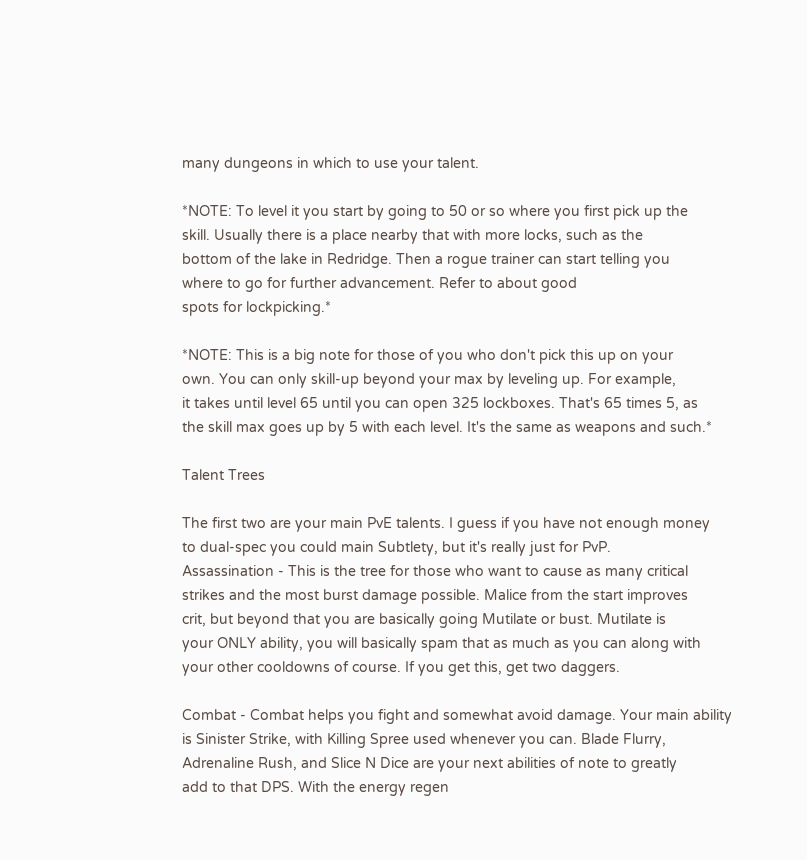many dungeons in which to use your talent.

*NOTE: To level it you start by going to 50 or so where you first pick up the
skill. Usually there is a place nearby that with more locks, such as the
bottom of the lake in Redridge. Then a rogue trainer can start telling you
where to go for further advancement. Refer to about good
spots for lockpicking.*

*NOTE: This is a big note for those of you who don't pick this up on your
own. You can only skill-up beyond your max by leveling up. For example,
it takes until level 65 until you can open 325 lockboxes. That's 65 times 5, as
the skill max goes up by 5 with each level. It's the same as weapons and such.*

Talent Trees

The first two are your main PvE talents. I guess if you have not enough money
to dual-spec you could main Subtlety, but it's really just for PvP.
Assassination - This is the tree for those who want to cause as many critical
strikes and the most burst damage possible. Malice from the start improves
crit, but beyond that you are basically going Mutilate or bust. Mutilate is
your ONLY ability, you will basically spam that as much as you can along with
your other cooldowns of course. If you get this, get two daggers.

Combat - Combat helps you fight and somewhat avoid damage. Your main ability
is Sinister Strike, with Killing Spree used whenever you can. Blade Flurry,
Adrenaline Rush, and Slice N Dice are your next abilities of note to greatly
add to that DPS. With the energy regen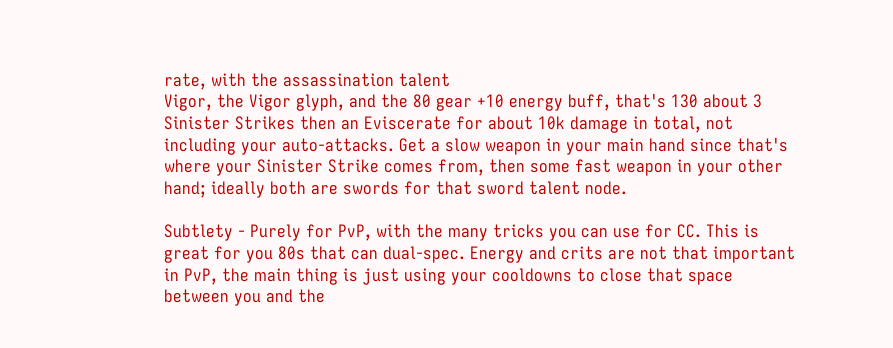rate, with the assassination talent
Vigor, the Vigor glyph, and the 80 gear +10 energy buff, that's 130 about 3
Sinister Strikes then an Eviscerate for about 10k damage in total, not
including your auto-attacks. Get a slow weapon in your main hand since that's
where your Sinister Strike comes from, then some fast weapon in your other
hand; ideally both are swords for that sword talent node.

Subtlety - Purely for PvP, with the many tricks you can use for CC. This is
great for you 80s that can dual-spec. Energy and crits are not that important
in PvP, the main thing is just using your cooldowns to close that space
between you and the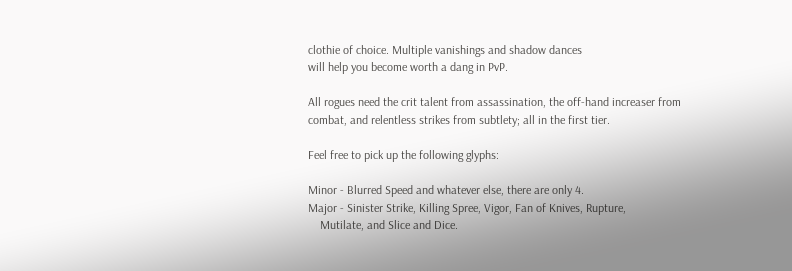clothie of choice. Multiple vanishings and shadow dances
will help you become worth a dang in PvP.

All rogues need the crit talent from assassination, the off-hand increaser from
combat, and relentless strikes from subtlety; all in the first tier.

Feel free to pick up the following glyphs:

Minor - Blurred Speed and whatever else, there are only 4.
Major - Sinister Strike, Killing Spree, Vigor, Fan of Knives, Rupture,
    Mutilate, and Slice and Dice.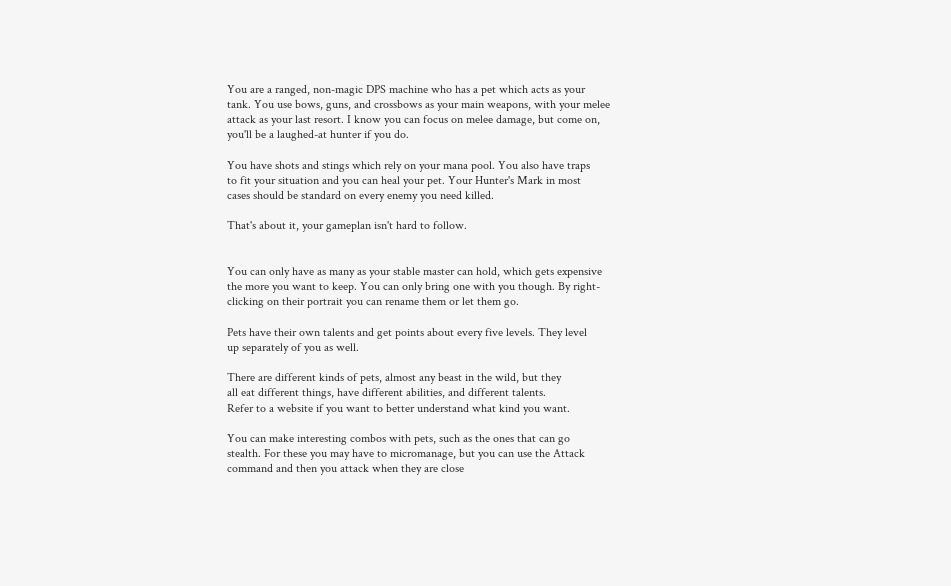You are a ranged, non-magic DPS machine who has a pet which acts as your
tank. You use bows, guns, and crossbows as your main weapons, with your melee
attack as your last resort. I know you can focus on melee damage, but come on,
you'll be a laughed-at hunter if you do.

You have shots and stings which rely on your mana pool. You also have traps
to fit your situation and you can heal your pet. Your Hunter's Mark in most
cases should be standard on every enemy you need killed.

That's about it, your gameplan isn't hard to follow.


You can only have as many as your stable master can hold, which gets expensive
the more you want to keep. You can only bring one with you though. By right-
clicking on their portrait you can rename them or let them go.

Pets have their own talents and get points about every five levels. They level
up separately of you as well.

There are different kinds of pets, almost any beast in the wild, but they
all eat different things, have different abilities, and different talents.
Refer to a website if you want to better understand what kind you want.

You can make interesting combos with pets, such as the ones that can go
stealth. For these you may have to micromanage, but you can use the Attack
command and then you attack when they are close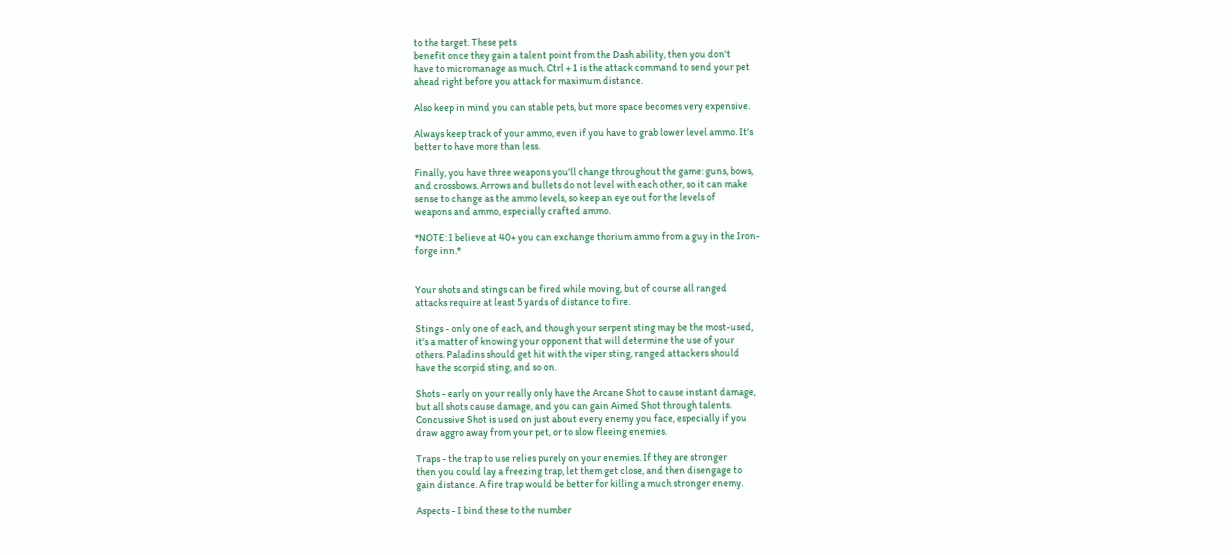to the target. These pets
benefit once they gain a talent point from the Dash ability, then you don't
have to micromanage as much. Ctrl + 1 is the attack command to send your pet
ahead right before you attack for maximum distance.

Also keep in mind you can stable pets, but more space becomes very expensive.

Always keep track of your ammo, even if you have to grab lower level ammo. It's
better to have more than less.

Finally, you have three weapons you'll change throughout the game: guns, bows,
and crossbows. Arrows and bullets do not level with each other, so it can make
sense to change as the ammo levels, so keep an eye out for the levels of
weapons and ammo, especially crafted ammo.

*NOTE: I believe at 40+ you can exchange thorium ammo from a guy in the Iron-
forge inn.*


Your shots and stings can be fired while moving, but of course all ranged
attacks require at least 5 yards of distance to fire.

Stings - only one of each, and though your serpent sting may be the most-used,
it's a matter of knowing your opponent that will determine the use of your
others. Paladins should get hit with the viper sting, ranged attackers should
have the scorpid sting, and so on.

Shots - early on your really only have the Arcane Shot to cause instant damage,
but all shots cause damage, and you can gain Aimed Shot through talents.
Concussive Shot is used on just about every enemy you face, especially if you
draw aggro away from your pet, or to slow fleeing enemies.

Traps - the trap to use relies purely on your enemies. If they are stronger
then you could lay a freezing trap, let them get close, and then disengage to
gain distance. A fire trap would be better for killing a much stronger enemy.

Aspects - I bind these to the number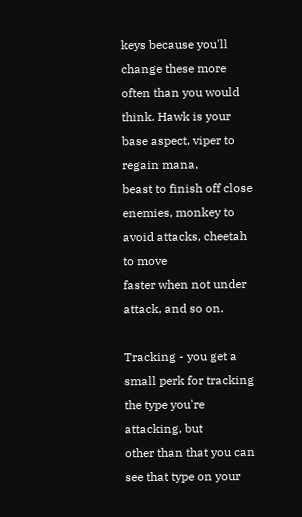keys because you'll change these more
often than you would think. Hawk is your base aspect, viper to regain mana,
beast to finish off close enemies, monkey to avoid attacks, cheetah to move
faster when not under attack, and so on.

Tracking - you get a small perk for tracking the type you're attacking, but
other than that you can see that type on your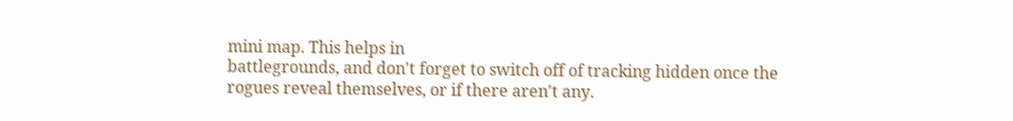mini map. This helps in
battlegrounds, and don't forget to switch off of tracking hidden once the
rogues reveal themselves, or if there aren't any.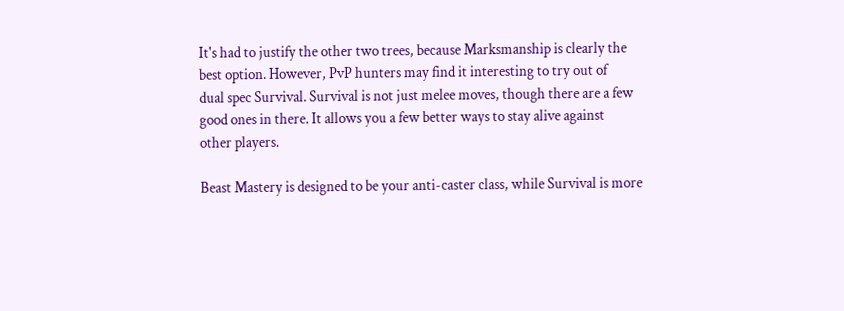It's had to justify the other two trees, because Marksmanship is clearly the
best option. However, PvP hunters may find it interesting to try out of
dual spec Survival. Survival is not just melee moves, though there are a few
good ones in there. It allows you a few better ways to stay alive against
other players.

Beast Mastery is designed to be your anti-caster class, while Survival is more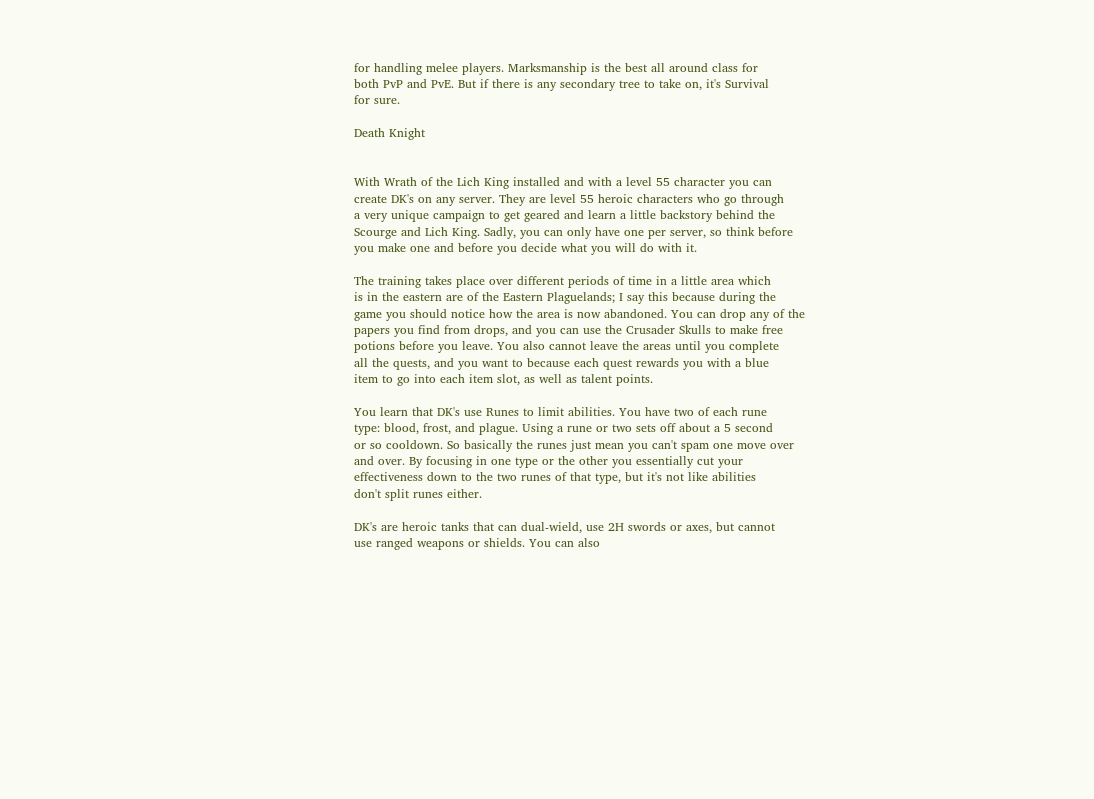for handling melee players. Marksmanship is the best all around class for
both PvP and PvE. But if there is any secondary tree to take on, it's Survival
for sure.

Death Knight


With Wrath of the Lich King installed and with a level 55 character you can
create DK's on any server. They are level 55 heroic characters who go through
a very unique campaign to get geared and learn a little backstory behind the
Scourge and Lich King. Sadly, you can only have one per server, so think before
you make one and before you decide what you will do with it.

The training takes place over different periods of time in a little area which
is in the eastern are of the Eastern Plaguelands; I say this because during the
game you should notice how the area is now abandoned. You can drop any of the
papers you find from drops, and you can use the Crusader Skulls to make free
potions before you leave. You also cannot leave the areas until you complete
all the quests, and you want to because each quest rewards you with a blue
item to go into each item slot, as well as talent points.

You learn that DK's use Runes to limit abilities. You have two of each rune
type: blood, frost, and plague. Using a rune or two sets off about a 5 second
or so cooldown. So basically the runes just mean you can't spam one move over
and over. By focusing in one type or the other you essentially cut your
effectiveness down to the two runes of that type, but it's not like abilities
don't split runes either.

DK's are heroic tanks that can dual-wield, use 2H swords or axes, but cannot
use ranged weapons or shields. You can also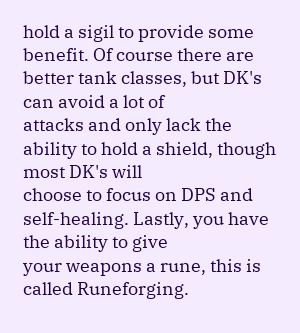hold a sigil to provide some
benefit. Of course there are better tank classes, but DK's can avoid a lot of
attacks and only lack the ability to hold a shield, though most DK's will
choose to focus on DPS and self-healing. Lastly, you have the ability to give
your weapons a rune, this is called Runeforging.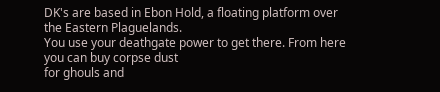DK's are based in Ebon Hold, a floating platform over the Eastern Plaguelands.
You use your deathgate power to get there. From here you can buy corpse dust
for ghouls and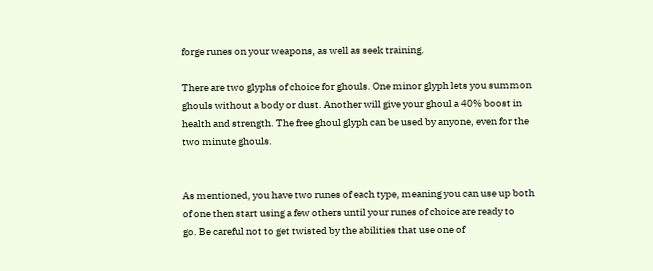forge runes on your weapons, as well as seek training.

There are two glyphs of choice for ghouls. One minor glyph lets you summon
ghouls without a body or dust. Another will give your ghoul a 40% boost in
health and strength. The free ghoul glyph can be used by anyone, even for the
two minute ghouls.


As mentioned, you have two runes of each type, meaning you can use up both
of one then start using a few others until your runes of choice are ready to
go. Be careful not to get twisted by the abilities that use one of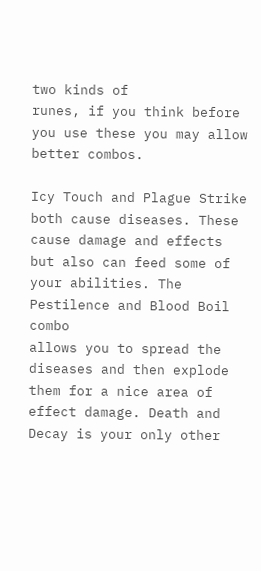two kinds of
runes, if you think before you use these you may allow better combos.

Icy Touch and Plague Strike both cause diseases. These cause damage and effects
but also can feed some of your abilities. The Pestilence and Blood Boil combo
allows you to spread the diseases and then explode them for a nice area of
effect damage. Death and Decay is your only other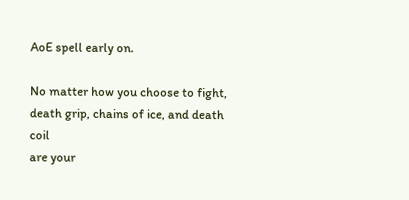AoE spell early on.

No matter how you choose to fight, death grip, chains of ice, and death coil
are your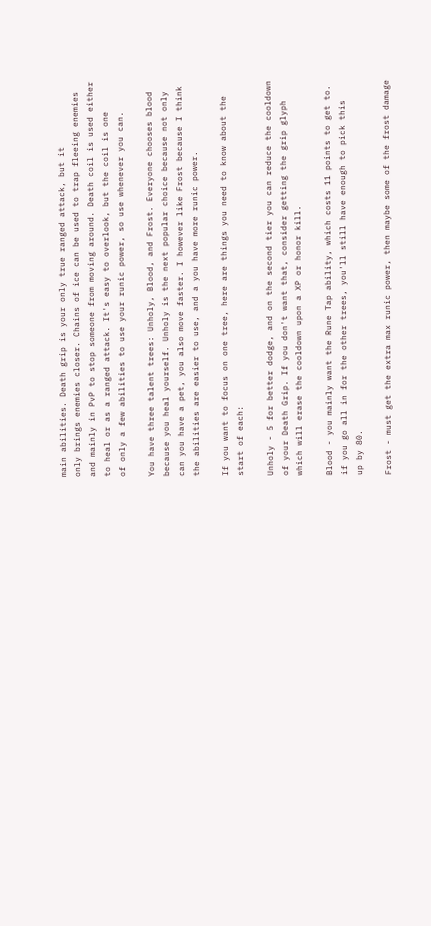main abilities. Death grip is your only true ranged attack, but it
only brings enemies closer. Chains of ice can be used to trap fleeing enemies
and mainly in PvP to stop someone from moving around. Death coil is used either
to heal or as a ranged attack. It's easy to overlook, but the coil is one
of only a few abilities to use your runic power, so use whenever you can.

You have three talent trees: Unholy, Blood, and Frost. Everyone chooses blood
because you heal yourself. Unholy is the next popular choice because not only
can you have a pet, you also move faster. I however like Frost because I think
the abilities are easier to use, and a you have more runic power.

If you want to focus on one tree, here are things you need to know about the
start of each:

Unholy - 5 for better dodge, and on the second tier you can reduce the cooldown
of your Death Grip. If you don't want that, consider getting the grip glyph
which will erase the cooldown upon a XP or honor kill.

Blood - you mainly want the Rune Tap ability, which costs 11 points to get to.
if you go all in for the other trees, you'll still have enough to pick this
up by 80.

Frost - must get the extra max runic power, then maybe some of the frost damage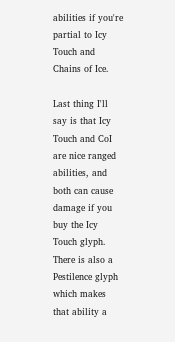abilities if you're partial to Icy Touch and Chains of Ice.

Last thing I'll say is that Icy Touch and CoI are nice ranged abilities, and
both can cause damage if you buy the Icy Touch glyph. There is also a
Pestilence glyph which makes that ability a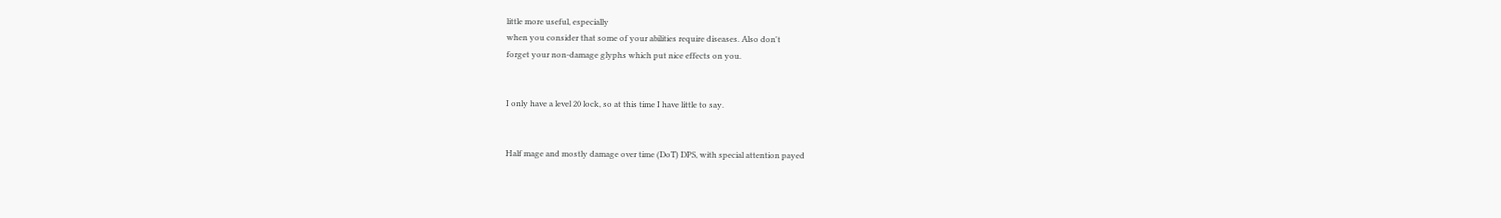little more useful, especially
when you consider that some of your abilities require diseases. Also don't
forget your non-damage glyphs which put nice effects on you.


I only have a level 20 lock, so at this time I have little to say.


Half mage and mostly damage over time (DoT) DPS, with special attention payed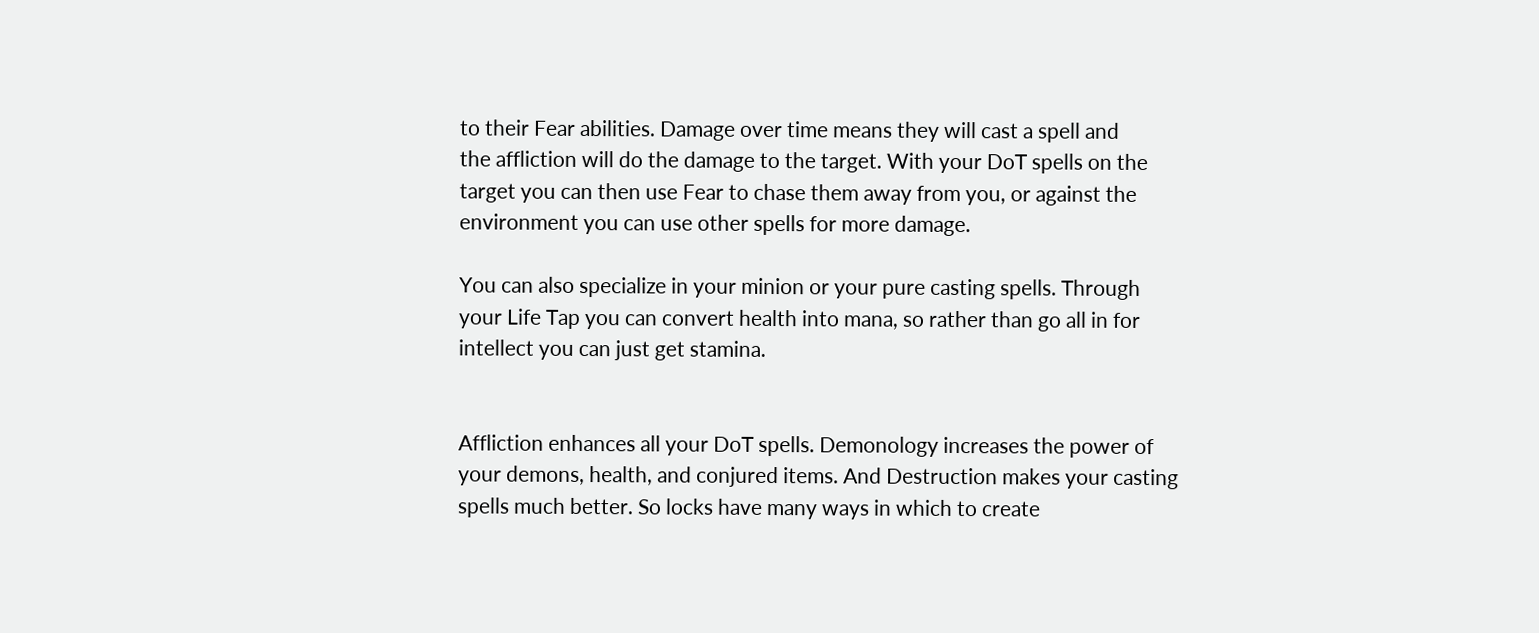to their Fear abilities. Damage over time means they will cast a spell and
the affliction will do the damage to the target. With your DoT spells on the
target you can then use Fear to chase them away from you, or against the
environment you can use other spells for more damage.

You can also specialize in your minion or your pure casting spells. Through
your Life Tap you can convert health into mana, so rather than go all in for
intellect you can just get stamina.


Affliction enhances all your DoT spells. Demonology increases the power of
your demons, health, and conjured items. And Destruction makes your casting
spells much better. So locks have many ways in which to create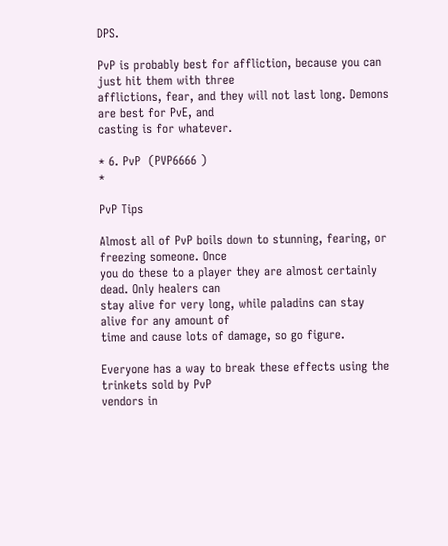DPS.

PvP is probably best for affliction, because you can just hit them with three
afflictions, fear, and they will not last long. Demons are best for PvE, and
casting is for whatever.

* 6. PvP  (PVP6666 )                                                          *

PvP Tips

Almost all of PvP boils down to stunning, fearing, or freezing someone. Once
you do these to a player they are almost certainly dead. Only healers can
stay alive for very long, while paladins can stay alive for any amount of
time and cause lots of damage, so go figure.

Everyone has a way to break these effects using the trinkets sold by PvP
vendors in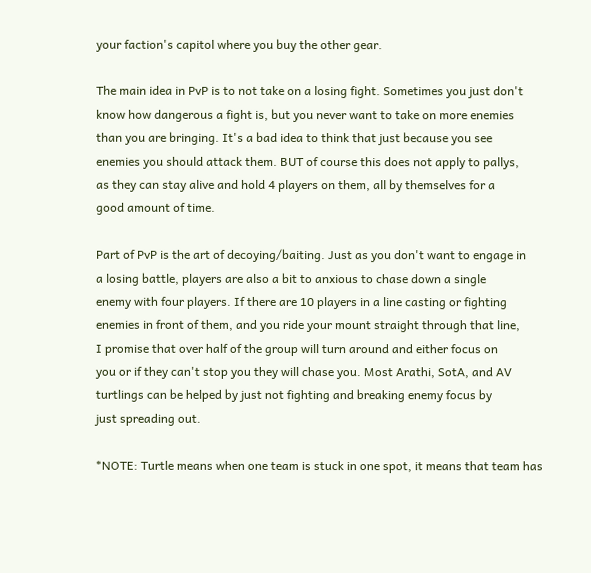your faction's capitol where you buy the other gear.

The main idea in PvP is to not take on a losing fight. Sometimes you just don't
know how dangerous a fight is, but you never want to take on more enemies
than you are bringing. It's a bad idea to think that just because you see
enemies you should attack them. BUT of course this does not apply to pallys,
as they can stay alive and hold 4 players on them, all by themselves for a
good amount of time.

Part of PvP is the art of decoying/baiting. Just as you don't want to engage in
a losing battle, players are also a bit to anxious to chase down a single
enemy with four players. If there are 10 players in a line casting or fighting
enemies in front of them, and you ride your mount straight through that line,
I promise that over half of the group will turn around and either focus on
you or if they can't stop you they will chase you. Most Arathi, SotA, and AV
turtlings can be helped by just not fighting and breaking enemy focus by
just spreading out.

*NOTE: Turtle means when one team is stuck in one spot, it means that team has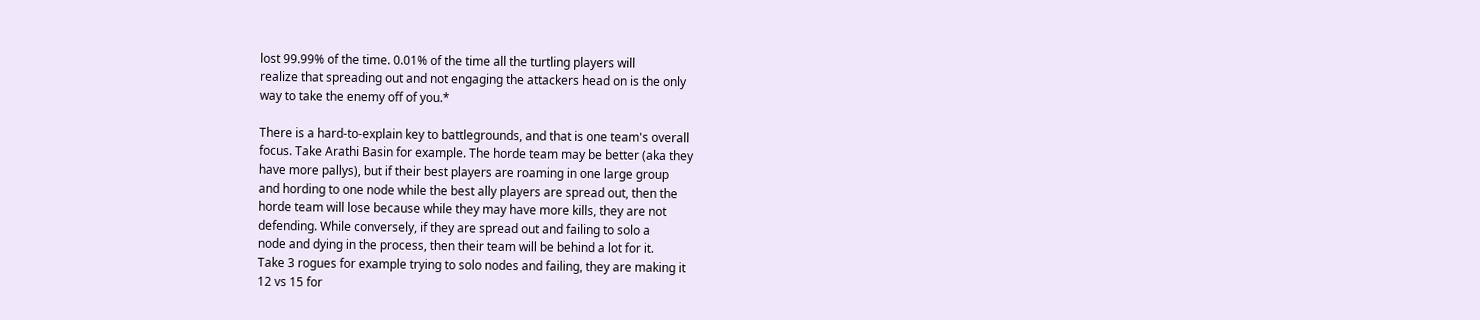lost 99.99% of the time. 0.01% of the time all the turtling players will
realize that spreading out and not engaging the attackers head on is the only
way to take the enemy off of you.*

There is a hard-to-explain key to battlegrounds, and that is one team's overall
focus. Take Arathi Basin for example. The horde team may be better (aka they
have more pallys), but if their best players are roaming in one large group
and hording to one node while the best ally players are spread out, then the
horde team will lose because while they may have more kills, they are not
defending. While conversely, if they are spread out and failing to solo a
node and dying in the process, then their team will be behind a lot for it.
Take 3 rogues for example trying to solo nodes and failing, they are making it
12 vs 15 for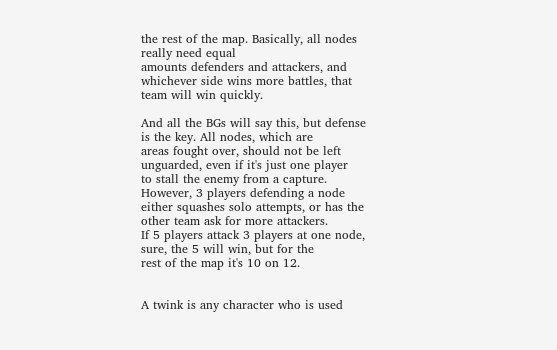the rest of the map. Basically, all nodes really need equal
amounts defenders and attackers, and whichever side wins more battles, that
team will win quickly.

And all the BGs will say this, but defense is the key. All nodes, which are
areas fought over, should not be left unguarded, even if it's just one player
to stall the enemy from a capture. However, 3 players defending a node
either squashes solo attempts, or has the other team ask for more attackers.
If 5 players attack 3 players at one node, sure, the 5 will win, but for the
rest of the map it's 10 on 12.


A twink is any character who is used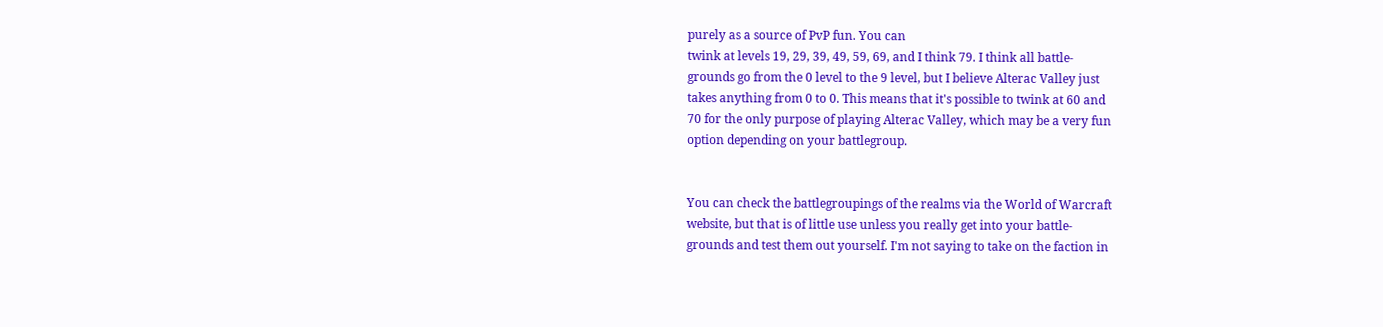purely as a source of PvP fun. You can
twink at levels 19, 29, 39, 49, 59, 69, and I think 79. I think all battle-
grounds go from the 0 level to the 9 level, but I believe Alterac Valley just
takes anything from 0 to 0. This means that it's possible to twink at 60 and
70 for the only purpose of playing Alterac Valley, which may be a very fun
option depending on your battlegroup.


You can check the battlegroupings of the realms via the World of Warcraft
website, but that is of little use unless you really get into your battle-
grounds and test them out yourself. I'm not saying to take on the faction in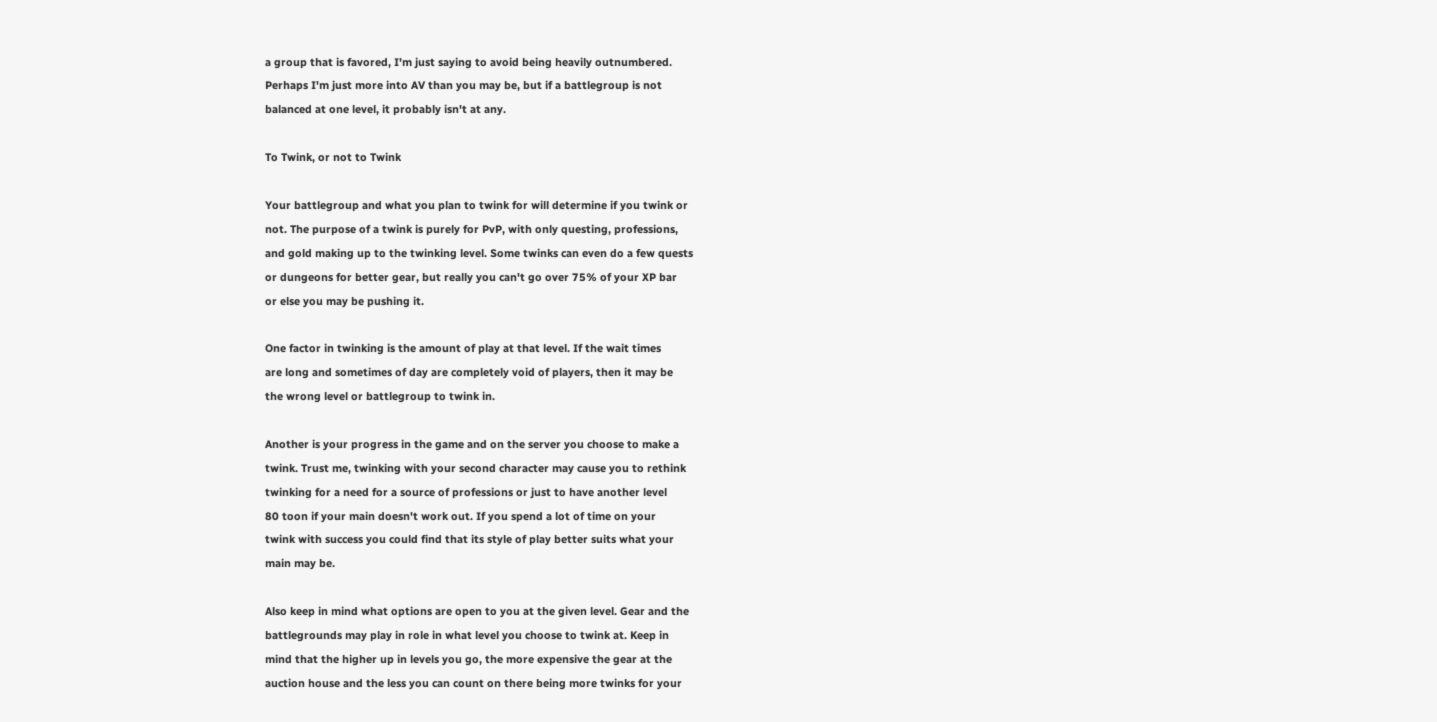a group that is favored, I'm just saying to avoid being heavily outnumbered.
Perhaps I'm just more into AV than you may be, but if a battlegroup is not
balanced at one level, it probably isn't at any.

To Twink, or not to Twink

Your battlegroup and what you plan to twink for will determine if you twink or
not. The purpose of a twink is purely for PvP, with only questing, professions,
and gold making up to the twinking level. Some twinks can even do a few quests
or dungeons for better gear, but really you can't go over 75% of your XP bar
or else you may be pushing it.

One factor in twinking is the amount of play at that level. If the wait times
are long and sometimes of day are completely void of players, then it may be
the wrong level or battlegroup to twink in.

Another is your progress in the game and on the server you choose to make a
twink. Trust me, twinking with your second character may cause you to rethink
twinking for a need for a source of professions or just to have another level
80 toon if your main doesn't work out. If you spend a lot of time on your
twink with success you could find that its style of play better suits what your
main may be.

Also keep in mind what options are open to you at the given level. Gear and the
battlegrounds may play in role in what level you choose to twink at. Keep in
mind that the higher up in levels you go, the more expensive the gear at the
auction house and the less you can count on there being more twinks for your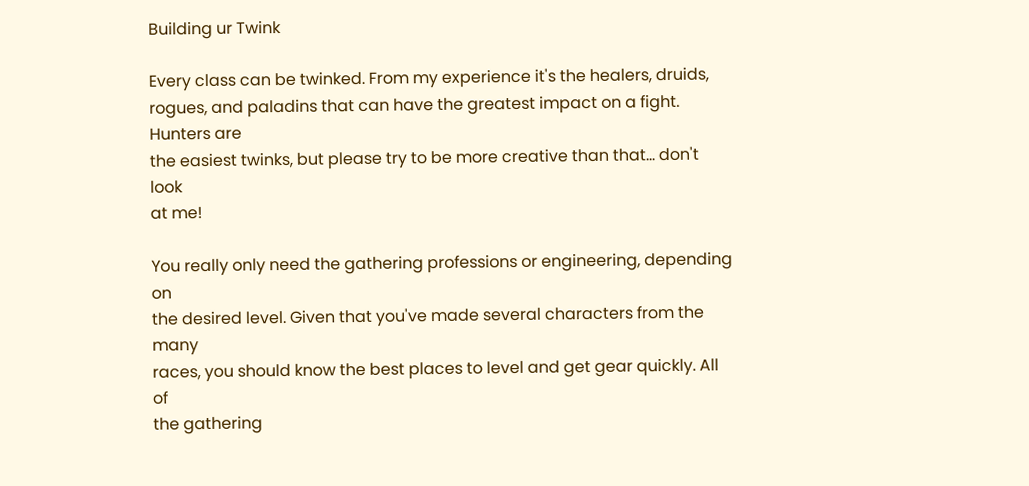Building ur Twink

Every class can be twinked. From my experience it's the healers, druids,
rogues, and paladins that can have the greatest impact on a fight. Hunters are
the easiest twinks, but please try to be more creative than that... don't look
at me!

You really only need the gathering professions or engineering, depending on
the desired level. Given that you've made several characters from the many
races, you should know the best places to level and get gear quickly. All of
the gathering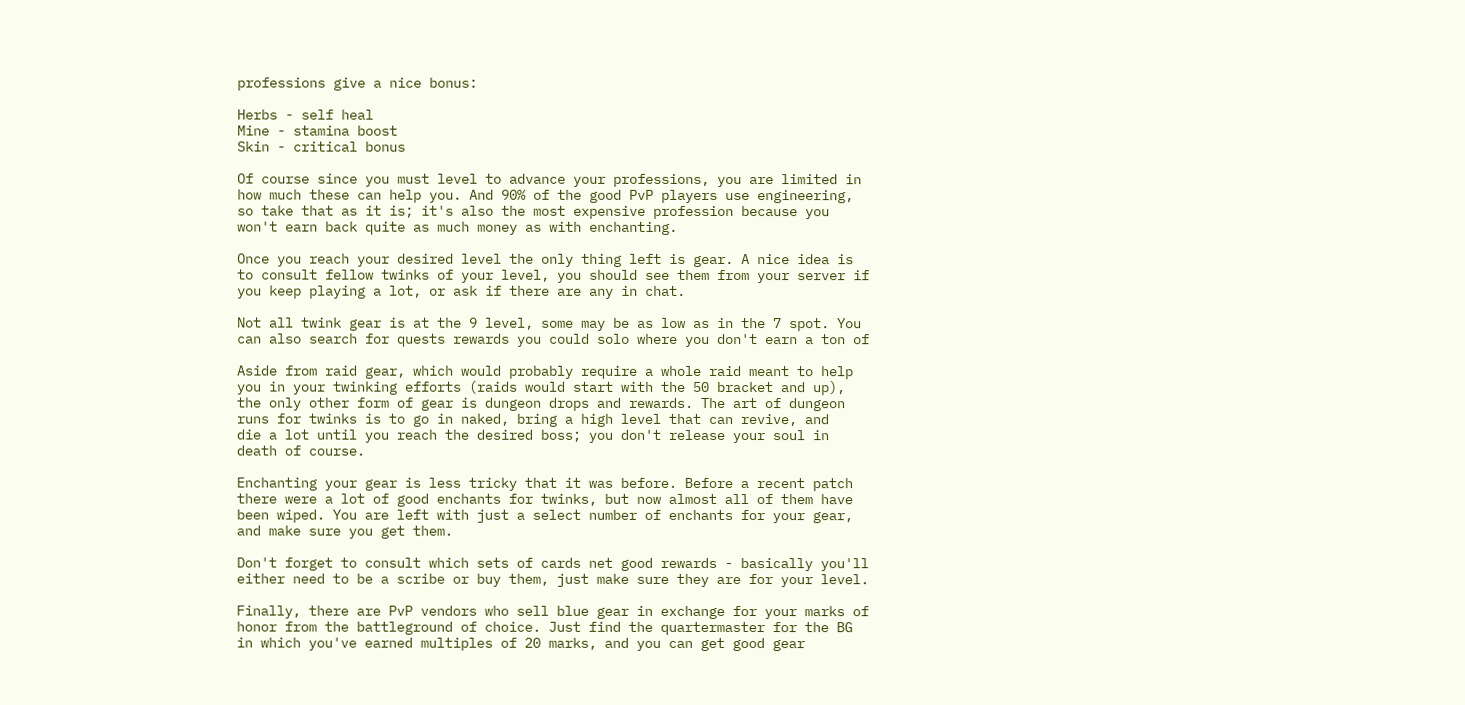professions give a nice bonus:

Herbs - self heal
Mine - stamina boost
Skin - critical bonus

Of course since you must level to advance your professions, you are limited in
how much these can help you. And 90% of the good PvP players use engineering,
so take that as it is; it's also the most expensive profession because you
won't earn back quite as much money as with enchanting.

Once you reach your desired level the only thing left is gear. A nice idea is
to consult fellow twinks of your level, you should see them from your server if
you keep playing a lot, or ask if there are any in chat.

Not all twink gear is at the 9 level, some may be as low as in the 7 spot. You
can also search for quests rewards you could solo where you don't earn a ton of

Aside from raid gear, which would probably require a whole raid meant to help
you in your twinking efforts (raids would start with the 50 bracket and up),
the only other form of gear is dungeon drops and rewards. The art of dungeon
runs for twinks is to go in naked, bring a high level that can revive, and
die a lot until you reach the desired boss; you don't release your soul in
death of course.

Enchanting your gear is less tricky that it was before. Before a recent patch
there were a lot of good enchants for twinks, but now almost all of them have
been wiped. You are left with just a select number of enchants for your gear,
and make sure you get them.

Don't forget to consult which sets of cards net good rewards - basically you'll
either need to be a scribe or buy them, just make sure they are for your level.

Finally, there are PvP vendors who sell blue gear in exchange for your marks of
honor from the battleground of choice. Just find the quartermaster for the BG
in which you've earned multiples of 20 marks, and you can get good gear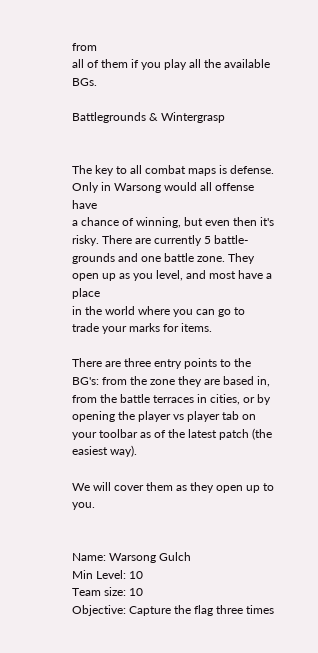from
all of them if you play all the available BGs.

Battlegrounds & Wintergrasp


The key to all combat maps is defense. Only in Warsong would all offense have
a chance of winning, but even then it's risky. There are currently 5 battle-
grounds and one battle zone. They open up as you level, and most have a place
in the world where you can go to trade your marks for items.

There are three entry points to the BG's: from the zone they are based in,
from the battle terraces in cities, or by opening the player vs player tab on
your toolbar as of the latest patch (the easiest way).

We will cover them as they open up to you.


Name: Warsong Gulch
Min Level: 10
Team size: 10
Objective: Capture the flag three times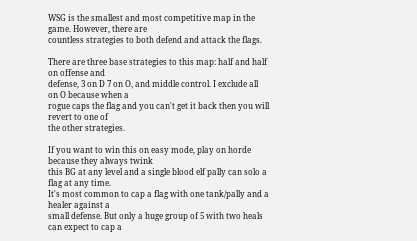WSG is the smallest and most competitive map in the game. However, there are
countless strategies to both defend and attack the flags.

There are three base strategies to this map: half and half on offense and
defense, 3 on D 7 on O, and middle control. I exclude all on O because when a
rogue caps the flag and you can't get it back then you will revert to one of
the other strategies.

If you want to win this on easy mode, play on horde because they always twink
this BG at any level and a single blood elf pally can solo a flag at any time.
It's most common to cap a flag with one tank/pally and a healer against a
small defense. But only a huge group of 5 with two heals can expect to cap a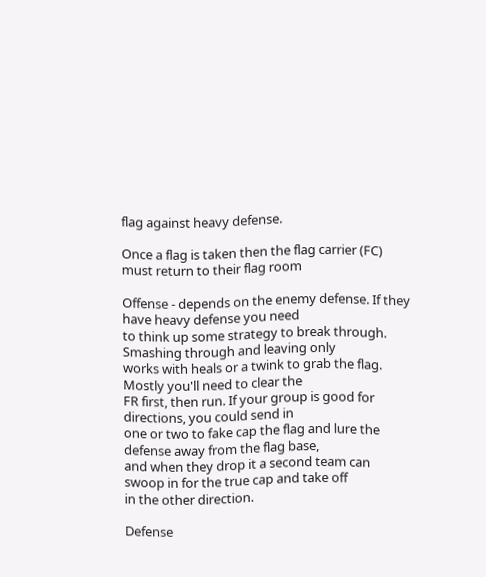flag against heavy defense.

Once a flag is taken then the flag carrier (FC) must return to their flag room

Offense - depends on the enemy defense. If they have heavy defense you need
to think up some strategy to break through. Smashing through and leaving only
works with heals or a twink to grab the flag. Mostly you'll need to clear the
FR first, then run. If your group is good for directions, you could send in
one or two to fake cap the flag and lure the defense away from the flag base,
and when they drop it a second team can swoop in for the true cap and take off
in the other direction.

Defense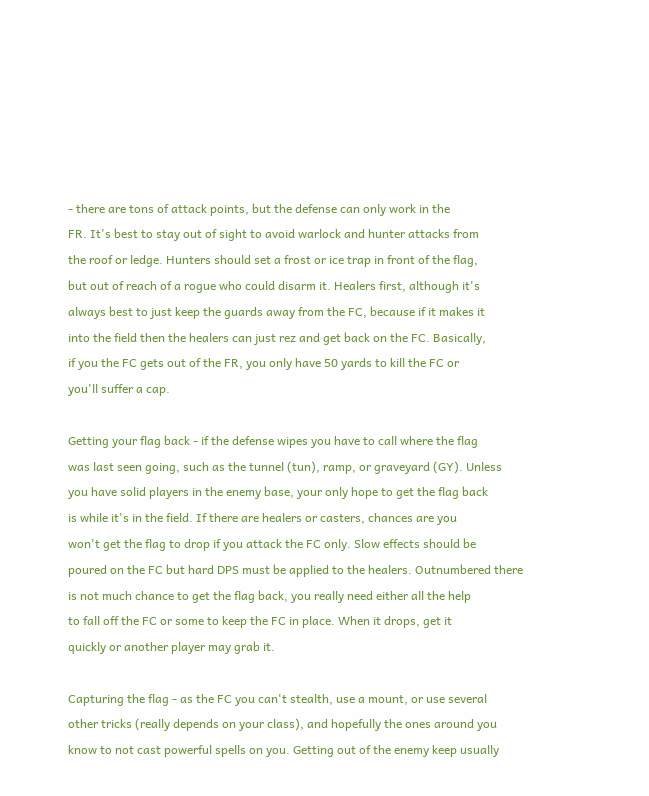- there are tons of attack points, but the defense can only work in the
FR. It's best to stay out of sight to avoid warlock and hunter attacks from
the roof or ledge. Hunters should set a frost or ice trap in front of the flag,
but out of reach of a rogue who could disarm it. Healers first, although it's
always best to just keep the guards away from the FC, because if it makes it
into the field then the healers can just rez and get back on the FC. Basically,
if you the FC gets out of the FR, you only have 50 yards to kill the FC or
you'll suffer a cap.

Getting your flag back - if the defense wipes you have to call where the flag
was last seen going, such as the tunnel (tun), ramp, or graveyard (GY). Unless
you have solid players in the enemy base, your only hope to get the flag back
is while it's in the field. If there are healers or casters, chances are you
won't get the flag to drop if you attack the FC only. Slow effects should be
poured on the FC but hard DPS must be applied to the healers. Outnumbered there
is not much chance to get the flag back, you really need either all the help
to fall off the FC or some to keep the FC in place. When it drops, get it
quickly or another player may grab it.

Capturing the flag - as the FC you can't stealth, use a mount, or use several
other tricks (really depends on your class), and hopefully the ones around you
know to not cast powerful spells on you. Getting out of the enemy keep usually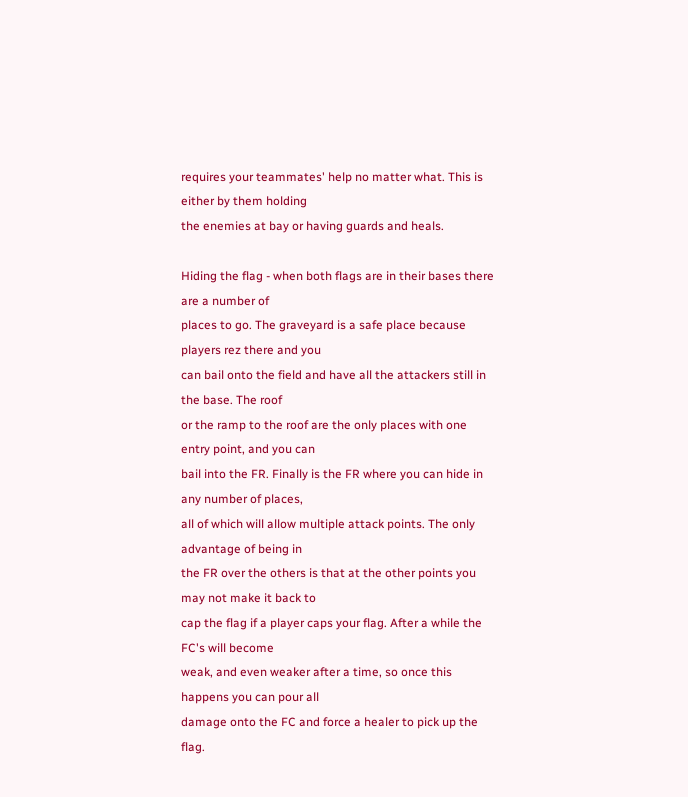requires your teammates' help no matter what. This is either by them holding
the enemies at bay or having guards and heals.

Hiding the flag - when both flags are in their bases there are a number of
places to go. The graveyard is a safe place because players rez there and you
can bail onto the field and have all the attackers still in the base. The roof
or the ramp to the roof are the only places with one entry point, and you can
bail into the FR. Finally is the FR where you can hide in any number of places,
all of which will allow multiple attack points. The only advantage of being in
the FR over the others is that at the other points you may not make it back to
cap the flag if a player caps your flag. After a while the FC's will become
weak, and even weaker after a time, so once this happens you can pour all
damage onto the FC and force a healer to pick up the flag.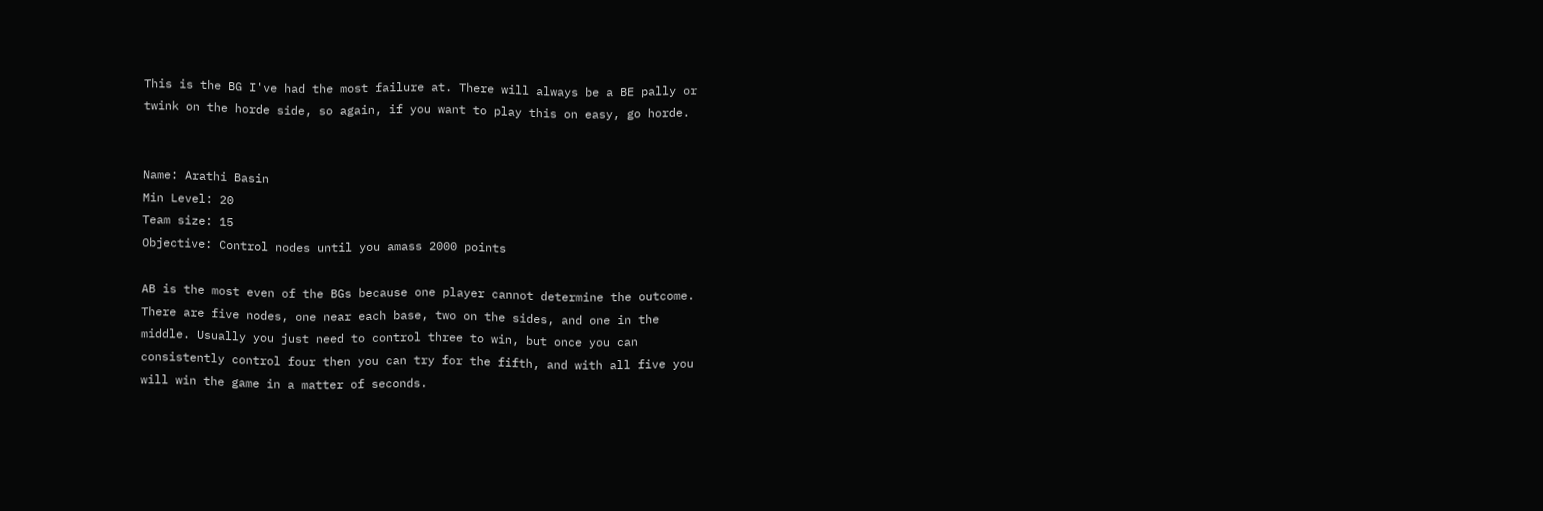This is the BG I've had the most failure at. There will always be a BE pally or
twink on the horde side, so again, if you want to play this on easy, go horde.


Name: Arathi Basin
Min Level: 20
Team size: 15
Objective: Control nodes until you amass 2000 points

AB is the most even of the BGs because one player cannot determine the outcome.
There are five nodes, one near each base, two on the sides, and one in the
middle. Usually you just need to control three to win, but once you can
consistently control four then you can try for the fifth, and with all five you
will win the game in a matter of seconds.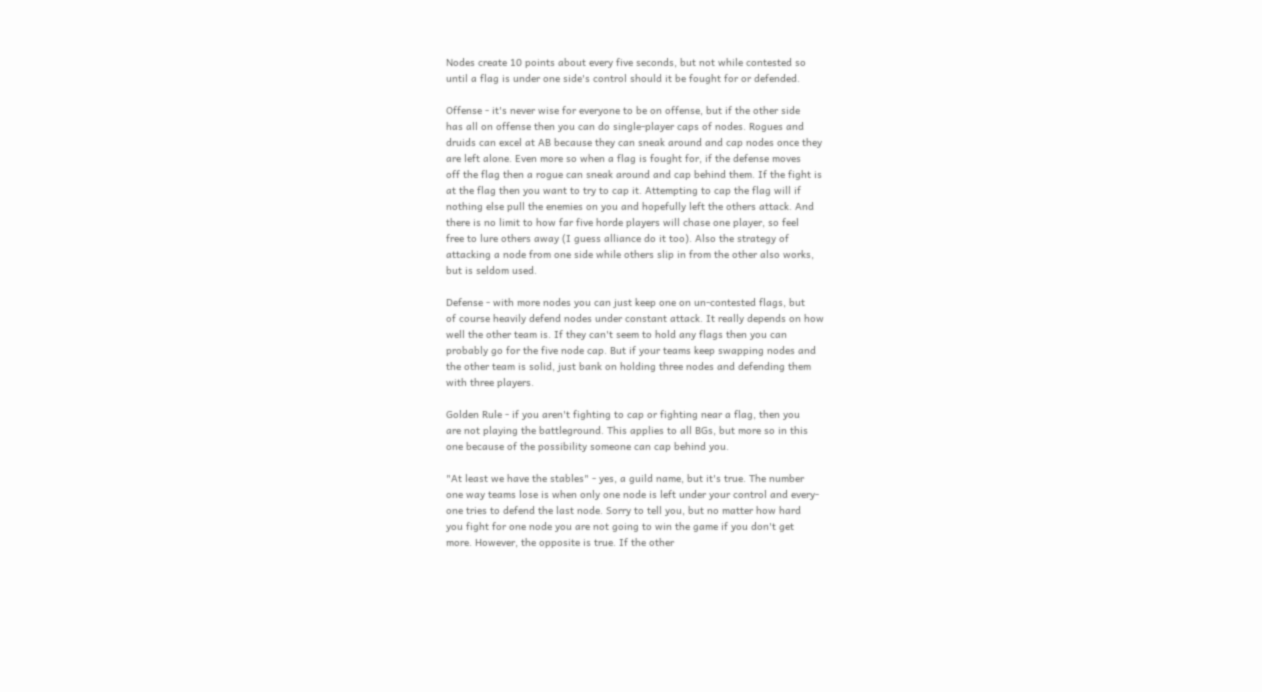Nodes create 10 points about every five seconds, but not while contested so
until a flag is under one side's control should it be fought for or defended.

Offense - it's never wise for everyone to be on offense, but if the other side
has all on offense then you can do single-player caps of nodes. Rogues and
druids can excel at AB because they can sneak around and cap nodes once they
are left alone. Even more so when a flag is fought for, if the defense moves
off the flag then a rogue can sneak around and cap behind them. If the fight is
at the flag then you want to try to cap it. Attempting to cap the flag will if
nothing else pull the enemies on you and hopefully left the others attack. And
there is no limit to how far five horde players will chase one player, so feel
free to lure others away (I guess alliance do it too). Also the strategy of
attacking a node from one side while others slip in from the other also works,
but is seldom used.

Defense - with more nodes you can just keep one on un-contested flags, but
of course heavily defend nodes under constant attack. It really depends on how
well the other team is. If they can't seem to hold any flags then you can
probably go for the five node cap. But if your teams keep swapping nodes and
the other team is solid, just bank on holding three nodes and defending them
with three players.

Golden Rule - if you aren't fighting to cap or fighting near a flag, then you
are not playing the battleground. This applies to all BGs, but more so in this
one because of the possibility someone can cap behind you.

"At least we have the stables" - yes, a guild name, but it's true. The number
one way teams lose is when only one node is left under your control and every-
one tries to defend the last node. Sorry to tell you, but no matter how hard
you fight for one node you are not going to win the game if you don't get
more. However, the opposite is true. If the other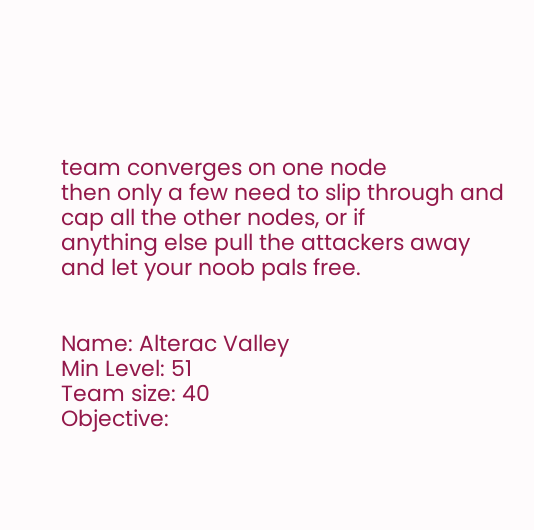team converges on one node
then only a few need to slip through and cap all the other nodes, or if
anything else pull the attackers away and let your noob pals free.


Name: Alterac Valley
Min Level: 51
Team size: 40
Objective: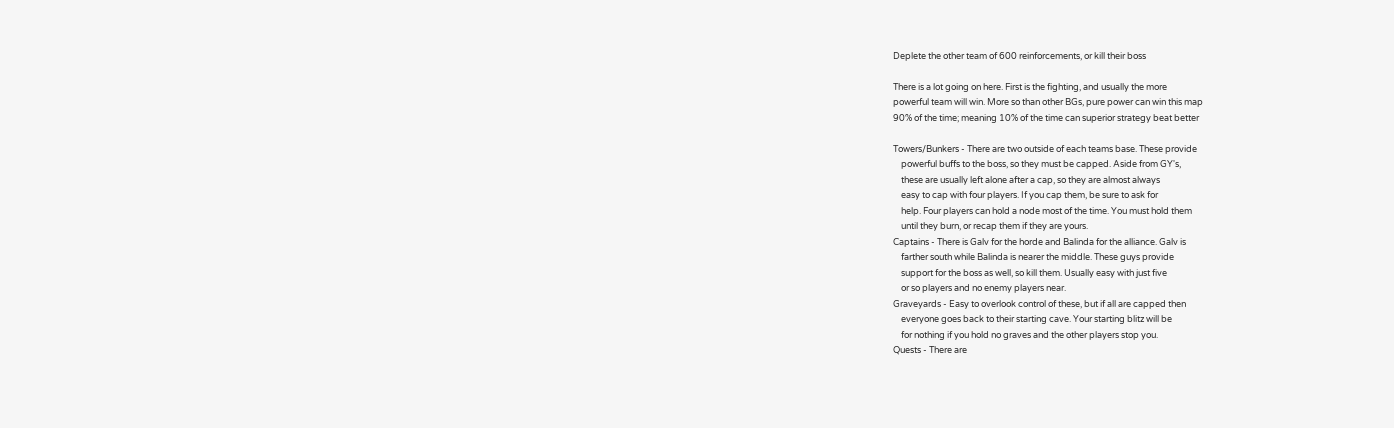Deplete the other team of 600 reinforcements, or kill their boss

There is a lot going on here. First is the fighting, and usually the more
powerful team will win. More so than other BGs, pure power can win this map
90% of the time; meaning 10% of the time can superior strategy beat better

Towers/Bunkers - There are two outside of each teams base. These provide
    powerful buffs to the boss, so they must be capped. Aside from GY's,
    these are usually left alone after a cap, so they are almost always
    easy to cap with four players. If you cap them, be sure to ask for
    help. Four players can hold a node most of the time. You must hold them
    until they burn, or recap them if they are yours.
Captains - There is Galv for the horde and Balinda for the alliance. Galv is
    farther south while Balinda is nearer the middle. These guys provide
    support for the boss as well, so kill them. Usually easy with just five
    or so players and no enemy players near.
Graveyards - Easy to overlook control of these, but if all are capped then
    everyone goes back to their starting cave. Your starting blitz will be
    for nothing if you hold no graves and the other players stop you.
Quests - There are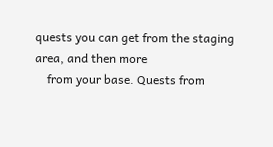quests you can get from the staging area, and then more
    from your base. Quests from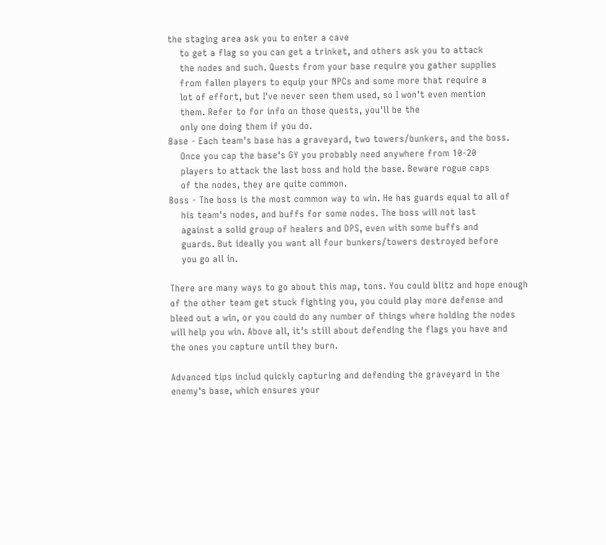the staging area ask you to enter a cave
    to get a flag so you can get a trinket, and others ask you to attack
    the nodes and such. Quests from your base require you gather supplies
    from fallen players to equip your NPCs and some more that require a
    lot of effort, but I've never seen them used, so I won't even mention
    them. Refer to for info on those quests, you'll be the
    only one doing them if you do.
Base - Each team's base has a graveyard, two towers/bunkers, and the boss.
    Once you cap the base's GY you probably need anywhere from 10-20
    players to attack the last boss and hold the base. Beware rogue caps
    of the nodes, they are quite common.
Boss - The boss is the most common way to win. He has guards equal to all of
    his team's nodes, and buffs for some nodes. The boss will not last
    against a solid group of healers and DPS, even with some buffs and
    guards. But ideally you want all four bunkers/towers destroyed before
    you go all in.

There are many ways to go about this map, tons. You could blitz and hope enough
of the other team get stuck fighting you, you could play more defense and
bleed out a win, or you could do any number of things where holding the nodes
will help you win. Above all, it's still about defending the flags you have and
the ones you capture until they burn.

Advanced tips includ quickly capturing and defending the graveyard in the
enemy's base, which ensures your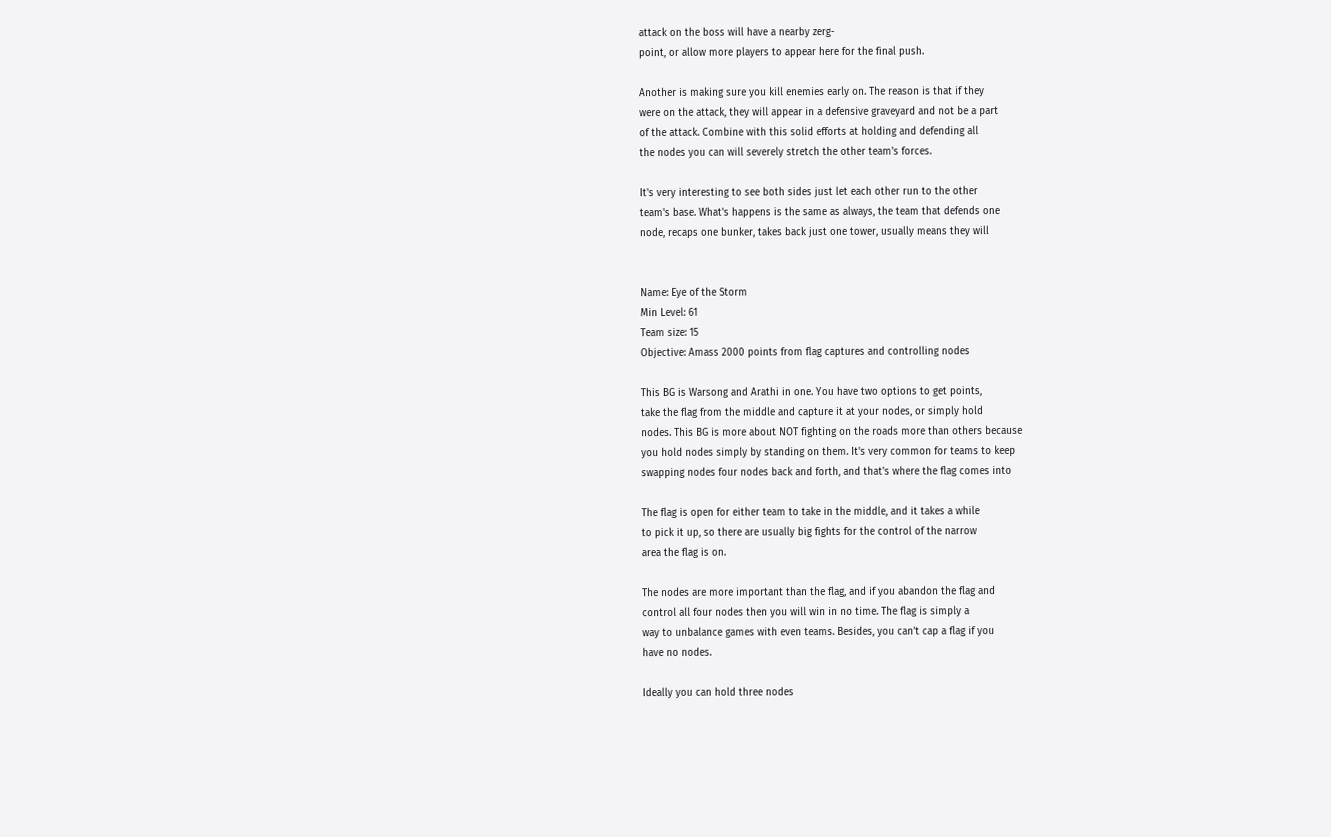attack on the boss will have a nearby zerg-
point, or allow more players to appear here for the final push.

Another is making sure you kill enemies early on. The reason is that if they
were on the attack, they will appear in a defensive graveyard and not be a part
of the attack. Combine with this solid efforts at holding and defending all
the nodes you can will severely stretch the other team's forces.

It's very interesting to see both sides just let each other run to the other
team's base. What's happens is the same as always, the team that defends one
node, recaps one bunker, takes back just one tower, usually means they will


Name: Eye of the Storm
Min Level: 61
Team size: 15
Objective: Amass 2000 points from flag captures and controlling nodes

This BG is Warsong and Arathi in one. You have two options to get points,
take the flag from the middle and capture it at your nodes, or simply hold
nodes. This BG is more about NOT fighting on the roads more than others because
you hold nodes simply by standing on them. It's very common for teams to keep
swapping nodes four nodes back and forth, and that's where the flag comes into

The flag is open for either team to take in the middle, and it takes a while
to pick it up, so there are usually big fights for the control of the narrow
area the flag is on.

The nodes are more important than the flag, and if you abandon the flag and
control all four nodes then you will win in no time. The flag is simply a
way to unbalance games with even teams. Besides, you can't cap a flag if you
have no nodes.

Ideally you can hold three nodes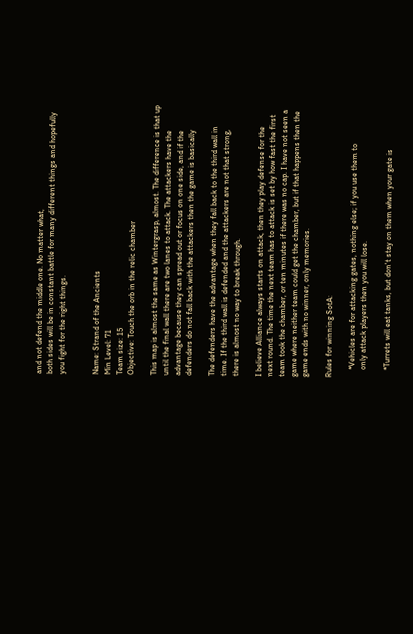and not defend the middle one. No matter what,
both sides will be in constant battle for many different things and hopefully
you fight for the right things.


Name: Strand of the Ancients
Min Level: 71
Team size: 15
Objective: Touch the orb in the relic chamber

This map is almost the same as Wintergrasp, almost. The difference is that up
until the final wall there are two lanes to attack. The attackers have the
advantage because they can spread out or focus on one side, and if the
defenders do not fall back with the attackers then the game is basically

The defenders have the advantage when they fall back to the third wall in
time. If the third wall is defended and the attackers are not that strong,
there is almost no way to break through.

I believe Alliance always starts on attack, then they play defense for the
next round. The time the next team has to attack is set by how fast the first
team took the chamber, or ten minutes if there was no cap. I have not seen a
game where neither team could get the chamber, but if that happens then the
game ends with no winner, only memories.

Rules for winning SotA:

    *Vehicles are for attacking gates, nothing else; if you use them to
    only attack players then you will lose.

    *Turrets will eat tanks, but don't stay on them when your gate is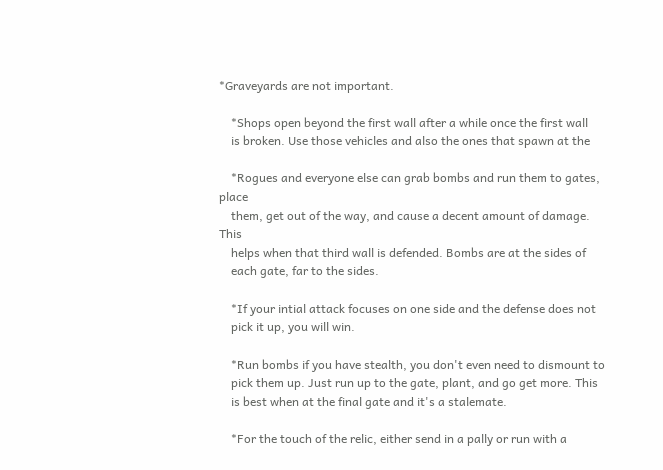*Graveyards are not important.

    *Shops open beyond the first wall after a while once the first wall
    is broken. Use those vehicles and also the ones that spawn at the

    *Rogues and everyone else can grab bombs and run them to gates, place
    them, get out of the way, and cause a decent amount of damage. This
    helps when that third wall is defended. Bombs are at the sides of
    each gate, far to the sides.

    *If your intial attack focuses on one side and the defense does not
    pick it up, you will win.

    *Run bombs if you have stealth, you don't even need to dismount to
    pick them up. Just run up to the gate, plant, and go get more. This
    is best when at the final gate and it's a stalemate.

    *For the touch of the relic, either send in a pally or run with a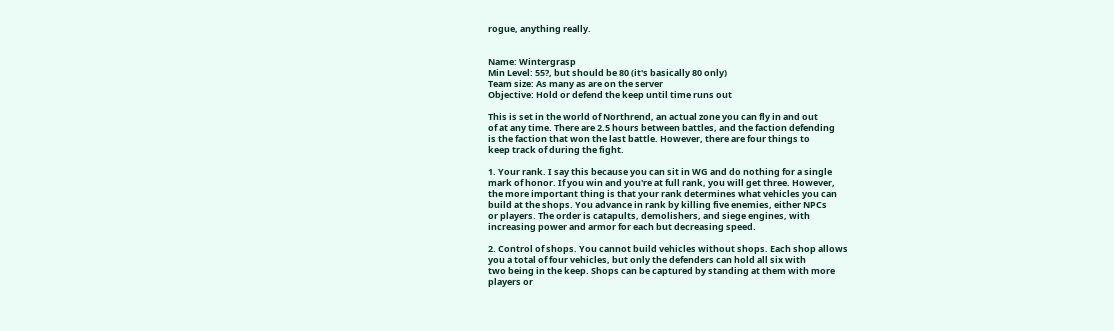rogue, anything really.


Name: Wintergrasp
Min Level: 55?, but should be 80 (it's basically 80 only)
Team size: As many as are on the server
Objective: Hold or defend the keep until time runs out

This is set in the world of Northrend, an actual zone you can fly in and out
of at any time. There are 2.5 hours between battles, and the faction defending
is the faction that won the last battle. However, there are four things to
keep track of during the fight.

1. Your rank. I say this because you can sit in WG and do nothing for a single
mark of honor. If you win and you're at full rank, you will get three. However,
the more important thing is that your rank determines what vehicles you can
build at the shops. You advance in rank by killing five enemies, either NPCs
or players. The order is catapults, demolishers, and siege engines, with
increasing power and armor for each but decreasing speed.

2. Control of shops. You cannot build vehicles without shops. Each shop allows
you a total of four vehicles, but only the defenders can hold all six with
two being in the keep. Shops can be captured by standing at them with more
players or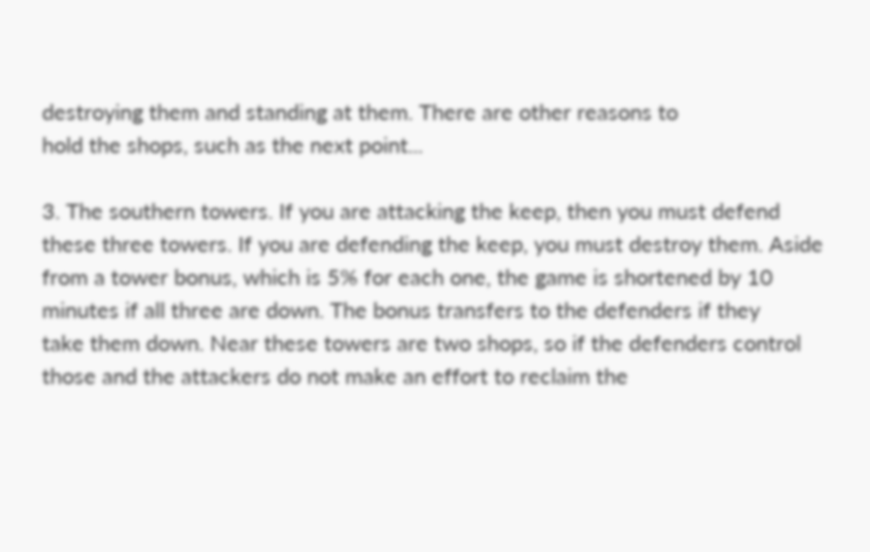destroying them and standing at them. There are other reasons to
hold the shops, such as the next point...

3. The southern towers. If you are attacking the keep, then you must defend
these three towers. If you are defending the keep, you must destroy them. Aside
from a tower bonus, which is 5% for each one, the game is shortened by 10
minutes if all three are down. The bonus transfers to the defenders if they
take them down. Near these towers are two shops, so if the defenders control
those and the attackers do not make an effort to reclaim the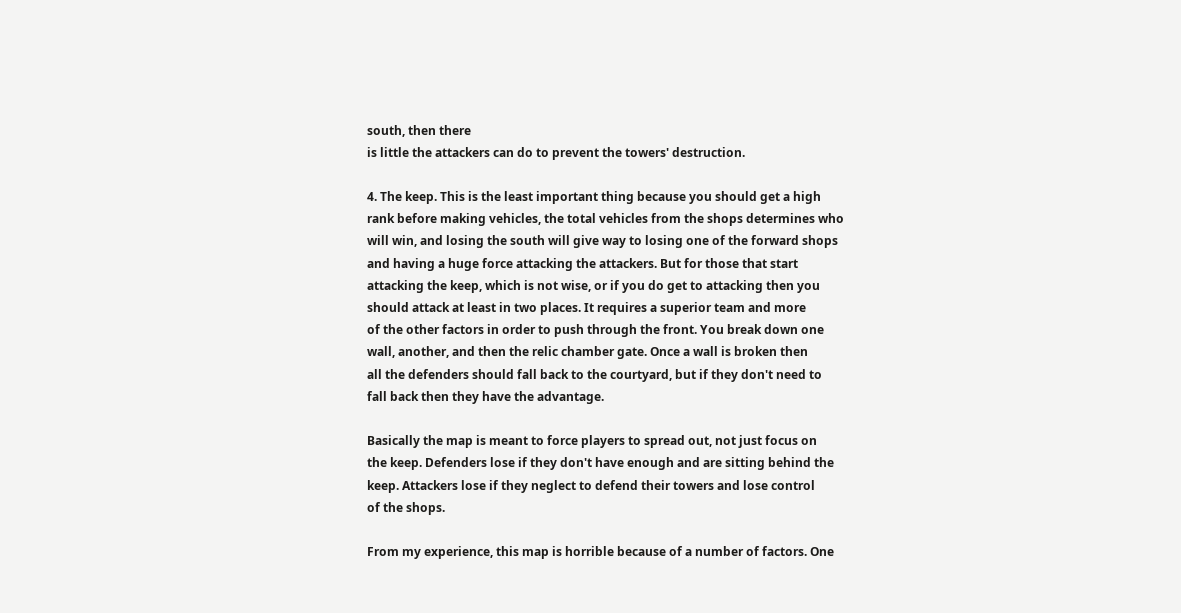south, then there
is little the attackers can do to prevent the towers' destruction.

4. The keep. This is the least important thing because you should get a high
rank before making vehicles, the total vehicles from the shops determines who
will win, and losing the south will give way to losing one of the forward shops
and having a huge force attacking the attackers. But for those that start
attacking the keep, which is not wise, or if you do get to attacking then you
should attack at least in two places. It requires a superior team and more
of the other factors in order to push through the front. You break down one
wall, another, and then the relic chamber gate. Once a wall is broken then
all the defenders should fall back to the courtyard, but if they don't need to
fall back then they have the advantage.

Basically the map is meant to force players to spread out, not just focus on
the keep. Defenders lose if they don't have enough and are sitting behind the
keep. Attackers lose if they neglect to defend their towers and lose control
of the shops.

From my experience, this map is horrible because of a number of factors. One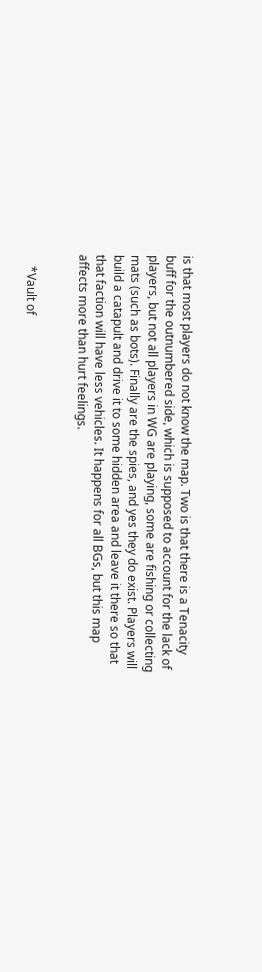is that most players do not know the map. Two is that there is a Tenacity
buff for the outnumbered side, which is supposed to account for the lack of
players, but not all players in WG are playing, some are fishing or collecting
mats (such as bots). Finally are the spies, and yes they do exist. Players will
build a catapult and drive it to some hidden area and leave it there so that
that faction will have less vehicles. It happens for all BGs, but this map
affects more than hurt feelings.


    *Vault of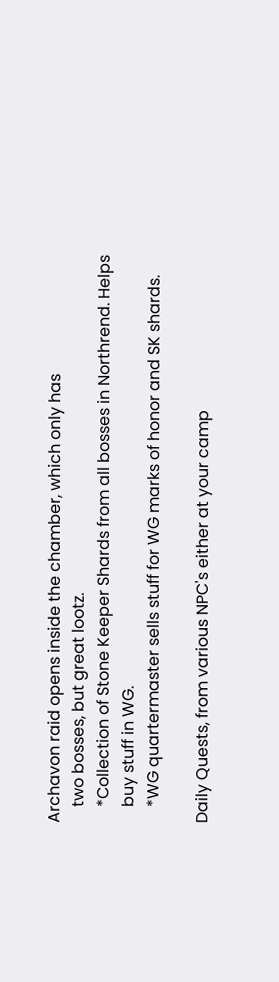Archavon raid opens inside the chamber, which only has
    two bosses, but great lootz.
    *Collection of Stone Keeper Shards from all bosses in Northrend. Helps
    buy stuff in WG.
    *WG quartermaster sells stuff for WG marks of honor and SK shards.

Daily Quests, from various NPC's either at your camp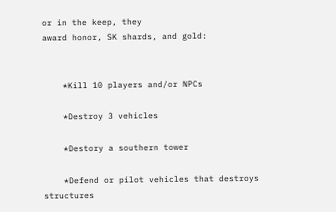or in the keep, they
award honor, SK shards, and gold:


    *Kill 10 players and/or NPCs

    *Destroy 3 vehicles

    *Destory a southern tower

    *Defend or pilot vehicles that destroys structures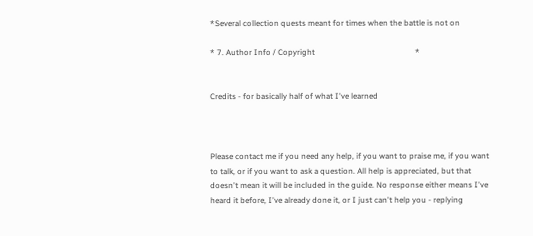*Several collection quests meant for times when the battle is not on

* 7. Author Info / Copyright                                                  *


Credits - for basically half of what I've learned



Please contact me if you need any help, if you want to praise me, if you want
to talk, or if you want to ask a question. All help is appreciated, but that
doesn't mean it will be included in the guide. No response either means I've
heard it before, I've already done it, or I just can't help you - replying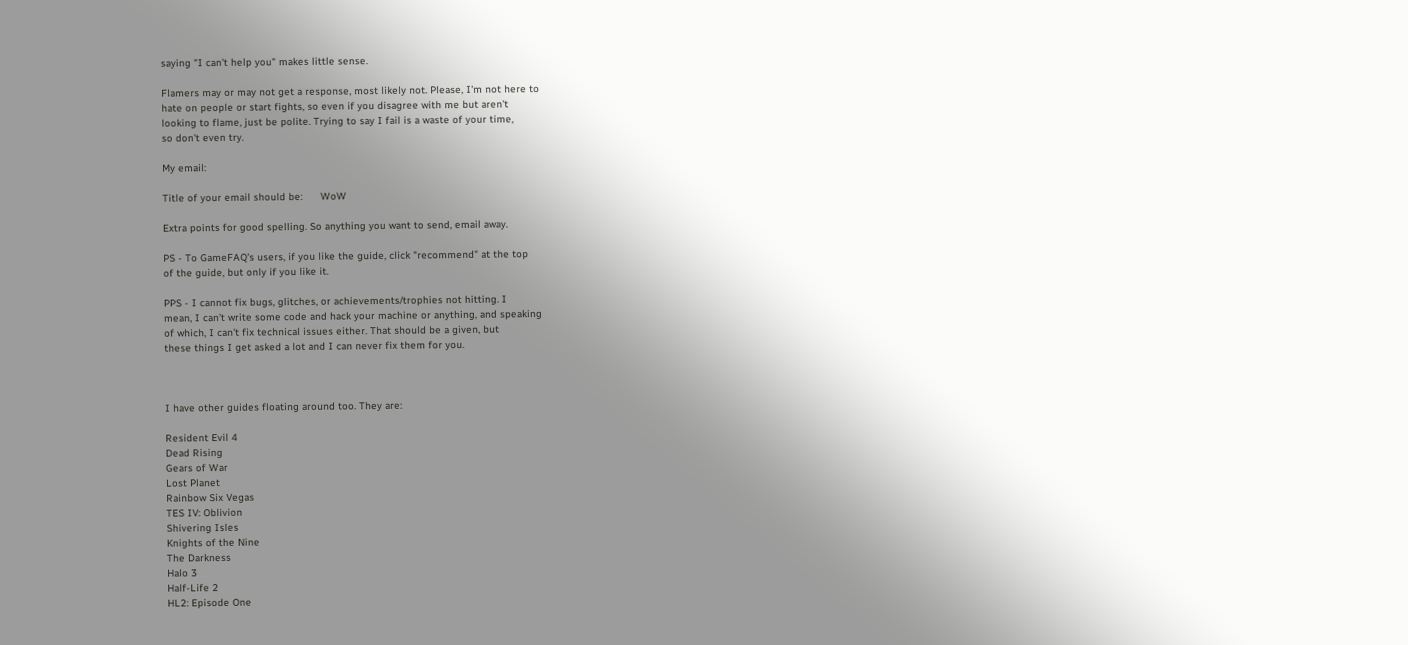saying "I can't help you" makes little sense.

Flamers may or may not get a response, most likely not. Please, I'm not here to
hate on people or start fights, so even if you disagree with me but aren't
looking to flame, just be polite. Trying to say I fail is a waste of your time,
so don't even try.

My email:

Title of your email should be:      WoW

Extra points for good spelling. So anything you want to send, email away.

PS - To GameFAQ's users, if you like the guide, click "recommend" at the top
of the guide, but only if you like it.

PPS - I cannot fix bugs, glitches, or achievements/trophies not hitting. I
mean, I can't write some code and hack your machine or anything, and speaking
of which, I can't fix technical issues either. That should be a given, but
these things I get asked a lot and I can never fix them for you.



I have other guides floating around too. They are:

Resident Evil 4
Dead Rising
Gears of War
Lost Planet
Rainbow Six Vegas
TES IV: Oblivion
Shivering Isles
Knights of the Nine
The Darkness
Halo 3
Half-Life 2
HL2: Episode One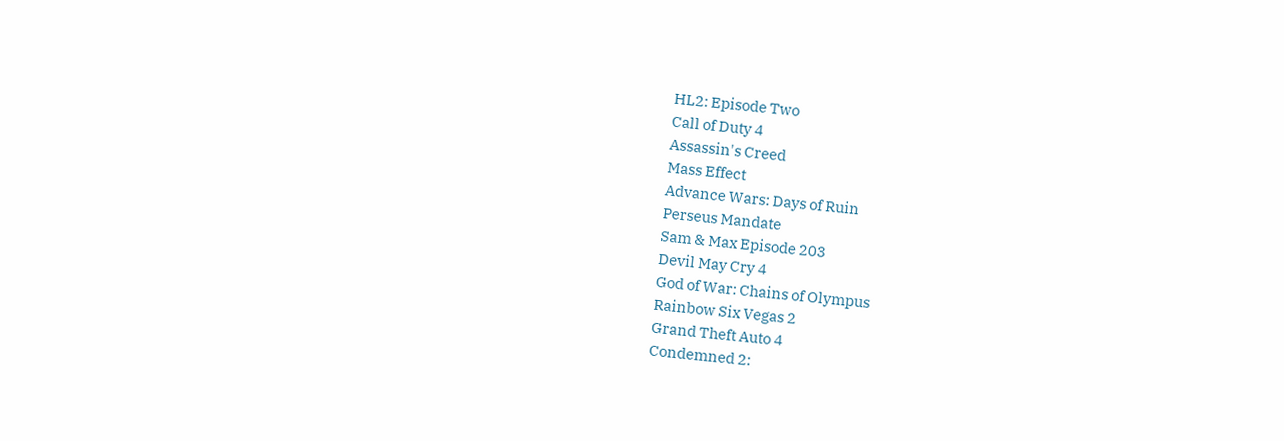HL2: Episode Two
Call of Duty 4
Assassin's Creed
Mass Effect
Advance Wars: Days of Ruin
Perseus Mandate
Sam & Max Episode 203
Devil May Cry 4
God of War: Chains of Olympus
Rainbow Six Vegas 2
Grand Theft Auto 4
Condemned 2: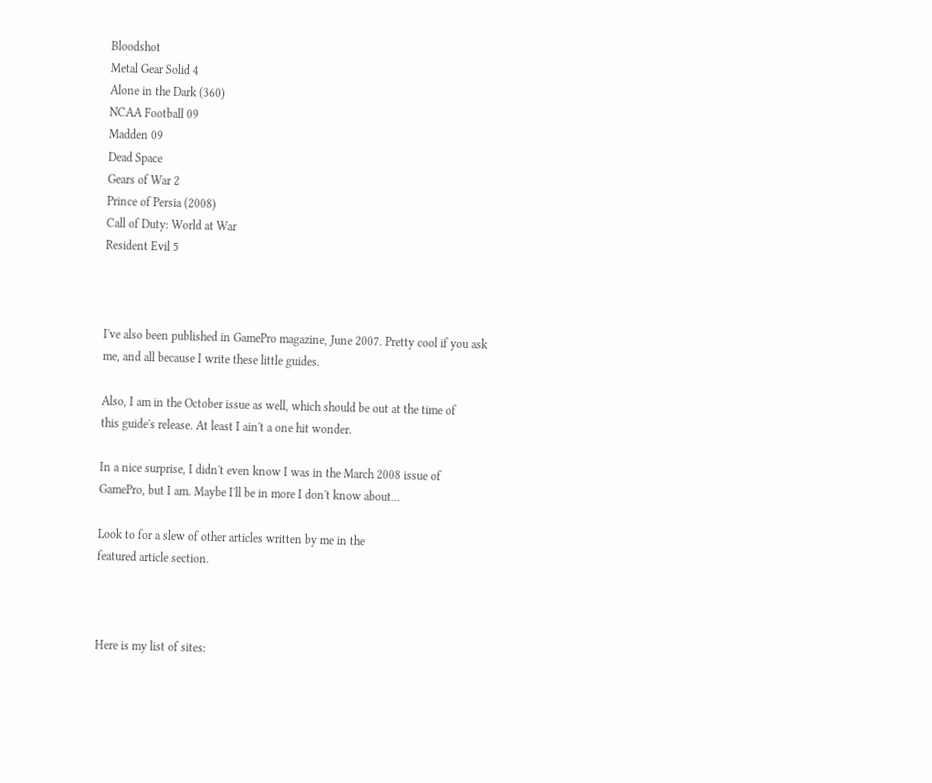Bloodshot
Metal Gear Solid 4
Alone in the Dark (360)
NCAA Football 09
Madden 09
Dead Space
Gears of War 2
Prince of Persia (2008)
Call of Duty: World at War
Resident Evil 5



I've also been published in GamePro magazine, June 2007. Pretty cool if you ask
me, and all because I write these little guides.

Also, I am in the October issue as well, which should be out at the time of
this guide's release. At least I ain't a one hit wonder.

In a nice surprise, I didn't even know I was in the March 2008 issue of
GamePro, but I am. Maybe I'll be in more I don't know about...

Look to for a slew of other articles written by me in the
featured article section.



Here is my list of sites: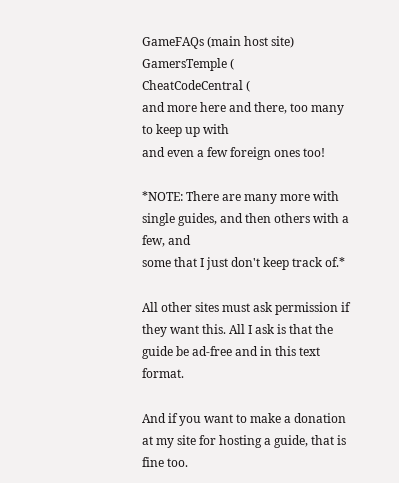GameFAQs (main host site)
GamersTemple (
CheatCodeCentral (
and more here and there, too many to keep up with
and even a few foreign ones too!

*NOTE: There are many more with single guides, and then others with a few, and
some that I just don't keep track of.*

All other sites must ask permission if they want this. All I ask is that the
guide be ad-free and in this text format.

And if you want to make a donation at my site for hosting a guide, that is
fine too.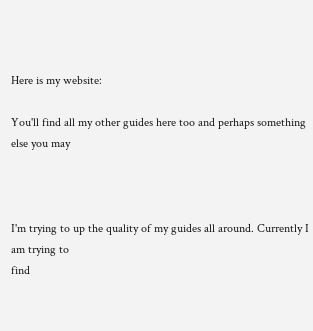Here is my website:

You'll find all my other guides here too and perhaps something else you may



I'm trying to up the quality of my guides all around. Currently I am trying to
find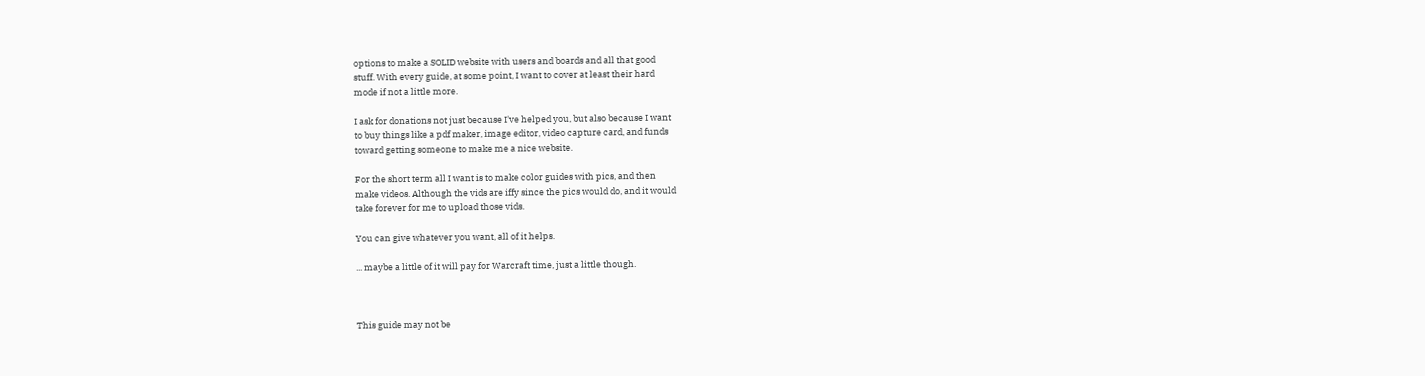options to make a SOLID website with users and boards and all that good
stuff. With every guide, at some point, I want to cover at least their hard
mode if not a little more.

I ask for donations not just because I've helped you, but also because I want
to buy things like a pdf maker, image editor, video capture card, and funds
toward getting someone to make me a nice website.

For the short term all I want is to make color guides with pics, and then
make videos. Although the vids are iffy since the pics would do, and it would
take forever for me to upload those vids.

You can give whatever you want, all of it helps.

... maybe a little of it will pay for Warcraft time, just a little though.



This guide may not be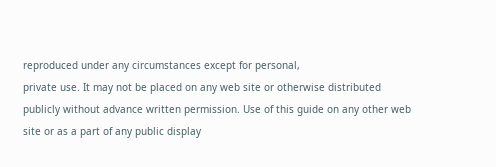reproduced under any circumstances except for personal,
private use. It may not be placed on any web site or otherwise distributed
publicly without advance written permission. Use of this guide on any other web
site or as a part of any public display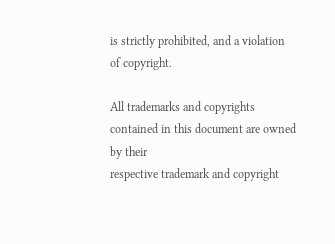is strictly prohibited, and a violation
of copyright.

All trademarks and copyrights contained in this document are owned by their
respective trademark and copyright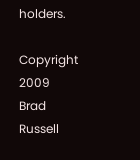holders.

Copyright 2009 Brad Russell